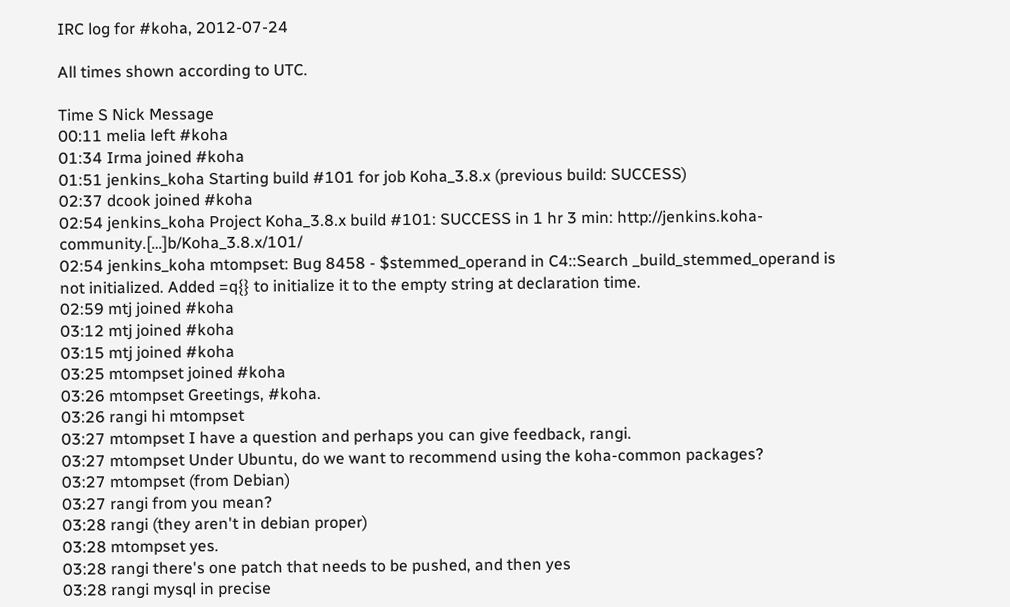IRC log for #koha, 2012-07-24

All times shown according to UTC.

Time S Nick Message
00:11 melia left #koha
01:34 Irma joined #koha
01:51 jenkins_koha Starting build #101 for job Koha_3.8.x (previous build: SUCCESS)
02:37 dcook joined #koha
02:54 jenkins_koha Project Koha_3.8.x build #101: SUCCESS in 1 hr 3 min: http://jenkins.koha-community.[…]b/Koha_3.8.x/101/
02:54 jenkins_koha mtompset: Bug 8458 - $stemmed_operand in C4::Search _build_stemmed_operand is not initialized. Added =q{} to initialize it to the empty string at declaration time.
02:59 mtj joined #koha
03:12 mtj joined #koha
03:15 mtj joined #koha
03:25 mtompset joined #koha
03:26 mtompset Greetings, #koha.
03:26 rangi hi mtompset
03:27 mtompset I have a question and perhaps you can give feedback, rangi.
03:27 mtompset Under Ubuntu, do we want to recommend using the koha-common packages?
03:27 mtompset (from Debian)
03:27 rangi from you mean?
03:28 rangi (they aren't in debian proper)
03:28 mtompset yes.
03:28 rangi there's one patch that needs to be pushed, and then yes
03:28 rangi mysql in precise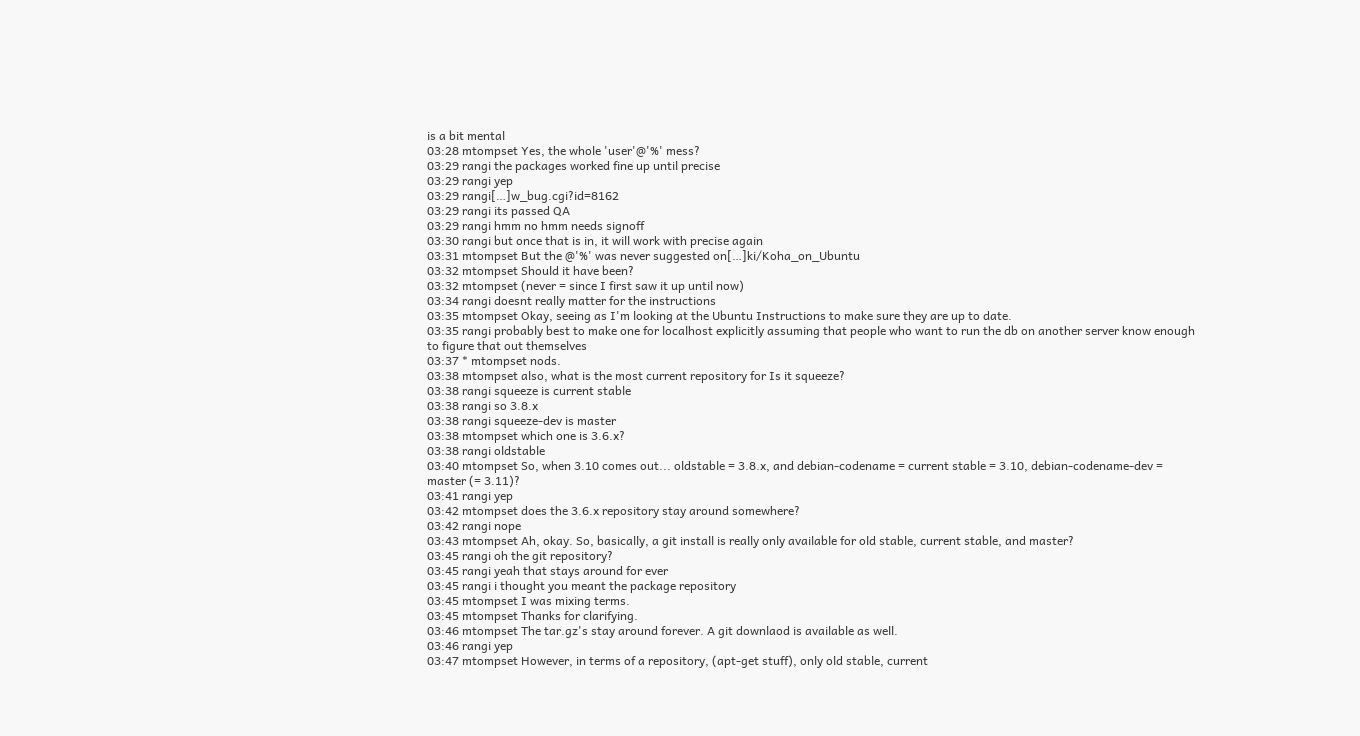is a bit mental
03:28 mtompset Yes, the whole 'user'@'%' mess?
03:29 rangi the packages worked fine up until precise
03:29 rangi yep
03:29 rangi[…]w_bug.cgi?id=8162
03:29 rangi its passed QA
03:29 rangi hmm no hmm needs signoff
03:30 rangi but once that is in, it will work with precise again
03:31 mtompset But the @'%' was never suggested on[…]ki/Koha_on_Ubuntu
03:32 mtompset Should it have been?
03:32 mtompset (never = since I first saw it up until now)
03:34 rangi doesnt really matter for the instructions
03:35 mtompset Okay, seeing as I'm looking at the Ubuntu Instructions to make sure they are up to date.
03:35 rangi probably best to make one for localhost explicitly assuming that people who want to run the db on another server know enough to figure that out themselves
03:37 * mtompset nods.
03:38 mtompset also, what is the most current repository for Is it squeeze?
03:38 rangi squeeze is current stable
03:38 rangi so 3.8.x
03:38 rangi squeeze-dev is master
03:38 mtompset which one is 3.6.x?
03:38 rangi oldstable
03:40 mtompset So, when 3.10 comes out... oldstable = 3.8.x, and debian-codename = current stable = 3.10, debian-codename-dev = master (= 3.11)?
03:41 rangi yep
03:42 mtompset does the 3.6.x repository stay around somewhere?
03:42 rangi nope
03:43 mtompset Ah, okay. So, basically, a git install is really only available for old stable, current stable, and master?
03:45 rangi oh the git repository?
03:45 rangi yeah that stays around for ever
03:45 rangi i thought you meant the package repository
03:45 mtompset I was mixing terms.
03:45 mtompset Thanks for clarifying.
03:46 mtompset The tar.gz's stay around forever. A git downlaod is available as well.
03:46 rangi yep
03:47 mtompset However, in terms of a repository, (apt-get stuff), only old stable, current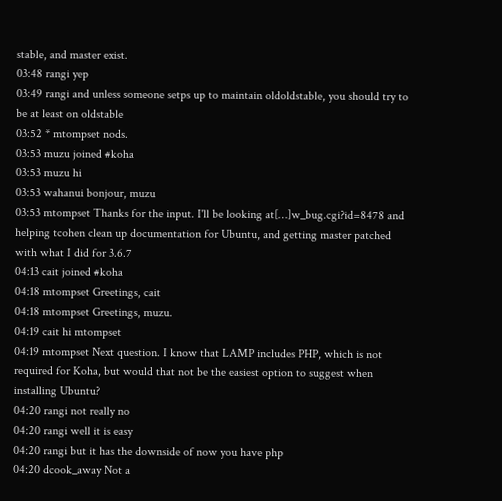stable, and master exist.
03:48 rangi yep
03:49 rangi and unless someone setps up to maintain oldoldstable, you should try to be at least on oldstable
03:52 * mtompset nods.
03:53 muzu joined #koha
03:53 muzu hi
03:53 wahanui bonjour, muzu
03:53 mtompset Thanks for the input. I'll be looking at[…]w_bug.cgi?id=8478 and helping tcohen clean up documentation for Ubuntu, and getting master patched with what I did for 3.6.7
04:13 cait joined #koha
04:18 mtompset Greetings, cait
04:18 mtompset Greetings, muzu.
04:19 cait hi mtompset
04:19 mtompset Next question. I know that LAMP includes PHP, which is not required for Koha, but would that not be the easiest option to suggest when installing Ubuntu?
04:20 rangi not really no
04:20 rangi well it is easy
04:20 rangi but it has the downside of now you have php
04:20 dcook_away Not a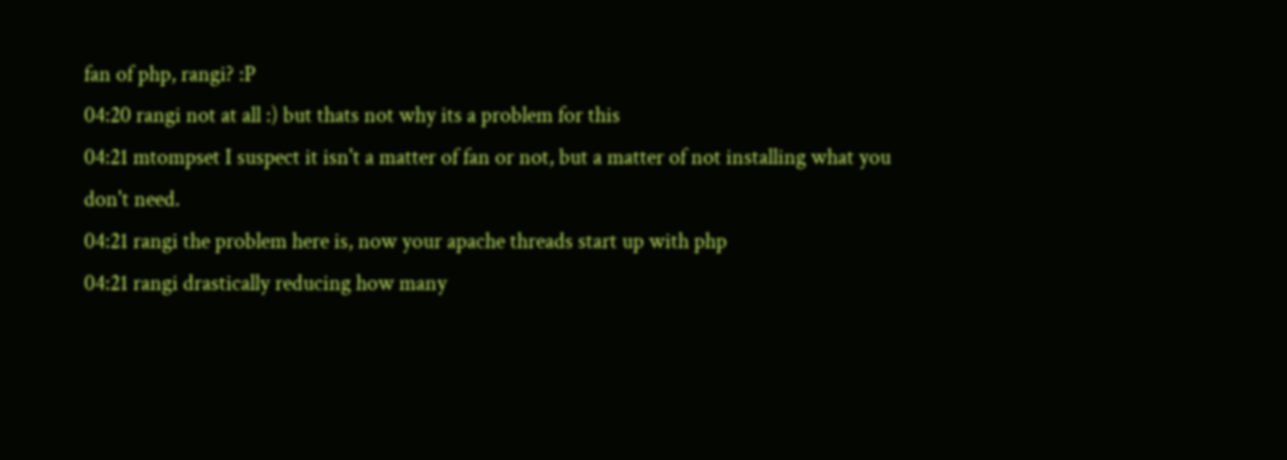fan of php, rangi? :P
04:20 rangi not at all :) but thats not why its a problem for this
04:21 mtompset I suspect it isn't a matter of fan or not, but a matter of not installing what you don't need.
04:21 rangi the problem here is, now your apache threads start up with php
04:21 rangi drastically reducing how many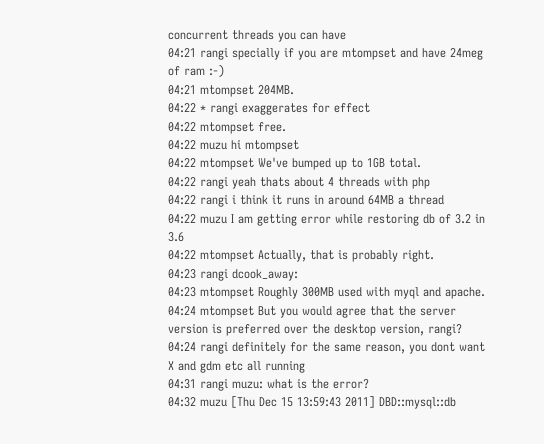concurrent threads you can have
04:21 rangi specially if you are mtompset and have 24meg of ram :-)
04:21 mtompset 204MB.
04:22 * rangi exaggerates for effect
04:22 mtompset free.
04:22 muzu hi mtompset
04:22 mtompset We've bumped up to 1GB total.
04:22 rangi yeah thats about 4 threads with php
04:22 rangi i think it runs in around 64MB a thread
04:22 muzu I am getting error while restoring db of 3.2 in 3.6
04:22 mtompset Actually, that is probably right.
04:23 rangi dcook_away:
04:23 mtompset Roughly 300MB used with myql and apache.
04:24 mtompset But you would agree that the server version is preferred over the desktop version, rangi?
04:24 rangi definitely for the same reason, you dont want X and gdm etc all running
04:31 rangi muzu: what is the error?
04:32 muzu [Thu Dec 15 13:59:43 2011] DBD::mysql::db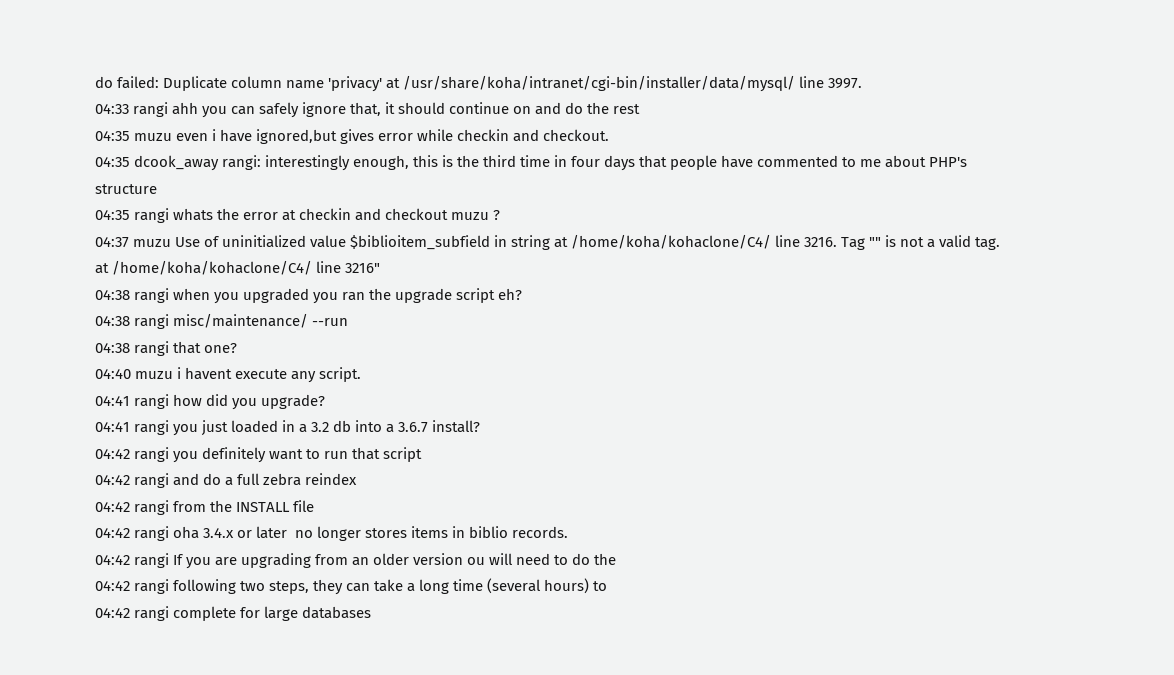do failed: Duplicate column name 'privacy' at /usr/share/koha/intranet/cgi-bin/installer/data/mysql/ line 3997.
04:33 rangi ahh you can safely ignore that, it should continue on and do the rest
04:35 muzu even i have ignored,but gives error while checkin and checkout.
04:35 dcook_away rangi: interestingly enough, this is the third time in four days that people have commented to me about PHP's structure
04:35 rangi whats the error at checkin and checkout muzu ?
04:37 muzu Use of uninitialized value $biblioitem_subfield in string at /home/koha/kohaclone/C4/ line 3216. Tag "" is not a valid tag. at /home/koha/kohaclone/C4/ line 3216"
04:38 rangi when you upgraded you ran the upgrade script eh?
04:38 rangi misc/maintenance/ --run
04:38 rangi that one?
04:40 muzu i havent execute any script.
04:41 rangi how did you upgrade?
04:41 rangi you just loaded in a 3.2 db into a 3.6.7 install?
04:42 rangi you definitely want to run that script
04:42 rangi and do a full zebra reindex
04:42 rangi from the INSTALL file
04:42 rangi oha 3.4.x or later  no longer stores items in biblio records.
04:42 rangi If you are upgrading from an older version ou will need to do the
04:42 rangi following two steps, they can take a long time (several hours) to
04:42 rangi complete for large databases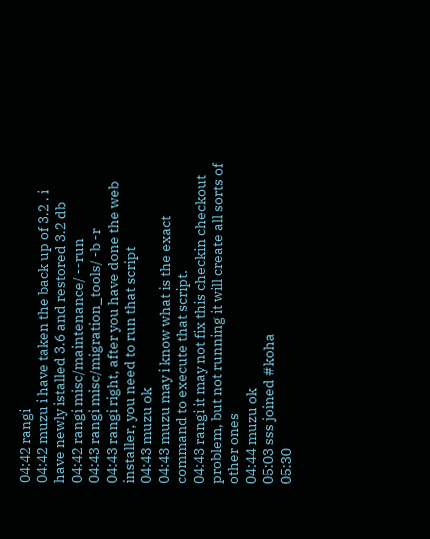04:42 rangi
04:42 muzu i have taken the back up of 3.2 . i have newly istalled 3.6 and restored 3.2 db
04:42 rangi misc/maintenance/ --run
04:43 rangi misc/migration_tools/ -b -r
04:43 rangi right, after you have done the web installer, you need to run that script
04:43 muzu ok
04:43 muzu may i know what is the exact command to execute that script.
04:43 rangi it may not fix this checkin checkout problem, but not running it will create all sorts of other ones
04:44 muzu ok
05:03 sss joined #koha
05:30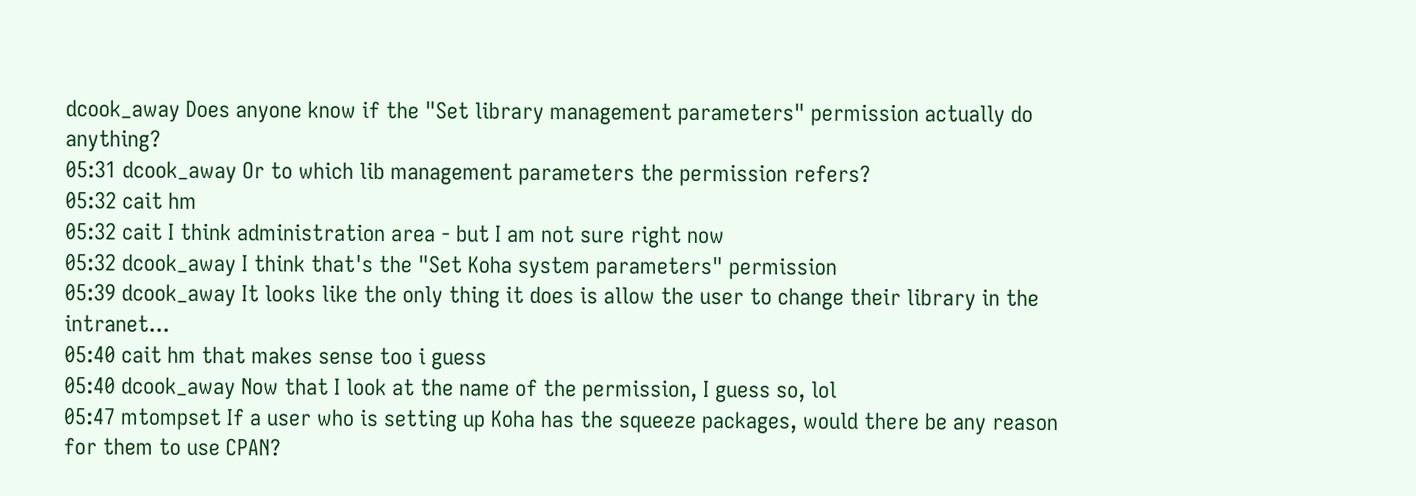dcook_away Does anyone know if the "Set library management parameters" permission actually do anything?
05:31 dcook_away Or to which lib management parameters the permission refers?
05:32 cait hm
05:32 cait I think administration area - but I am not sure right now
05:32 dcook_away I think that's the "Set Koha system parameters" permission
05:39 dcook_away It looks like the only thing it does is allow the user to change their library in the intranet...
05:40 cait hm that makes sense too i guess
05:40 dcook_away Now that I look at the name of the permission, I guess so, lol
05:47 mtompset If a user who is setting up Koha has the squeeze packages, would there be any reason for them to use CPAN?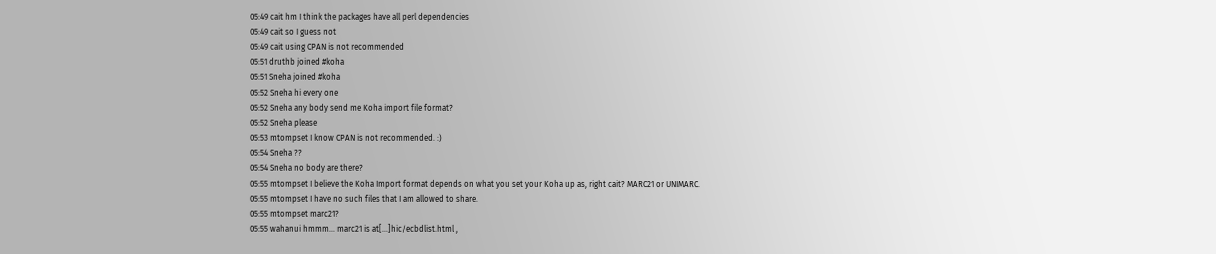05:49 cait hm I think the packages have all perl dependencies
05:49 cait so I guess not
05:49 cait using CPAN is not recommended
05:51 druthb joined #koha
05:51 Sneha joined #koha
05:52 Sneha hi every one
05:52 Sneha any body send me Koha import file format?
05:52 Sneha please
05:53 mtompset I know CPAN is not recommended. :)
05:54 Sneha ??
05:54 Sneha no body are there?
05:55 mtompset I believe the Koha Import format depends on what you set your Koha up as, right cait? MARC21 or UNIMARC.
05:55 mtompset I have no such files that I am allowed to share.
05:55 mtompset marc21?
05:55 wahanui hmmm... marc21 is at[…]hic/ecbdlist.html ,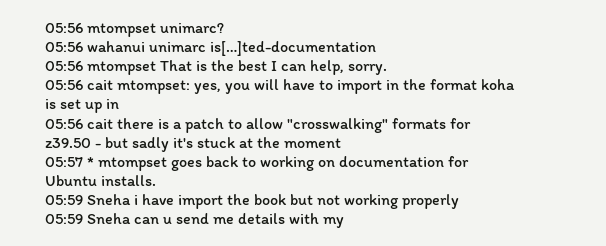05:56 mtompset unimarc?
05:56 wahanui unimarc is[…]ted-documentation
05:56 mtompset That is the best I can help, sorry.
05:56 cait mtompset: yes, you will have to import in the format koha is set up in
05:56 cait there is a patch to allow "crosswalking" formats for z39.50 - but sadly it's stuck at the moment
05:57 * mtompset goes back to working on documentation for Ubuntu installs.
05:59 Sneha i have import the book but not working properly
05:59 Sneha can u send me details with my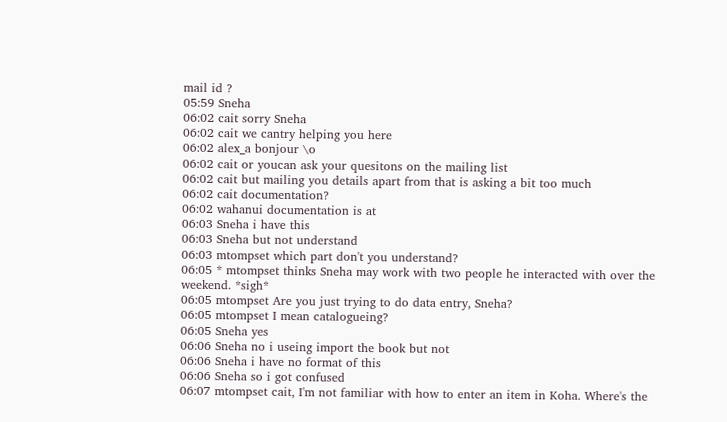mail id ?
05:59 Sneha
06:02 cait sorry Sneha
06:02 cait we cantry helping you here
06:02 alex_a bonjour \o
06:02 cait or youcan ask your quesitons on the mailing list
06:02 cait but mailing you details apart from that is asking a bit too much
06:02 cait documentation?
06:02 wahanui documentation is at
06:03 Sneha i have this
06:03 Sneha but not understand
06:03 mtompset which part don't you understand?
06:05 * mtompset thinks Sneha may work with two people he interacted with over the weekend. *sigh*
06:05 mtompset Are you just trying to do data entry, Sneha?
06:05 mtompset I mean catalogueing?
06:05 Sneha yes
06:06 Sneha no i useing import the book but not
06:06 Sneha i have no format of this
06:06 Sneha so i got confused
06:07 mtompset cait, I'm not familiar with how to enter an item in Koha. Where's the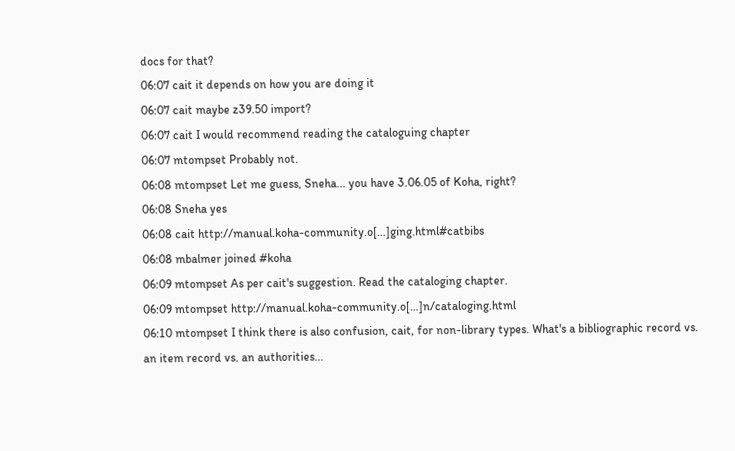docs for that?
06:07 cait it depends on how you are doing it
06:07 cait maybe z39.50 import?
06:07 cait I would recommend reading the cataloguing chapter
06:07 mtompset Probably not.
06:08 mtompset Let me guess, Sneha... you have 3.06.05 of Koha, right?
06:08 Sneha yes
06:08 cait http://manual.koha-community.o[…]ging.html#catbibs
06:08 mbalmer joined #koha
06:09 mtompset As per cait's suggestion. Read the cataloging chapter.
06:09 mtompset http://manual.koha-community.o[…]n/cataloging.html
06:10 mtompset I think there is also confusion, cait, for non-library types. What's a bibliographic record vs. an item record vs. an authorities...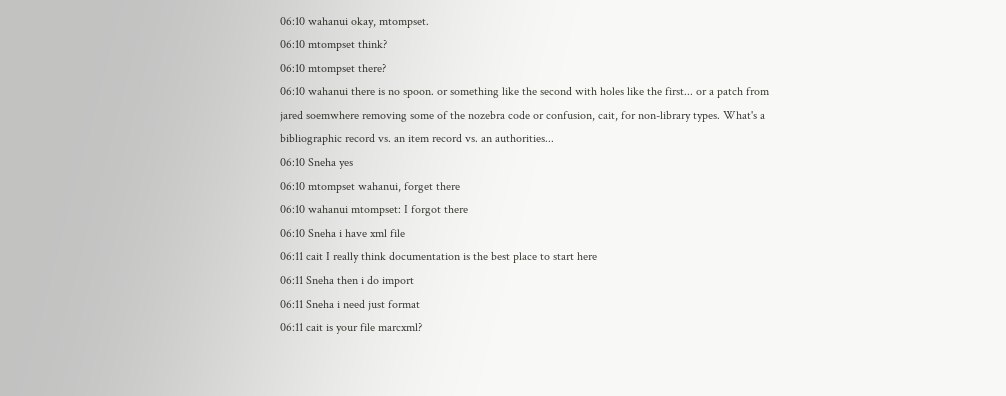06:10 wahanui okay, mtompset.
06:10 mtompset think?
06:10 mtompset there?
06:10 wahanui there is no spoon. or something like the second with holes like the first... or a patch from jared soemwhere removing some of the nozebra code or confusion, cait, for non-library types. What's a bibliographic record vs. an item record vs. an authorities...
06:10 Sneha yes
06:10 mtompset wahanui, forget there
06:10 wahanui mtompset: I forgot there
06:10 Sneha i have xml file
06:11 cait I really think documentation is the best place to start here
06:11 Sneha then i do import
06:11 Sneha i need just format
06:11 cait is your file marcxml?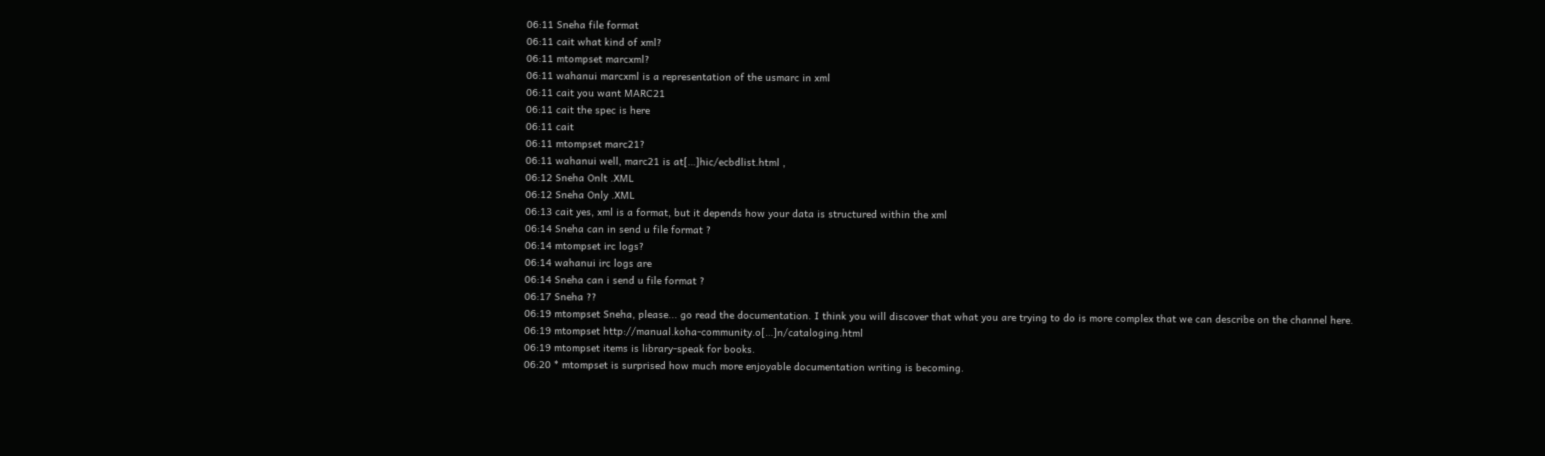06:11 Sneha file format
06:11 cait what kind of xml?
06:11 mtompset marcxml?
06:11 wahanui marcxml is a representation of the usmarc in xml
06:11 cait you want MARC21
06:11 cait the spec is here
06:11 cait
06:11 mtompset marc21?
06:11 wahanui well, marc21 is at[…]hic/ecbdlist.html ,
06:12 Sneha Onlt .XML
06:12 Sneha Only .XML
06:13 cait yes, xml is a format, but it depends how your data is structured within the xml
06:14 Sneha can in send u file format ?
06:14 mtompset irc logs?
06:14 wahanui irc logs are
06:14 Sneha can i send u file format ?
06:17 Sneha ??
06:19 mtompset Sneha, please... go read the documentation. I think you will discover that what you are trying to do is more complex that we can describe on the channel here.
06:19 mtompset http://manual.koha-community.o[…]n/cataloging.html
06:19 mtompset items is library-speak for books.
06:20 * mtompset is surprised how much more enjoyable documentation writing is becoming.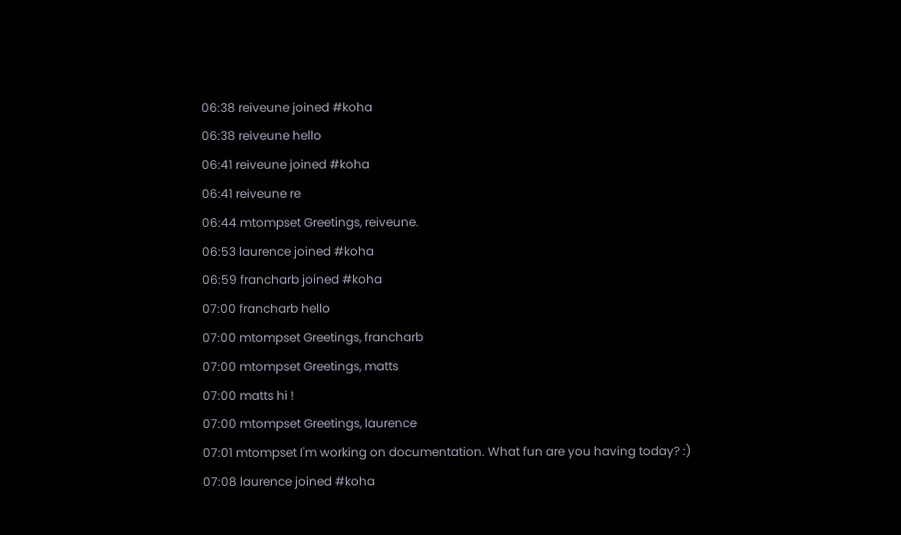06:38 reiveune joined #koha
06:38 reiveune hello
06:41 reiveune joined #koha
06:41 reiveune re
06:44 mtompset Greetings, reiveune.
06:53 laurence joined #koha
06:59 francharb joined #koha
07:00 francharb hello
07:00 mtompset Greetings, francharb
07:00 mtompset Greetings, matts
07:00 matts hi !
07:00 mtompset Greetings, laurence
07:01 mtompset I'm working on documentation. What fun are you having today? :)
07:08 laurence joined #koha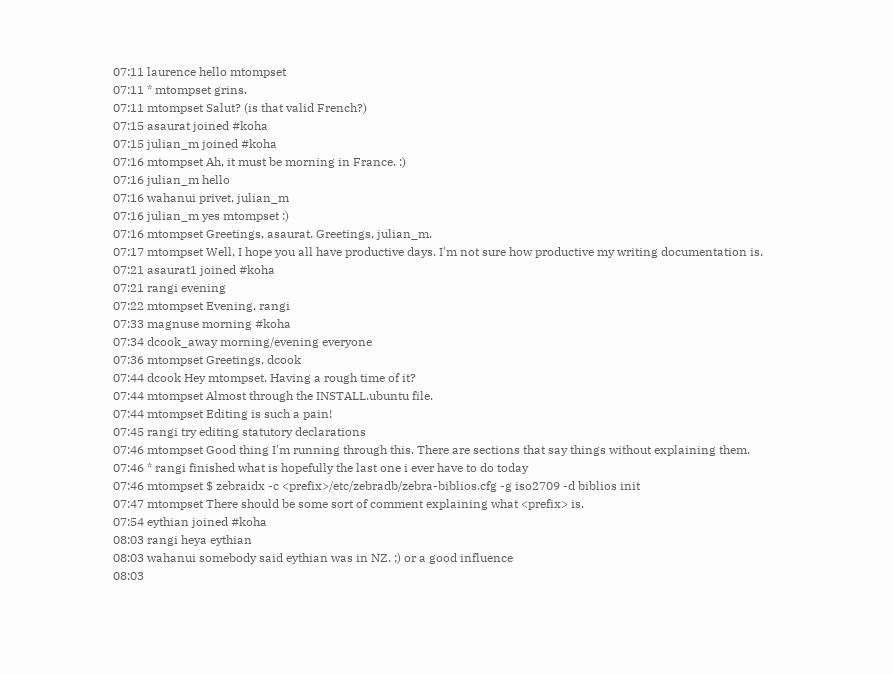07:11 laurence hello mtompset
07:11 * mtompset grins.
07:11 mtompset Salut? (is that valid French?)
07:15 asaurat joined #koha
07:15 julian_m joined #koha
07:16 mtompset Ah, it must be morning in France. :)
07:16 julian_m hello
07:16 wahanui privet, julian_m
07:16 julian_m yes mtompset :)
07:16 mtompset Greetings, asaurat. Greetings, julian_m.
07:17 mtompset Well, I hope you all have productive days. I'm not sure how productive my writing documentation is.
07:21 asaurat1 joined #koha
07:21 rangi evening
07:22 mtompset Evening, rangi
07:33 magnuse morning #koha
07:34 dcook_away morning/evening everyone
07:36 mtompset Greetings, dcook
07:44 dcook Hey mtompset. Having a rough time of it?
07:44 mtompset Almost through the INSTALL.ubuntu file.
07:44 mtompset Editing is such a pain!
07:45 rangi try editing statutory declarations
07:46 mtompset Good thing I'm running through this. There are sections that say things without explaining them.
07:46 * rangi finished what is hopefully the last one i ever have to do today
07:46 mtompset $ zebraidx -c <prefix>/etc/zebradb/zebra-biblios.cfg -g iso2709 -d biblios init
07:47 mtompset There should be some sort of comment explaining what <prefix> is.
07:54 eythian joined #koha
08:03 rangi heya eythian
08:03 wahanui somebody said eythian was in NZ. ;) or a good influence
08:03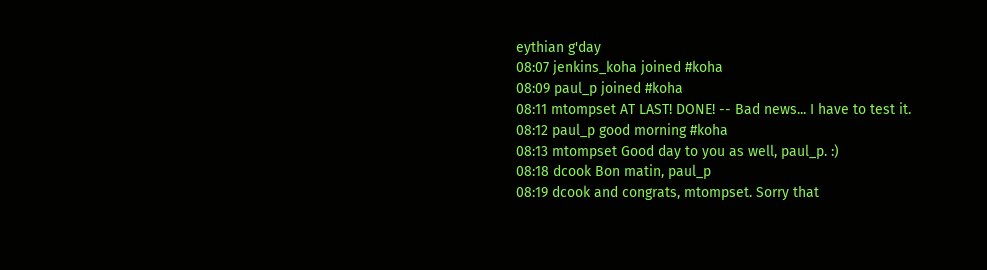eythian g'day
08:07 jenkins_koha joined #koha
08:09 paul_p joined #koha
08:11 mtompset AT LAST! DONE! -- Bad news... I have to test it.
08:12 paul_p good morning #koha
08:13 mtompset Good day to you as well, paul_p. :)
08:18 dcook Bon matin, paul_p
08:19 dcook and congrats, mtompset. Sorry that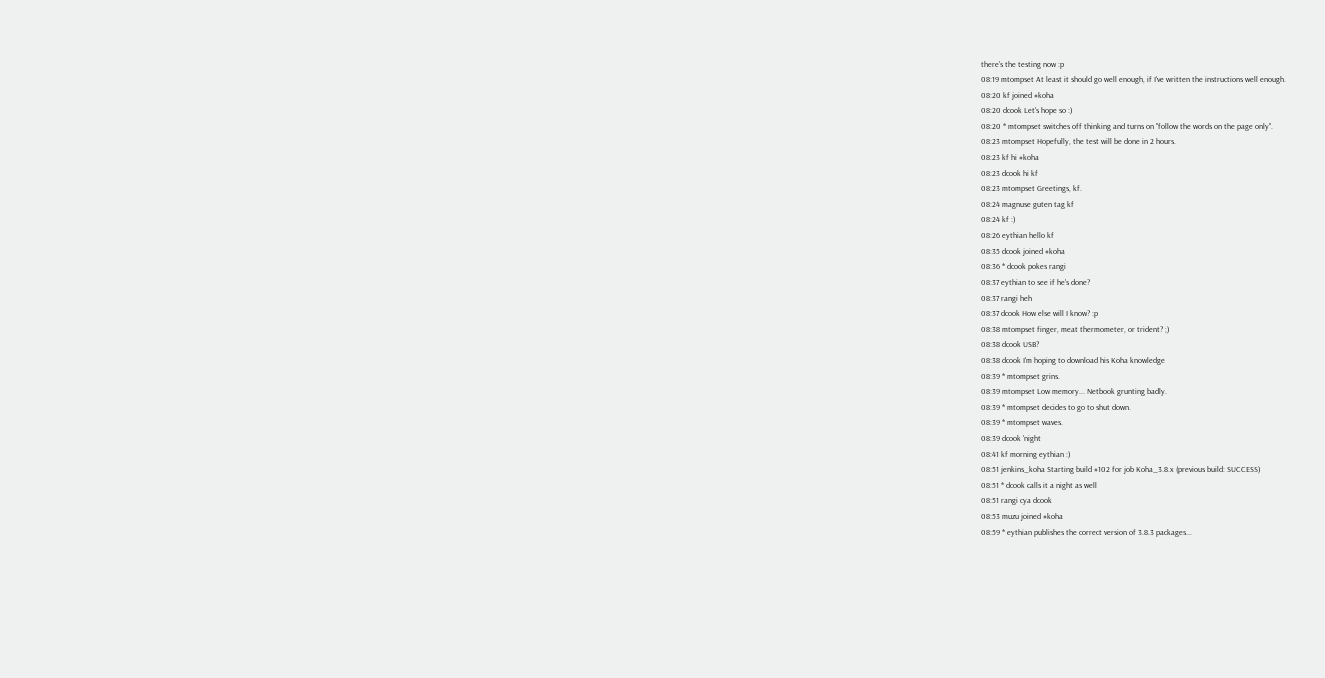there's the testing now :p
08:19 mtompset At least it should go well enough, if I've written the instructions well enough.
08:20 kf joined #koha
08:20 dcook Let's hope so :)
08:20 * mtompset switches off thinking and turns on "follow the words on the page only".
08:23 mtompset Hopefully, the test will be done in 2 hours.
08:23 kf hi #koha
08:23 dcook hi kf
08:23 mtompset Greetings, kf.
08:24 magnuse guten tag kf
08:24 kf :)
08:26 eythian hello kf
08:35 dcook joined #koha
08:36 * dcook pokes rangi
08:37 eythian to see if he's done?
08:37 rangi heh
08:37 dcook How else will I know? :p
08:38 mtompset finger, meat thermometer, or trident? ;)
08:38 dcook USB?
08:38 dcook I'm hoping to download his Koha knowledge
08:39 * mtompset grins.
08:39 mtompset Low memory... Netbook grunting badly.
08:39 * mtompset decides to go to shut down.
08:39 * mtompset waves.
08:39 dcook 'night
08:41 kf morning eythian :)
08:51 jenkins_koha Starting build #102 for job Koha_3.8.x (previous build: SUCCESS)
08:51 * dcook calls it a night as well
08:51 rangi cya dcook
08:53 muzu joined #koha
08:59 * eythian publishes the correct version of 3.8.3 packages...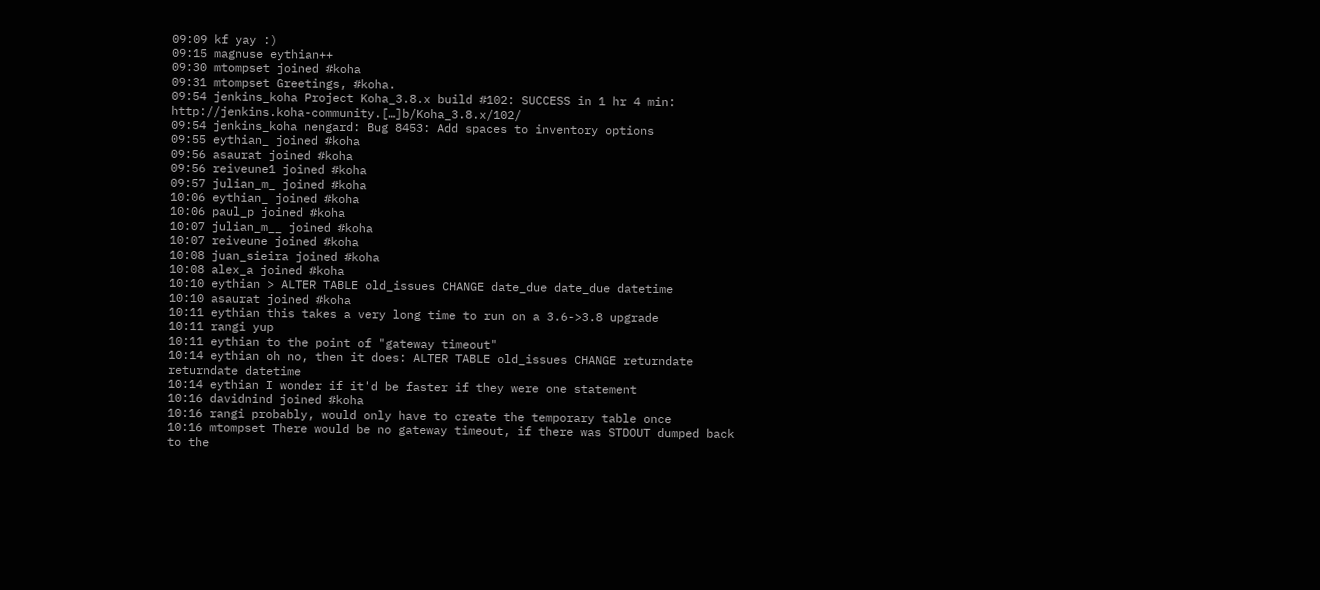09:09 kf yay :)
09:15 magnuse eythian++
09:30 mtompset joined #koha
09:31 mtompset Greetings, #koha.
09:54 jenkins_koha Project Koha_3.8.x build #102: SUCCESS in 1 hr 4 min: http://jenkins.koha-community.[…]b/Koha_3.8.x/102/
09:54 jenkins_koha nengard: Bug 8453: Add spaces to inventory options
09:55 eythian_ joined #koha
09:56 asaurat joined #koha
09:56 reiveune1 joined #koha
09:57 julian_m_ joined #koha
10:06 eythian_ joined #koha
10:06 paul_p joined #koha
10:07 julian_m__ joined #koha
10:07 reiveune joined #koha
10:08 juan_sieira joined #koha
10:08 alex_a joined #koha
10:10 eythian > ALTER TABLE old_issues CHANGE date_due date_due datetime
10:10 asaurat joined #koha
10:11 eythian this takes a very long time to run on a 3.6->3.8 upgrade
10:11 rangi yup
10:11 eythian to the point of "gateway timeout"
10:14 eythian oh no, then it does: ALTER TABLE old_issues CHANGE returndate returndate datetime
10:14 eythian I wonder if it'd be faster if they were one statement
10:16 davidnind joined #koha
10:16 rangi probably, would only have to create the temporary table once
10:16 mtompset There would be no gateway timeout, if there was STDOUT dumped back to the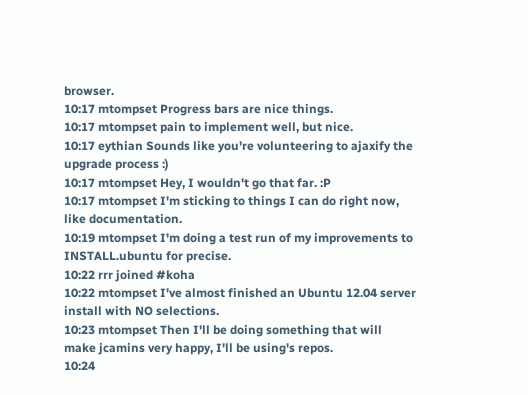browser.
10:17 mtompset Progress bars are nice things.
10:17 mtompset pain to implement well, but nice.
10:17 eythian Sounds like you're volunteering to ajaxify the upgrade process :)
10:17 mtompset Hey, I wouldn't go that far. :P
10:17 mtompset I'm sticking to things I can do right now, like documentation.
10:19 mtompset I'm doing a test run of my improvements to INSTALL.ubuntu for precise.
10:22 rrr joined #koha
10:22 mtompset I've almost finished an Ubuntu 12.04 server install with NO selections.
10:23 mtompset Then I'll be doing something that will make jcamins very happy, I'll be using's repos.
10:24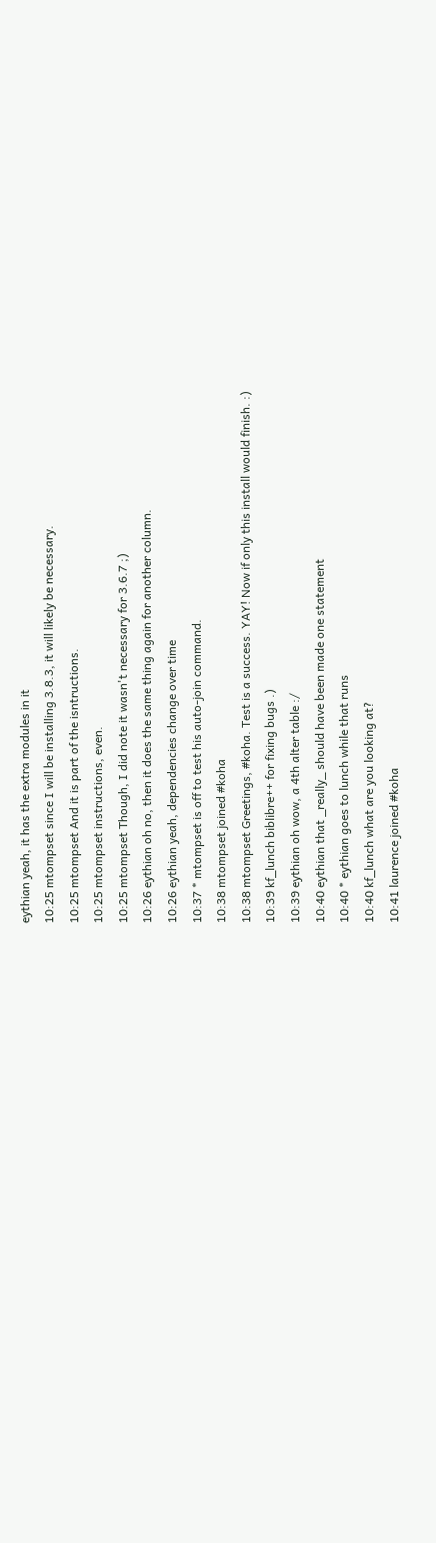eythian yeah, it has the extra modules in it
10:25 mtompset since I will be installing 3.8.3, it will likely be necessary.
10:25 mtompset And it is part of the isntructions.
10:25 mtompset instructions, even.
10:25 mtompset Though, I did note it wasn't necessary for 3.6.7 ;)
10:26 eythian oh no, then it does the same thing again for another column.
10:26 eythian yeah, dependencies change over time
10:37 * mtompset is off to test his auto-join command.
10:38 mtompset joined #koha
10:38 mtompset Greetings, #koha. Test is a success. YAY! Now if only this install would finish. :)
10:39 kf_lunch biblibre++ for fixing bugs .)
10:39 eythian oh wow, a 4th alter table :/
10:40 eythian that _really_ should have been made one statement
10:40 * eythian goes to lunch while that runs
10:40 kf_lunch what are you looking at?
10:41 laurence joined #koha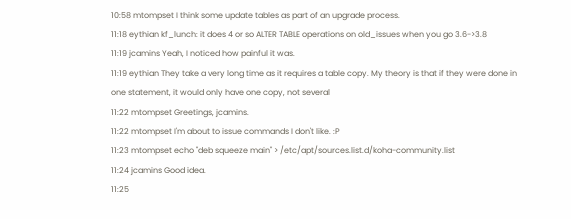10:58 mtompset I think some update tables as part of an upgrade process.
11:18 eythian kf_lunch: it does 4 or so ALTER TABLE operations on old_issues when you go 3.6->3.8
11:19 jcamins Yeah, I noticed how painful it was.
11:19 eythian They take a very long time as it requires a table copy. My theory is that if they were done in one statement, it would only have one copy, not several
11:22 mtompset Greetings, jcamins.
11:22 mtompset I'm about to issue commands I don't like. :P
11:23 mtompset echo "deb squeeze main" > /etc/apt/sources.list.d/koha-community.list
11:24 jcamins Good idea.
11:25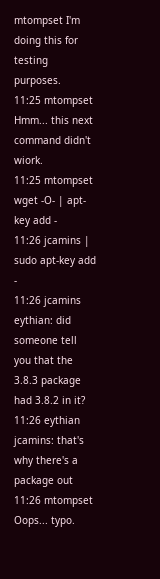mtompset I'm doing this for testing purposes.
11:25 mtompset Hmm... this next command didn't wiork.
11:25 mtompset wget -O- | apt-key add -
11:26 jcamins | sudo apt-key add -
11:26 jcamins eythian: did someone tell you that the 3.8.3 package had 3.8.2 in it?
11:26 eythian jcamins: that's why there's a package out
11:26 mtompset Oops... typo.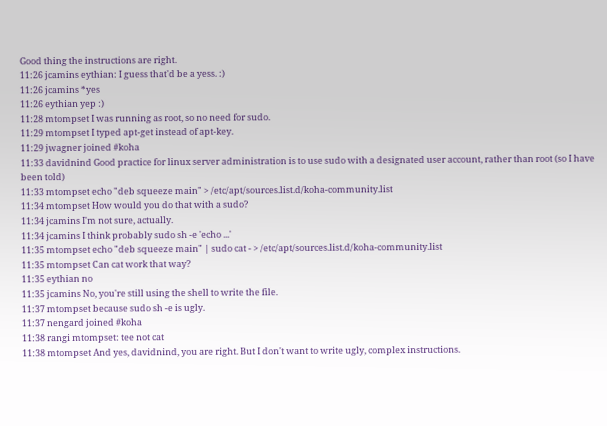Good thing the instructions are right.
11:26 jcamins eythian: I guess that'd be a yess. :)
11:26 jcamins *yes
11:26 eythian yep :)
11:28 mtompset I was running as root, so no need for sudo.
11:29 mtompset I typed apt-get instead of apt-key.
11:29 jwagner joined #koha
11:33 davidnind Good practice for linux server administration is to use sudo with a designated user account, rather than root (so I have been told)
11:33 mtompset echo "deb squeeze main" > /etc/apt/sources.list.d/koha-community.list
11:34 mtompset How would you do that with a sudo?
11:34 jcamins I'm not sure, actually.
11:34 jcamins I think probably sudo sh -e 'echo ...'
11:35 mtompset echo "deb squeeze main" | sudo cat - > /etc/apt/sources.list.d/koha-community.list
11:35 mtompset Can cat work that way?
11:35 eythian no
11:35 jcamins No, you're still using the shell to write the file.
11:37 mtompset because sudo sh -e is ugly.
11:37 nengard joined #koha
11:38 rangi mtompset: tee not cat
11:38 mtompset And yes, davidnind, you are right. But I don't want to write ugly, complex instructions.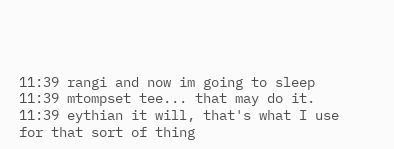11:39 rangi and now im going to sleep
11:39 mtompset tee... that may do it.
11:39 eythian it will, that's what I use for that sort of thing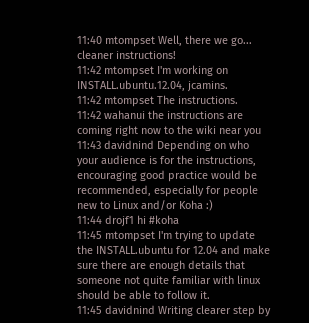11:40 mtompset Well, there we go... cleaner instructions!
11:42 mtompset I'm working on INSTALL.ubuntu.12.04, jcamins.
11:42 mtompset The instructions.
11:42 wahanui the instructions are coming right now to the wiki near you
11:43 davidnind Depending on who your audience is for the instructions, encouraging good practice would be recommended, especially for people new to Linux and/or Koha :)
11:44 drojf1 hi #koha
11:45 mtompset I'm trying to update the INSTALL.ubuntu for 12.04 and make sure there are enough details that someone not quite familiar with linux should be able to follow it.
11:45 davidnind Writing clearer step by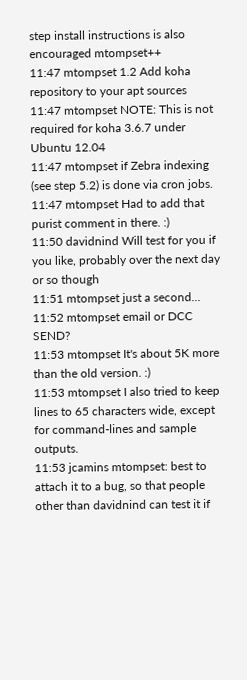step install instructions is also encouraged mtompset++
11:47 mtompset 1.2 Add koha repository to your apt sources
11:47 mtompset NOTE: This is not required for koha 3.6.7 under Ubuntu 12.04
11:47 mtompset if Zebra indexing (see step 5.2) is done via cron jobs.
11:47 mtompset Had to add that purist comment in there. :)
11:50 davidnind Will test for you if you like, probably over the next day or so though
11:51 mtompset just a second...
11:52 mtompset email or DCC SEND?
11:53 mtompset It's about 5K more than the old version. :)
11:53 mtompset I also tried to keep lines to 65 characters wide, except for command-lines and sample outputs.
11:53 jcamins mtompset: best to attach it to a bug, so that people other than davidnind can test it if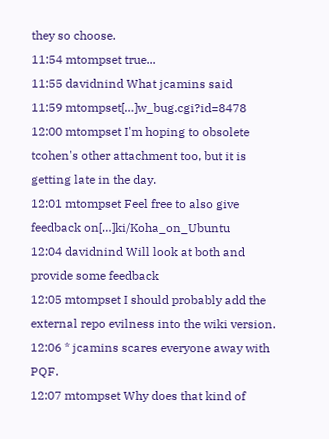they so choose.
11:54 mtompset true...
11:55 davidnind What jcamins said
11:59 mtompset[…]w_bug.cgi?id=8478
12:00 mtompset I'm hoping to obsolete tcohen's other attachment too, but it is getting late in the day.
12:01 mtompset Feel free to also give feedback on[…]ki/Koha_on_Ubuntu
12:04 davidnind Will look at both and provide some feedback
12:05 mtompset I should probably add the external repo evilness into the wiki version.
12:06 * jcamins scares everyone away with PQF.
12:07 mtompset Why does that kind of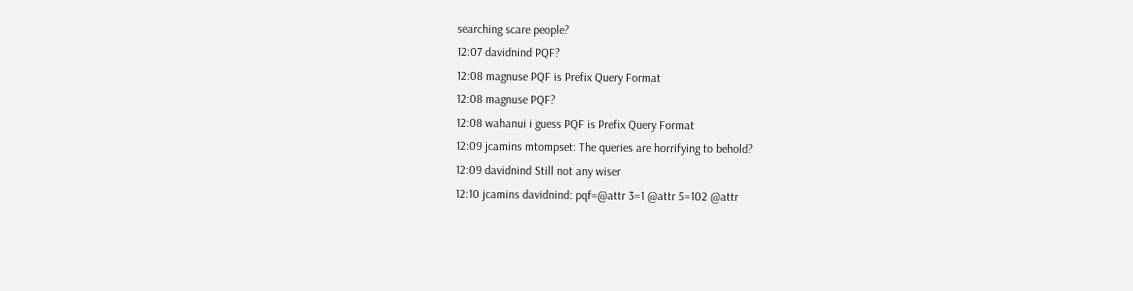searching scare people?
12:07 davidnind PQF?
12:08 magnuse PQF is Prefix Query Format
12:08 magnuse PQF?
12:08 wahanui i guess PQF is Prefix Query Format
12:09 jcamins mtompset: The queries are horrifying to behold?
12:09 davidnind Still not any wiser
12:10 jcamins davidnind: pqf=@attr 3=1 @attr 5=102 @attr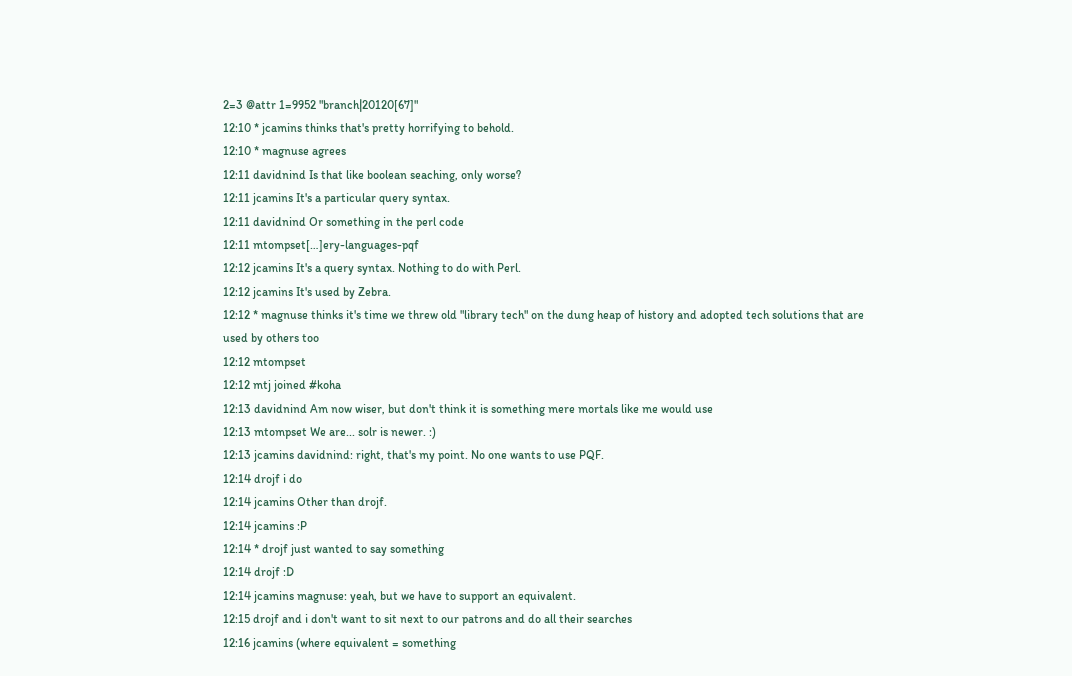2=3 @attr 1=9952 "branch|20120[67]"
12:10 * jcamins thinks that's pretty horrifying to behold.
12:10 * magnuse agrees
12:11 davidnind Is that like boolean seaching, only worse?
12:11 jcamins It's a particular query syntax.
12:11 davidnind Or something in the perl code
12:11 mtompset[…]ery-languages-pqf
12:12 jcamins It's a query syntax. Nothing to do with Perl.
12:12 jcamins It's used by Zebra.
12:12 * magnuse thinks it's time we threw old "library tech" on the dung heap of history and adopted tech solutions that are used by others too
12:12 mtompset
12:12 mtj joined #koha
12:13 davidnind Am now wiser, but don't think it is something mere mortals like me would use
12:13 mtompset We are... solr is newer. :)
12:13 jcamins davidnind: right, that's my point. No one wants to use PQF.
12:14 drojf i do
12:14 jcamins Other than drojf.
12:14 jcamins :P
12:14 * drojf just wanted to say something
12:14 drojf :D
12:14 jcamins magnuse: yeah, but we have to support an equivalent.
12:15 drojf and i don't want to sit next to our patrons and do all their searches
12:16 jcamins (where equivalent = something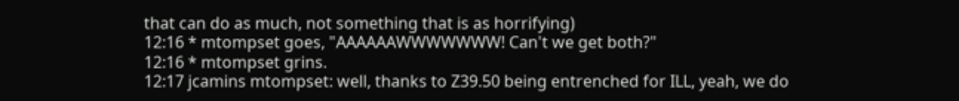that can do as much, not something that is as horrifying)
12:16 * mtompset goes, "AAAAAAWWWWWWW! Can't we get both?"
12:16 * mtompset grins.
12:17 jcamins mtompset: well, thanks to Z39.50 being entrenched for ILL, yeah, we do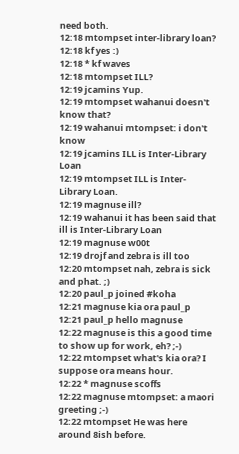need both.
12:18 mtompset inter-library loan?
12:18 kf yes :)
12:18 * kf waves
12:18 mtompset ILL?
12:19 jcamins Yup.
12:19 mtompset wahanui doesn't know that?
12:19 wahanui mtompset: i don't know
12:19 jcamins ILL is Inter-Library Loan
12:19 mtompset ILL is Inter-Library Loan.
12:19 magnuse ill?
12:19 wahanui it has been said that ill is Inter-Library Loan
12:19 magnuse w00t
12:19 drojf and zebra is ill too
12:20 mtompset nah, zebra is sick and phat. ;)
12:20 paul_p joined #koha
12:21 magnuse kia ora paul_p
12:21 paul_p hello magnuse
12:22 magnuse is this a good time to show up for work, eh? ;-)
12:22 mtompset what's kia ora? I suppose ora means hour.
12:22 * magnuse scoffs
12:22 magnuse mtompset: a maori greeting ;-)
12:22 mtompset He was here around 8ish before.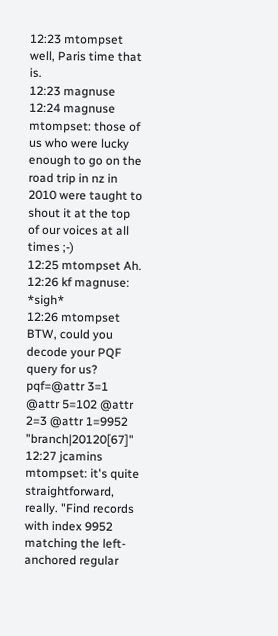12:23 mtompset well, Paris time that is.
12:23 magnuse
12:24 magnuse mtompset: those of us who were lucky enough to go on the road trip in nz in 2010 were taught to shout it at the top of our voices at all times ;-)
12:25 mtompset Ah.
12:26 kf magnuse: *sigh*
12:26 mtompset BTW, could you decode your PQF query for us? pqf=@attr 3=1 @attr 5=102 @attr 2=3 @attr 1=9952 "branch|20120[67]"
12:27 jcamins mtompset: it's quite straightforward, really. "Find records with index 9952 matching the left-anchored regular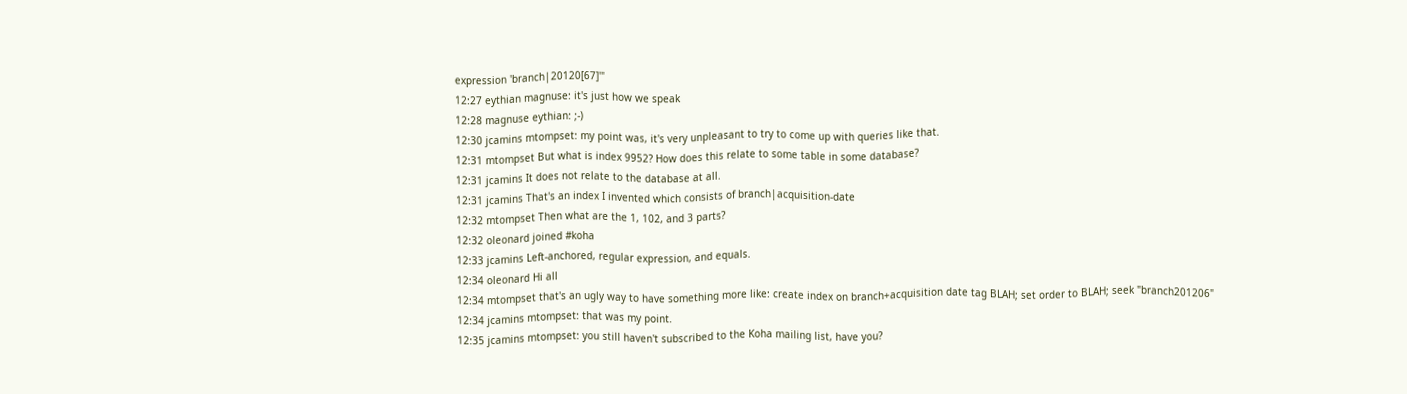expression 'branch|20120[67]'"
12:27 eythian magnuse: it's just how we speak
12:28 magnuse eythian: ;-)
12:30 jcamins mtompset: my point was, it's very unpleasant to try to come up with queries like that.
12:31 mtompset But what is index 9952? How does this relate to some table in some database?
12:31 jcamins It does not relate to the database at all.
12:31 jcamins That's an index I invented which consists of branch|acquisition-date
12:32 mtompset Then what are the 1, 102, and 3 parts?
12:32 oleonard joined #koha
12:33 jcamins Left-anchored, regular expression, and equals.
12:34 oleonard Hi all
12:34 mtompset that's an ugly way to have something more like: create index on branch+acquisition date tag BLAH; set order to BLAH; seek "branch201206"
12:34 jcamins mtompset: that was my point.
12:35 jcamins mtompset: you still haven't subscribed to the Koha mailing list, have you?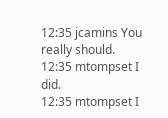12:35 jcamins You really should.
12:35 mtompset I did.
12:35 mtompset I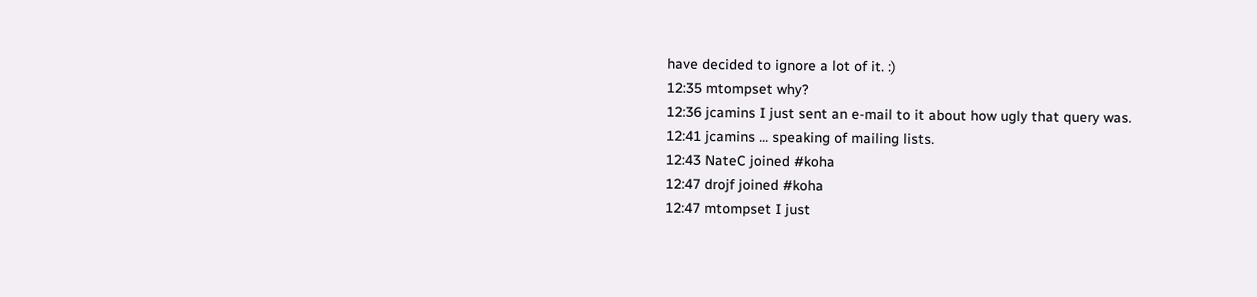have decided to ignore a lot of it. :)
12:35 mtompset why?
12:36 jcamins I just sent an e-mail to it about how ugly that query was.
12:41 jcamins ... speaking of mailing lists.
12:43 NateC joined #koha
12:47 drojf joined #koha
12:47 mtompset I just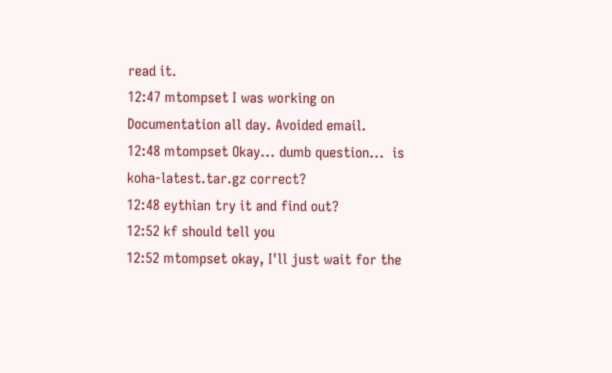read it.
12:47 mtompset I was working on Documentation all day. Avoided email.
12:48 mtompset Okay... dumb question...  is koha-latest.tar.gz correct?
12:48 eythian try it and find out?
12:52 kf should tell you
12:52 mtompset okay, I'll just wait for the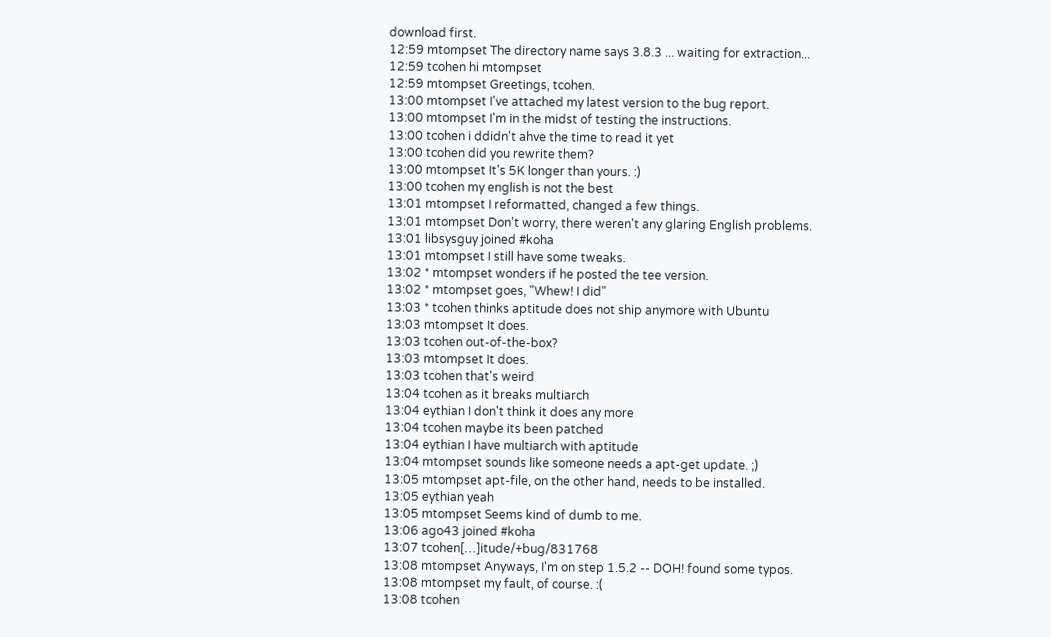download first.
12:59 mtompset The directory name says 3.8.3 ... waiting for extraction...
12:59 tcohen hi mtompset
12:59 mtompset Greetings, tcohen.
13:00 mtompset I've attached my latest version to the bug report.
13:00 mtompset I'm in the midst of testing the instructions.
13:00 tcohen i ddidn't ahve the time to read it yet
13:00 tcohen did you rewrite them?
13:00 mtompset It's 5K longer than yours. :)
13:00 tcohen my english is not the best
13:01 mtompset I reformatted, changed a few things.
13:01 mtompset Don't worry, there weren't any glaring English problems.
13:01 libsysguy joined #koha
13:01 mtompset I still have some tweaks.
13:02 * mtompset wonders if he posted the tee version.
13:02 * mtompset goes, "Whew! I did"
13:03 * tcohen thinks aptitude does not ship anymore with Ubuntu
13:03 mtompset It does.
13:03 tcohen out-of-the-box?
13:03 mtompset It does.
13:03 tcohen that's weird
13:04 tcohen as it breaks multiarch
13:04 eythian I don't think it does any more
13:04 tcohen maybe its been patched
13:04 eythian I have multiarch with aptitude
13:04 mtompset sounds like someone needs a apt-get update. ;)
13:05 mtompset apt-file, on the other hand, needs to be installed.
13:05 eythian yeah
13:05 mtompset Seems kind of dumb to me.
13:06 ago43 joined #koha
13:07 tcohen[…]itude/+bug/831768
13:08 mtompset Anyways, I'm on step 1.5.2 -- DOH! found some typos.
13:08 mtompset my fault, of course. :(
13:08 tcohen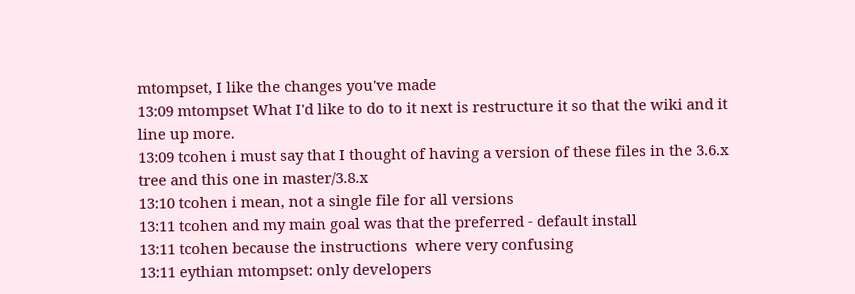mtompset, I like the changes you've made
13:09 mtompset What I'd like to do to it next is restructure it so that the wiki and it line up more.
13:09 tcohen i must say that I thought of having a version of these files in the 3.6.x tree and this one in master/3.8.x
13:10 tcohen i mean, not a single file for all versions
13:11 tcohen and my main goal was that the preferred - default install
13:11 tcohen because the instructions  where very confusing
13:11 eythian mtompset: only developers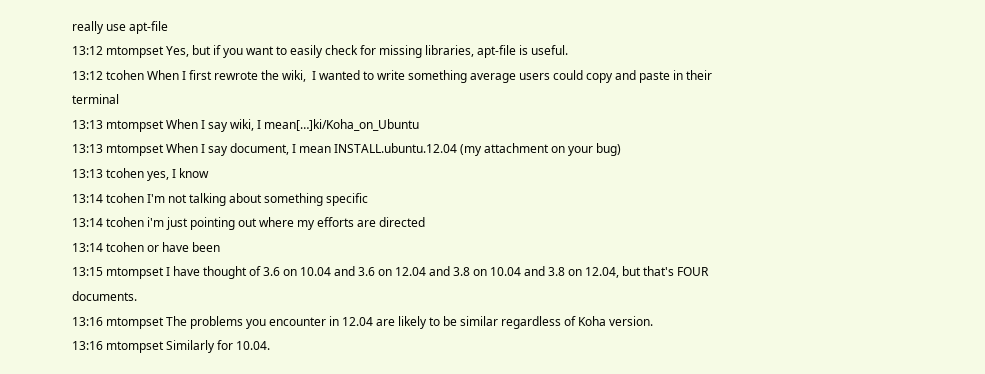really use apt-file
13:12 mtompset Yes, but if you want to easily check for missing libraries, apt-file is useful.
13:12 tcohen When I first rewrote the wiki,  I wanted to write something average users could copy and paste in their terminal
13:13 mtompset When I say wiki, I mean[…]ki/Koha_on_Ubuntu
13:13 mtompset When I say document, I mean INSTALL.ubuntu.12.04 (my attachment on your bug)
13:13 tcohen yes, I know
13:14 tcohen I'm not talking about something specific
13:14 tcohen i'm just pointing out where my efforts are directed
13:14 tcohen or have been
13:15 mtompset I have thought of 3.6 on 10.04 and 3.6 on 12.04 and 3.8 on 10.04 and 3.8 on 12.04, but that's FOUR documents.
13:16 mtompset The problems you encounter in 12.04 are likely to be similar regardless of Koha version.
13:16 mtompset Similarly for 10.04.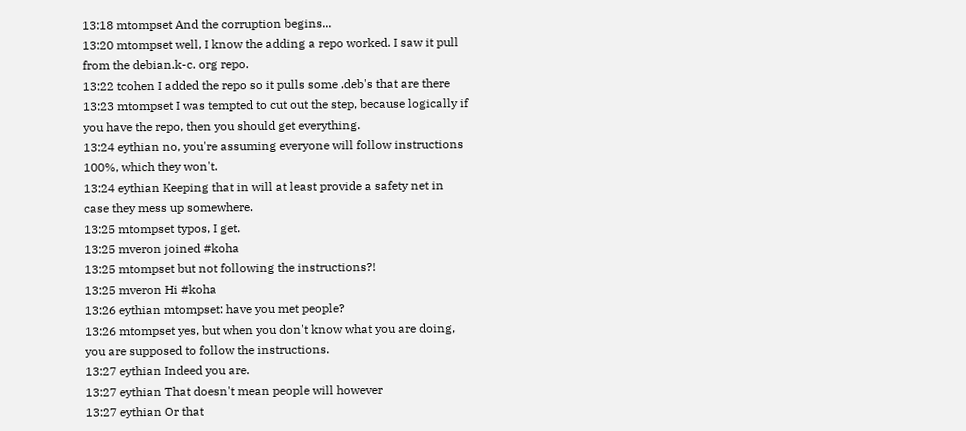13:18 mtompset And the corruption begins...
13:20 mtompset well, I know the adding a repo worked. I saw it pull from the debian.k-c. org repo.
13:22 tcohen I added the repo so it pulls some .deb's that are there
13:23 mtompset I was tempted to cut out the step, because logically if you have the repo, then you should get everything.
13:24 eythian no, you're assuming everyone will follow instructions 100%, which they won't.
13:24 eythian Keeping that in will at least provide a safety net in case they mess up somewhere.
13:25 mtompset typos, I get.
13:25 mveron joined #koha
13:25 mtompset but not following the instructions?!
13:25 mveron Hi #koha
13:26 eythian mtompset: have you met people?
13:26 mtompset yes, but when you don't know what you are doing, you are supposed to follow the instructions.
13:27 eythian Indeed you are.
13:27 eythian That doesn't mean people will however
13:27 eythian Or that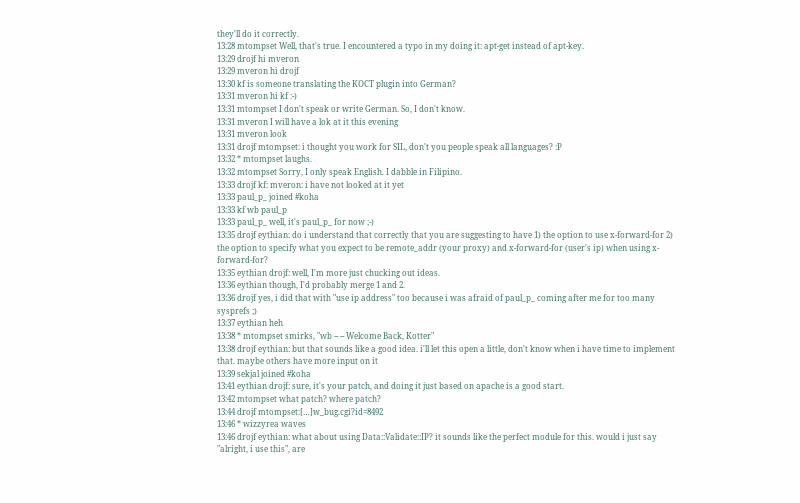they'll do it correctly.
13:28 mtompset Well, that's true. I encountered a typo in my doing it: apt-get instead of apt-key.
13:29 drojf hi mveron
13:29 mveron hi drojf
13:30 kf is someone translating the KOCT plugin into German?
13:31 mveron hi kf :-)
13:31 mtompset I don't speak or write German. So, I don't know.
13:31 mveron I will have a lok at it this evening
13:31 mveron look
13:31 drojf mtompset: i thought you work for SIL, don't you people speak all languages? :P
13:32 * mtompset laughs.
13:32 mtompset Sorry, I only speak English. I dabble in Filipino.
13:33 drojf kf: mveron: i have not looked at it yet
13:33 paul_p_ joined #koha
13:33 kf wb paul_p
13:33 paul_p_ well, it's paul_p_ for now ;-)
13:35 drojf eythian: do i understand that correctly that you are suggesting to have 1) the option to use x-forward-for 2) the option to specify what you expect to be remote_addr (your proxy) and x-forward-for (user's ip) when using x-forward-for?
13:35 eythian drojf: well, I'm more just chucking out ideas.
13:36 eythian though, I'd probably merge 1 and 2.
13:36 drojf yes, i did that with "use ip address" too because i was afraid of paul_p_ coming after me for too many sysprefs ;)
13:37 eythian heh
13:38 * mtompset smirks, "wb -- -- Welcome Back, Kotter"
13:38 drojf eythian: but that sounds like a good idea. i'll let this open a little, don't know when i have time to implement that. maybe others have more input on it
13:39 sekjal joined #koha
13:41 eythian drojf: sure, it's your patch, and doing it just based on apache is a good start.
13:42 mtompset what patch? where patch?
13:44 drojf mtompset:[…]w_bug.cgi?id=8492
13:46 * wizzyrea waves
13:46 drojf eythian: what about using Data::Validate::IP? it sounds like the perfect module for this. would i just say "alright, i use this", are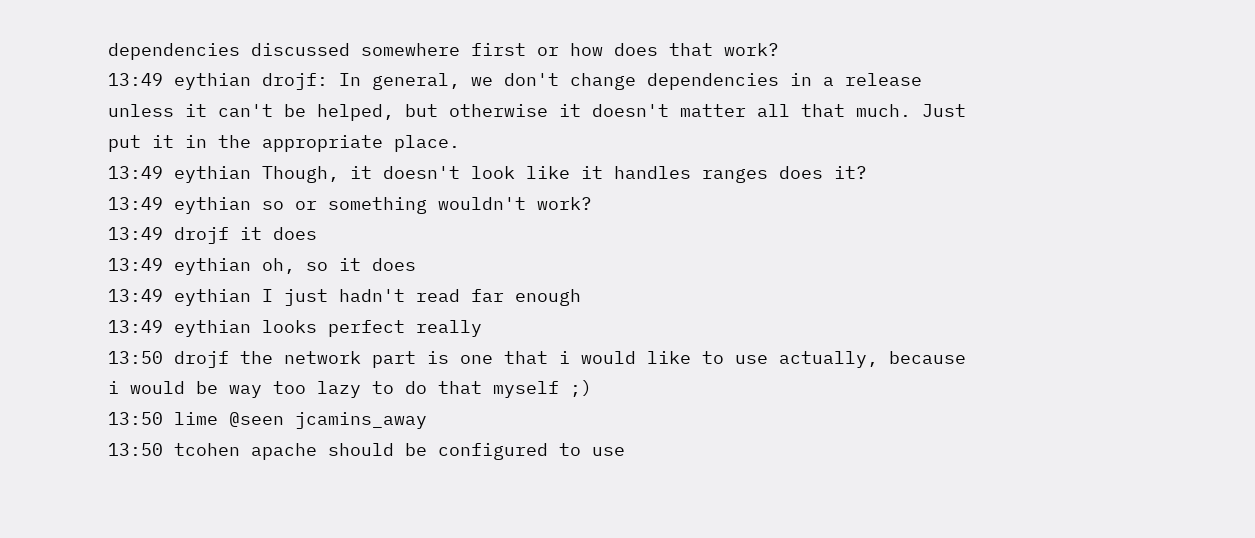dependencies discussed somewhere first or how does that work?
13:49 eythian drojf: In general, we don't change dependencies in a release unless it can't be helped, but otherwise it doesn't matter all that much. Just put it in the appropriate place.
13:49 eythian Though, it doesn't look like it handles ranges does it?
13:49 eythian so or something wouldn't work?
13:49 drojf it does
13:49 eythian oh, so it does
13:49 eythian I just hadn't read far enough
13:49 eythian looks perfect really
13:50 drojf the network part is one that i would like to use actually, because i would be way too lazy to do that myself ;)
13:50 lime @seen jcamins_away
13:50 tcohen apache should be configured to use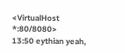<VirtualHost *:80/8080>
13:50 eythian yeah,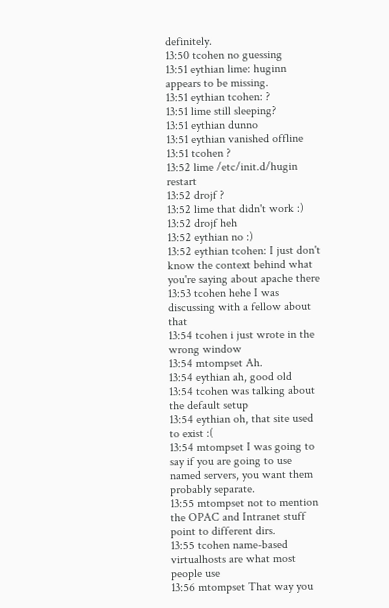definitely.
13:50 tcohen no guessing
13:51 eythian lime: huginn appears to be missing.
13:51 eythian tcohen: ?
13:51 lime still sleeping?
13:51 eythian dunno
13:51 eythian vanished offline
13:51 tcohen ?
13:52 lime /etc/init.d/hugin restart
13:52 drojf ?
13:52 lime that didn't work :)
13:52 drojf heh
13:52 eythian no :)
13:52 eythian tcohen: I just don't know the context behind what you're saying about apache there
13:53 tcohen hehe I was discussing with a fellow about that
13:54 tcohen i just wrote in the wrong window
13:54 mtompset Ah.
13:54 eythian ah, good old
13:54 tcohen was talking about the default setup
13:54 eythian oh, that site used to exist :(
13:54 mtompset I was going to say if you are going to use named servers, you want them probably separate.
13:55 mtompset not to mention the OPAC and Intranet stuff point to different dirs.
13:55 tcohen name-based virtualhosts are what most people use
13:56 mtompset That way you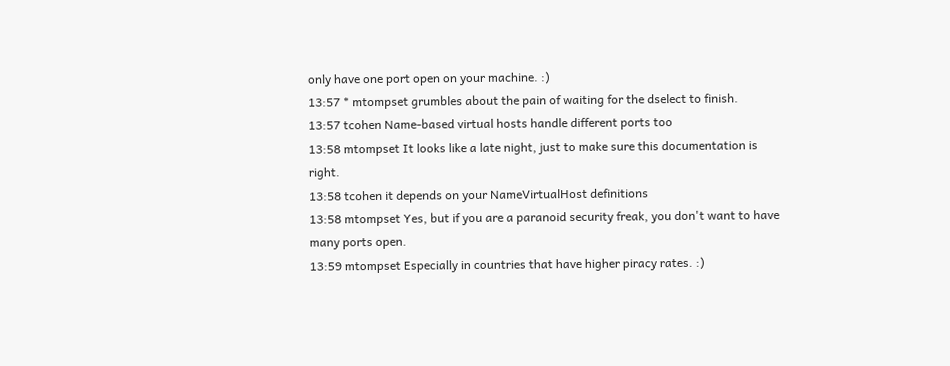only have one port open on your machine. :)
13:57 * mtompset grumbles about the pain of waiting for the dselect to finish.
13:57 tcohen Name-based virtual hosts handle different ports too
13:58 mtompset It looks like a late night, just to make sure this documentation is right.
13:58 tcohen it depends on your NameVirtualHost definitions
13:58 mtompset Yes, but if you are a paranoid security freak, you don't want to have many ports open.
13:59 mtompset Especially in countries that have higher piracy rates. :)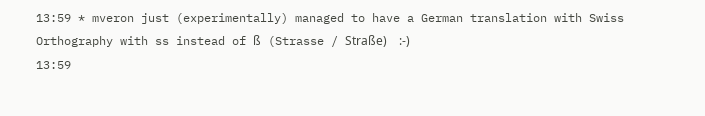13:59 * mveron just (experimentally) managed to have a German translation with Swiss Orthography with ss instead of ß (Strasse / Straße)    :-)
13:59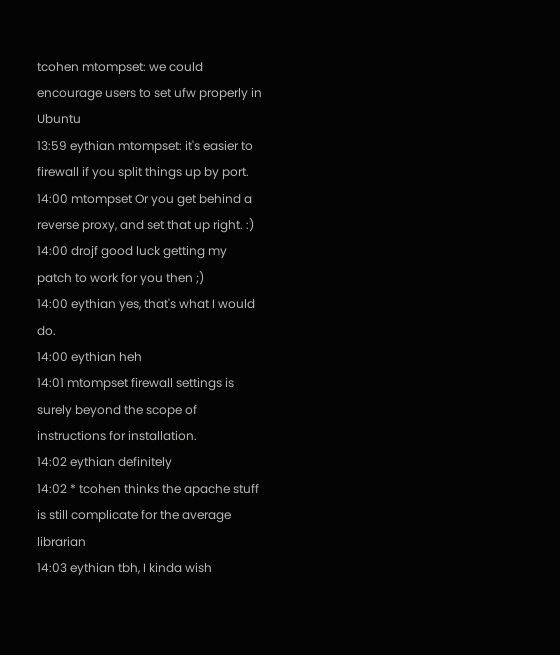tcohen mtompset: we could encourage users to set ufw properly in Ubuntu
13:59 eythian mtompset: it's easier to firewall if you split things up by port.
14:00 mtompset Or you get behind a reverse proxy, and set that up right. :)
14:00 drojf good luck getting my patch to work for you then ;)
14:00 eythian yes, that's what I would do.
14:00 eythian heh
14:01 mtompset firewall settings is surely beyond the scope of instructions for installation.
14:02 eythian definitely
14:02 * tcohen thinks the apache stuff is still complicate for the average librarian
14:03 eythian tbh, I kinda wish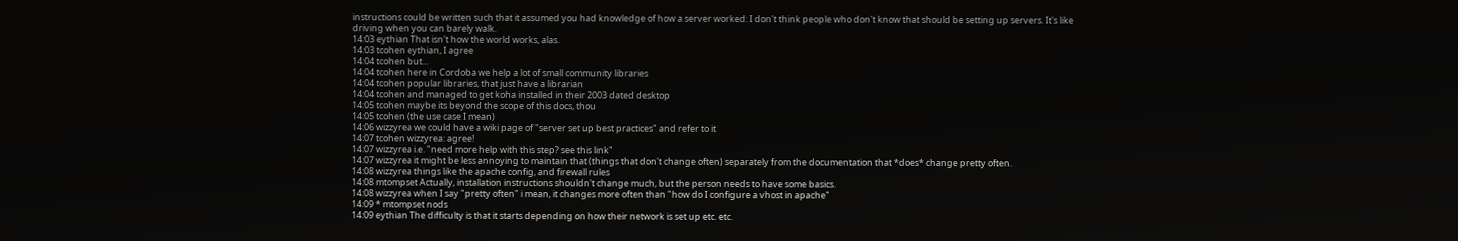instructions could be written such that it assumed you had knowledge of how a server worked: I don't think people who don't know that should be setting up servers. It's like driving when you can barely walk.
14:03 eythian That isn't how the world works, alas.
14:03 tcohen eythian, I agree
14:04 tcohen but...
14:04 tcohen here in Cordoba we help a lot of small community libraries
14:04 tcohen popular libraries, that just have a librarian
14:04 tcohen and managed to get koha installed in their 2003 dated desktop
14:05 tcohen maybe its beyond the scope of this docs, thou
14:05 tcohen (the use case I mean)
14:06 wizzyrea we could have a wiki page of "server set up best practices" and refer to it
14:07 tcohen wizzyrea: agree!
14:07 wizzyrea i.e. "need more help with this step? see this link"
14:07 wizzyrea it might be less annoying to maintain that (things that don't change often) separately from the documentation that *does* change pretty often.
14:08 wizzyrea things like the apache config, and firewall rules
14:08 mtompset Actually, installation instructions shouldn't change much, but the person needs to have some basics.
14:08 wizzyrea when I say "pretty often" i mean, it changes more often than "how do I configure a vhost in apache"
14:09 * mtompset nods
14:09 eythian The difficulty is that it starts depending on how their network is set up etc. etc.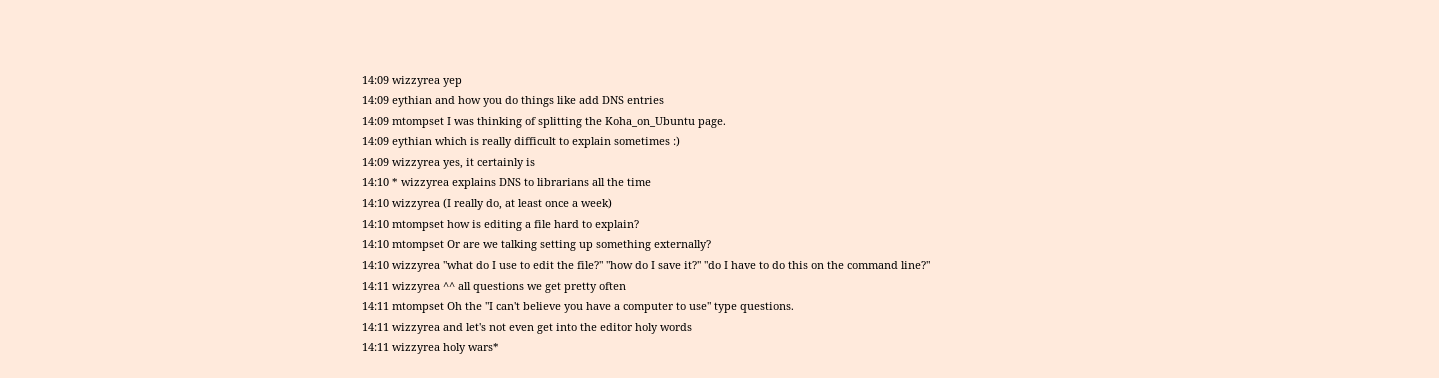14:09 wizzyrea yep
14:09 eythian and how you do things like add DNS entries
14:09 mtompset I was thinking of splitting the Koha_on_Ubuntu page.
14:09 eythian which is really difficult to explain sometimes :)
14:09 wizzyrea yes, it certainly is
14:10 * wizzyrea explains DNS to librarians all the time
14:10 wizzyrea (I really do, at least once a week)
14:10 mtompset how is editing a file hard to explain?
14:10 mtompset Or are we talking setting up something externally?
14:10 wizzyrea "what do I use to edit the file?" "how do I save it?" "do I have to do this on the command line?"
14:11 wizzyrea ^^ all questions we get pretty often
14:11 mtompset Oh the "I can't believe you have a computer to use" type questions.
14:11 wizzyrea and let's not even get into the editor holy words
14:11 wizzyrea holy wars*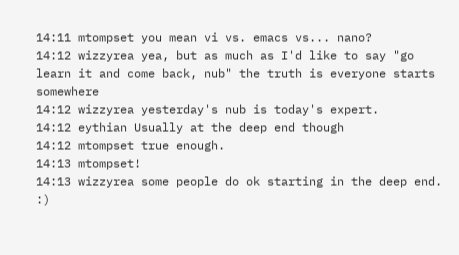14:11 mtompset you mean vi vs. emacs vs... nano?
14:12 wizzyrea yea, but as much as I'd like to say "go learn it and come back, nub" the truth is everyone starts somewhere
14:12 wizzyrea yesterday's nub is today's expert.
14:12 eythian Usually at the deep end though
14:12 mtompset true enough.
14:13 mtompset!
14:13 wizzyrea some people do ok starting in the deep end. :)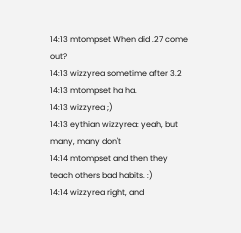14:13 mtompset When did .27 come out?
14:13 wizzyrea sometime after 3.2
14:13 mtompset ha ha.
14:13 wizzyrea ;)
14:13 eythian wizzyrea: yeah, but many, many don't
14:14 mtompset and then they teach others bad habits. :)
14:14 wizzyrea right, and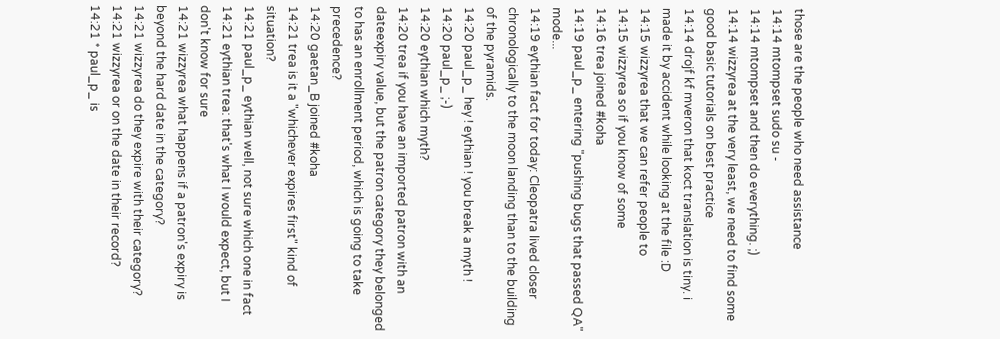those are the people who need assistance
14:14 mtompset sudo su -
14:14 mtompset and then do everything. ;)
14:14 wizzyrea at the very least, we need to find some good basic tutorials on best practice
14:14 drojf kf mveron that koct translation is tiny. i made it by accident while looking at the file :D
14:15 wizzyrea that we can refer people to
14:15 wizzyrea so if you know of some
14:16 trea joined #koha
14:19 paul_p_ entering "pushing bugs that passed QA" mode...
14:19 eythian fact for today: Cleopatra lived closer chronologically to the moon landing than to the building of the pyramids.
14:20 paul_p_ hey ! eythian ! you break a myth !
14:20 paul_p_ ;-)
14:20 eythian which myth?
14:20 trea if you have an imported patron with an dateexpiry value, but the patron category they belonged to has an enrollment period, which is going to take precedence?
14:20 gaetan_B joined #koha
14:21 trea is it a "whichever expires first" kind of situation?
14:21 paul_p_ eythian well, not sure which one in fact
14:21 eythian trea: that's what I would expect, but I don't know for sure
14:21 wizzyrea what happens if a patron's expiry is beyond the hard date in the category?
14:21 wizzyrea do they expire with their category?
14:21 wizzyrea or on the date in their record?
14:21 * paul_p_ is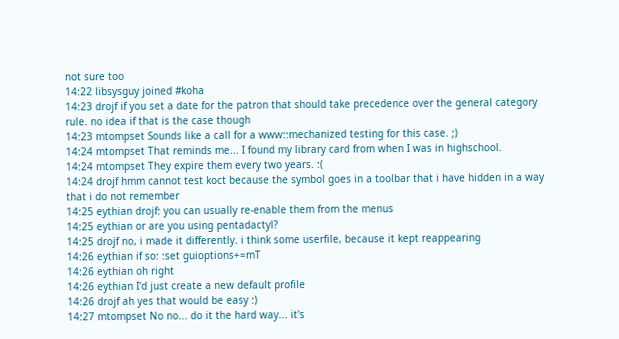not sure too
14:22 libsysguy joined #koha
14:23 drojf if you set a date for the patron that should take precedence over the general category rule. no idea if that is the case though
14:23 mtompset Sounds like a call for a www::mechanized testing for this case. ;)
14:24 mtompset That reminds me... I found my library card from when I was in highschool.
14:24 mtompset They expire them every two years. :(
14:24 drojf hmm cannot test koct because the symbol goes in a toolbar that i have hidden in a way that i do not remember
14:25 eythian drojf: you can usually re-enable them from the menus
14:25 eythian or are you using pentadactyl?
14:25 drojf no, i made it differently. i think some userfile, because it kept reappearing
14:26 eythian if so: :set guioptions+=mT
14:26 eythian oh right
14:26 eythian I'd just create a new default profile
14:26 drojf ah yes that would be easy :)
14:27 mtompset No no... do it the hard way... it's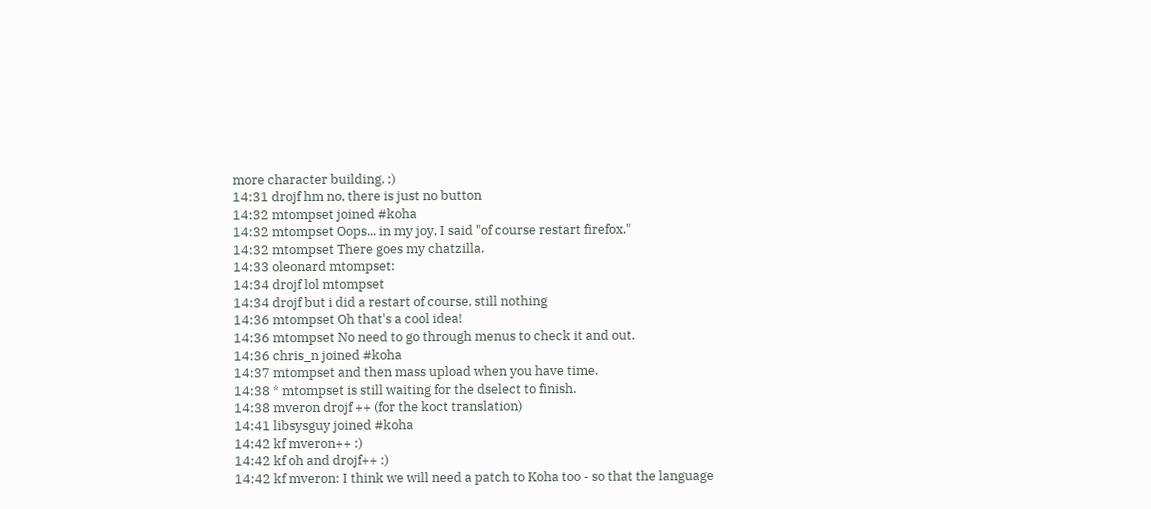more character building. ;)
14:31 drojf hm no, there is just no button
14:32 mtompset joined #koha
14:32 mtompset Oops... in my joy, I said "of course restart firefox."
14:32 mtompset There goes my chatzilla.
14:33 oleonard mtompset:
14:34 drojf lol mtompset
14:34 drojf but i did a restart of course, still nothing
14:36 mtompset Oh that's a cool idea!
14:36 mtompset No need to go through menus to check it and out.
14:36 chris_n joined #koha
14:37 mtompset and then mass upload when you have time.
14:38 * mtompset is still waiting for the dselect to finish.
14:38 mveron drojf ++ (for the koct translation)
14:41 libsysguy joined #koha
14:42 kf mveron++ :)
14:42 kf oh and drojf++ :)
14:42 kf mveron: I think we will need a patch to Koha too - so that the language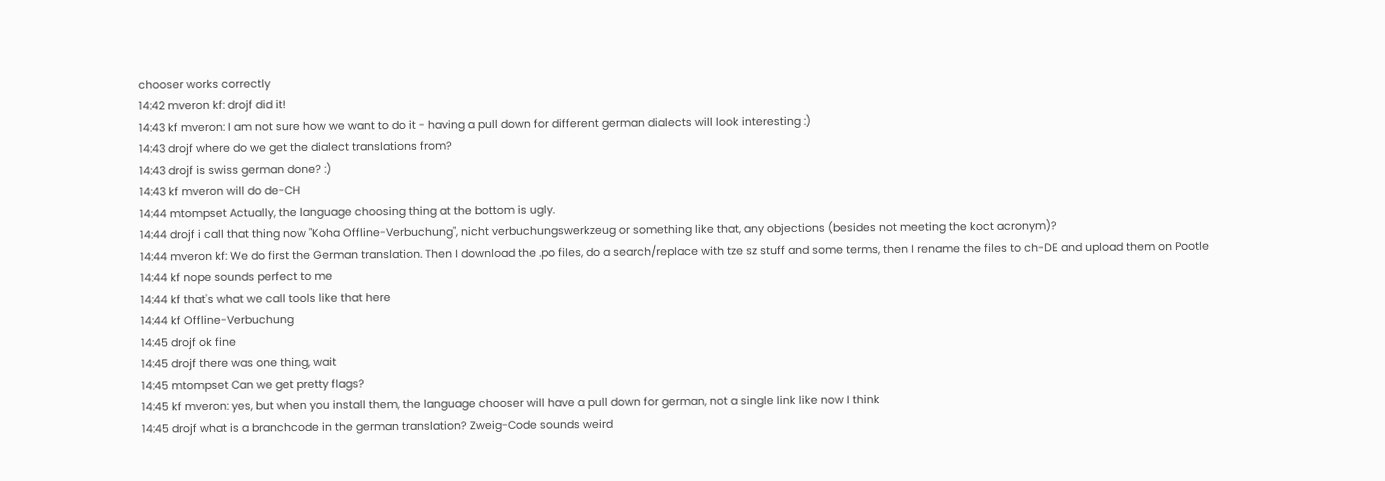chooser works correctly
14:42 mveron kf: drojf did it!
14:43 kf mveron: I am not sure how we want to do it - having a pull down for different german dialects will look interesting :)
14:43 drojf where do we get the dialect translations from?
14:43 drojf is swiss german done? :)
14:43 kf mveron will do de-CH
14:44 mtompset Actually, the language choosing thing at the bottom is ugly.
14:44 drojf i call that thing now "Koha Offline-Verbuchung", nicht verbuchungswerkzeug or something like that, any objections (besides not meeting the koct acronym)?
14:44 mveron kf: We do first the German translation. Then I download the .po files, do a search/replace with tze sz stuff and some terms, then I rename the files to ch-DE and upload them on Pootle
14:44 kf nope sounds perfect to me
14:44 kf that's what we call tools like that here
14:44 kf Offline-Verbuchung
14:45 drojf ok fine
14:45 drojf there was one thing, wait
14:45 mtompset Can we get pretty flags?
14:45 kf mveron: yes, but when you install them, the language chooser will have a pull down for german, not a single link like now I think
14:45 drojf what is a branchcode in the german translation? Zweig-Code sounds weird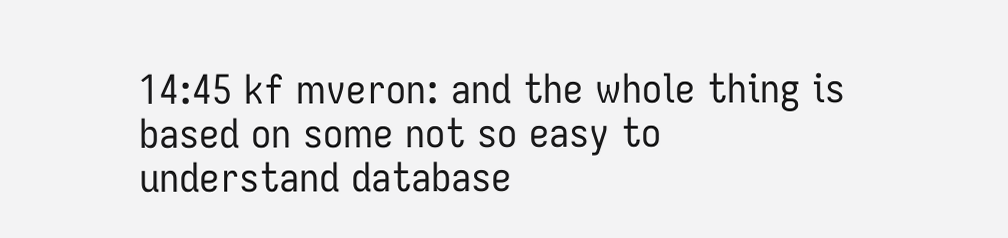14:45 kf mveron: and the whole thing is based on some not so easy to understand database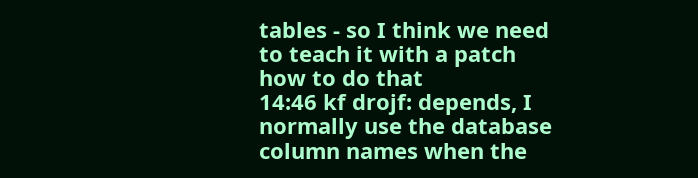tables - so I think we need to teach it with a patch how to do that
14:46 kf drojf: depends, I normally use the database column names when the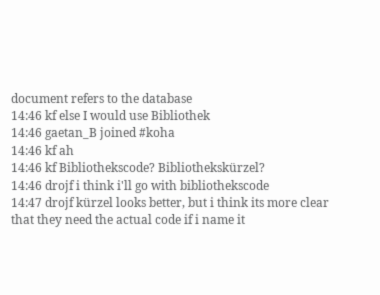document refers to the database
14:46 kf else I would use Bibliothek
14:46 gaetan_B joined #koha
14:46 kf ah
14:46 kf Bibliothekscode? Bibliothekskürzel?
14:46 drojf i think i'll go with bibliothekscode
14:47 drojf kürzel looks better, but i think its more clear that they need the actual code if i name it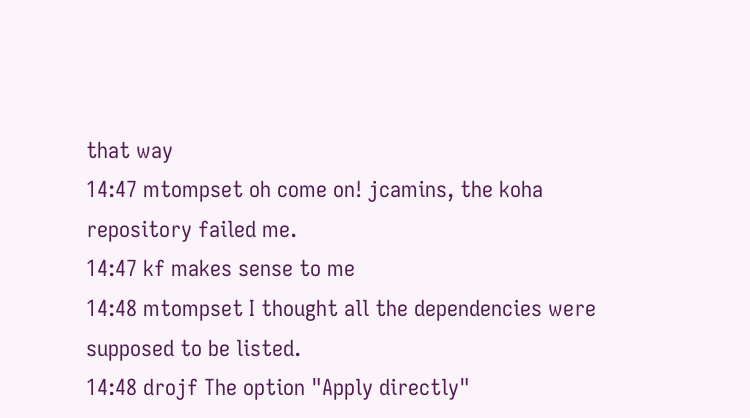that way
14:47 mtompset oh come on! jcamins, the koha repository failed me.
14:47 kf makes sense to me
14:48 mtompset I thought all the dependencies were supposed to be listed.
14:48 drojf The option "Apply directly"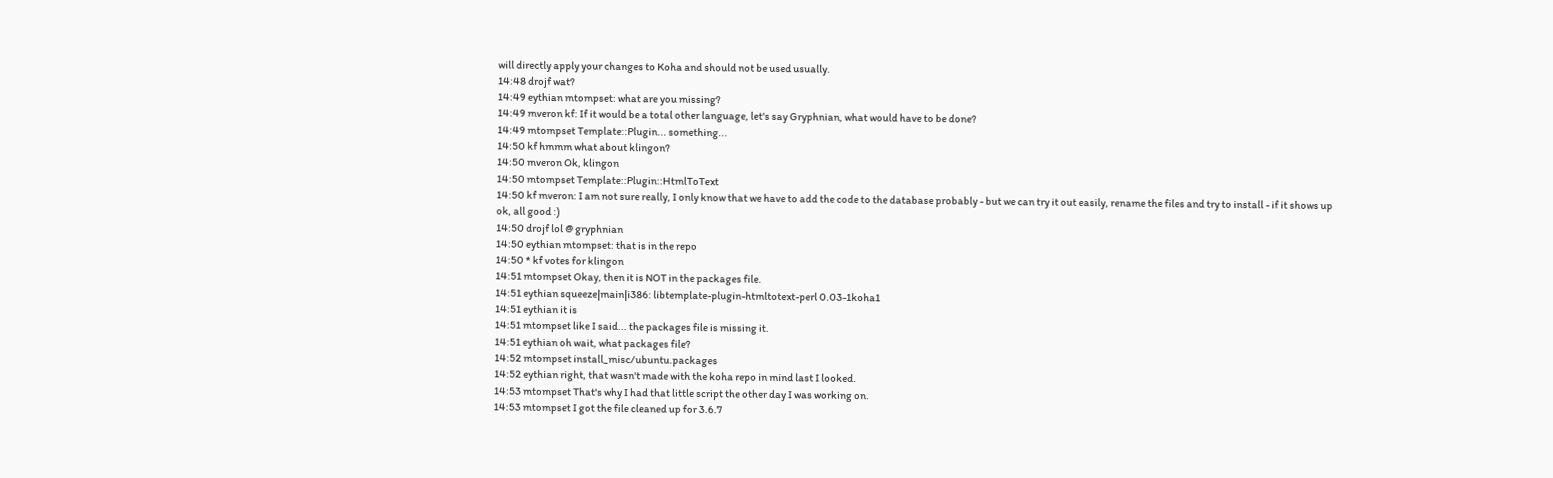will directly apply your changes to Koha and should not be used usually.
14:48 drojf wat?
14:49 eythian mtompset: what are you missing?
14:49 mveron kf: If it would be a total other language, let's say Gryphnian, what would have to be done?
14:49 mtompset Template::Plugin... something...
14:50 kf hmmm what about klingon?
14:50 mveron Ok, klingon
14:50 mtompset Template::Plugin::HtmlToText
14:50 kf mveron: I am not sure really, I only know that we have to add the code to the database probably - but we can try it out easily, rename the files and try to install - if it shows up ok, all good :)
14:50 drojf lol @ gryphnian
14:50 eythian mtompset: that is in the repo
14:50 * kf votes for klingon
14:51 mtompset Okay, then it is NOT in the packages file.
14:51 eythian squeeze|main|i386: libtemplate-plugin-htmltotext-perl 0.03-1koha1
14:51 eythian it is
14:51 mtompset like I said... the packages file is missing it.
14:51 eythian oh wait, what packages file?
14:52 mtompset install_misc/ubuntu.packages
14:52 eythian right, that wasn't made with the koha repo in mind last I looked.
14:53 mtompset That's why I had that little script the other day I was working on.
14:53 mtompset I got the file cleaned up for 3.6.7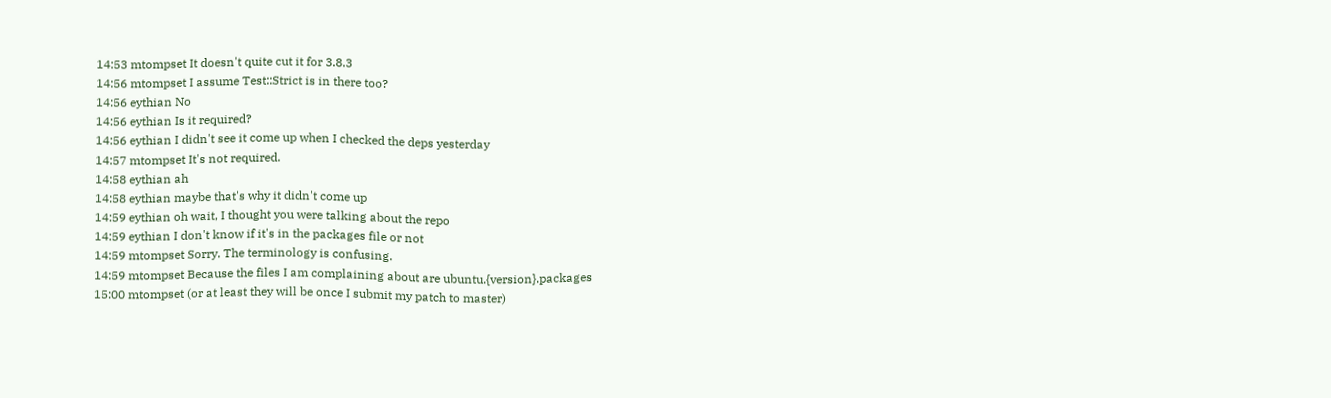14:53 mtompset It doesn't quite cut it for 3.8.3
14:56 mtompset I assume Test::Strict is in there too?
14:56 eythian No
14:56 eythian Is it required?
14:56 eythian I didn't see it come up when I checked the deps yesterday
14:57 mtompset It's not required.
14:58 eythian ah
14:58 eythian maybe that's why it didn't come up
14:59 eythian oh wait, I thought you were talking about the repo
14:59 eythian I don't know if it's in the packages file or not
14:59 mtompset Sorry. The terminology is confusing.
14:59 mtompset Because the files I am complaining about are ubuntu.{version}.packages
15:00 mtompset (or at least they will be once I submit my patch to master)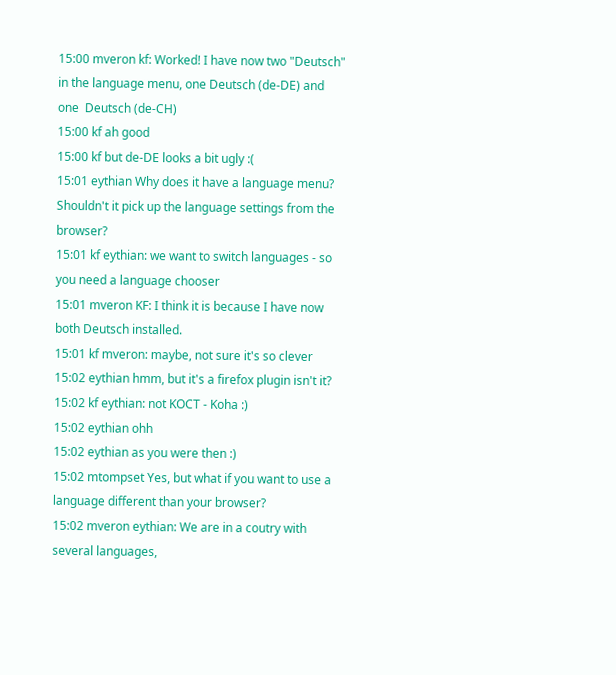15:00 mveron kf: Worked! I have now two "Deutsch" in the language menu, one Deutsch (de-DE) and one  Deutsch (de-CH)
15:00 kf ah good
15:00 kf but de-DE looks a bit ugly :(
15:01 eythian Why does it have a language menu? Shouldn't it pick up the language settings from the browser?
15:01 kf eythian: we want to switch languages - so you need a language chooser
15:01 mveron KF: I think it is because I have now both Deutsch installed.
15:01 kf mveron: maybe, not sure it's so clever
15:02 eythian hmm, but it's a firefox plugin isn't it?
15:02 kf eythian: not KOCT - Koha :)
15:02 eythian ohh
15:02 eythian as you were then :)
15:02 mtompset Yes, but what if you want to use a language different than your browser?
15:02 mveron eythian: We are in a coutry with several languages,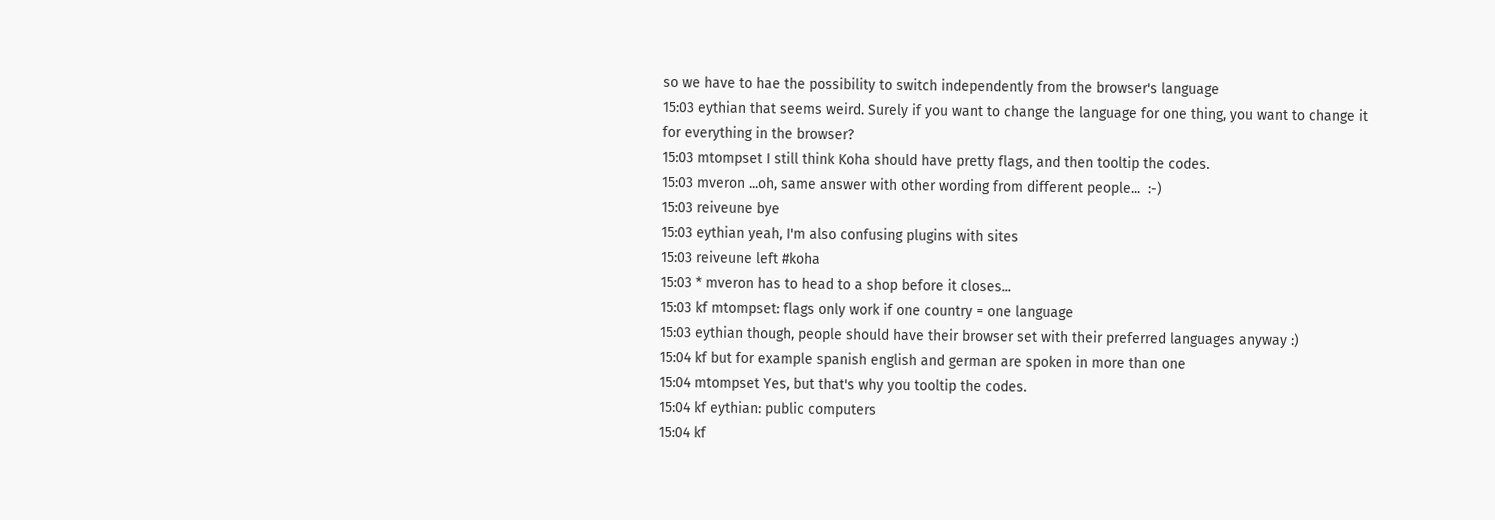so we have to hae the possibility to switch independently from the browser's language
15:03 eythian that seems weird. Surely if you want to change the language for one thing, you want to change it for everything in the browser?
15:03 mtompset I still think Koha should have pretty flags, and then tooltip the codes.
15:03 mveron ...oh, same answer with other wording from different people...  :-)
15:03 reiveune bye
15:03 eythian yeah, I'm also confusing plugins with sites
15:03 reiveune left #koha
15:03 * mveron has to head to a shop before it closes...
15:03 kf mtompset: flags only work if one country = one language
15:03 eythian though, people should have their browser set with their preferred languages anyway :)
15:04 kf but for example spanish english and german are spoken in more than one
15:04 mtompset Yes, but that's why you tooltip the codes.
15:04 kf eythian: public computers
15:04 kf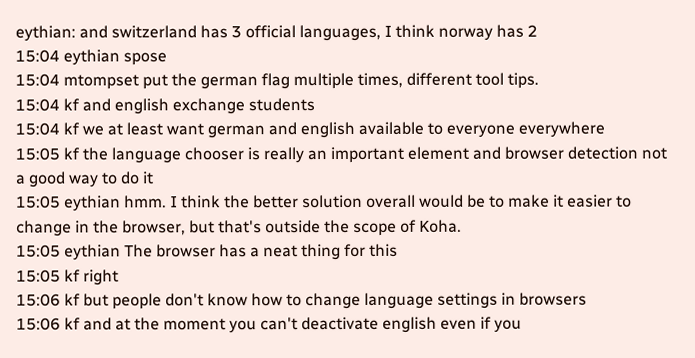eythian: and switzerland has 3 official languages, I think norway has 2
15:04 eythian spose
15:04 mtompset put the german flag multiple times, different tool tips.
15:04 kf and english exchange students
15:04 kf we at least want german and english available to everyone everywhere
15:05 kf the language chooser is really an important element and browser detection not a good way to do it
15:05 eythian hmm. I think the better solution overall would be to make it easier to change in the browser, but that's outside the scope of Koha.
15:05 eythian The browser has a neat thing for this
15:05 kf right
15:06 kf but people don't know how to change language settings in browsers
15:06 kf and at the moment you can't deactivate english even if you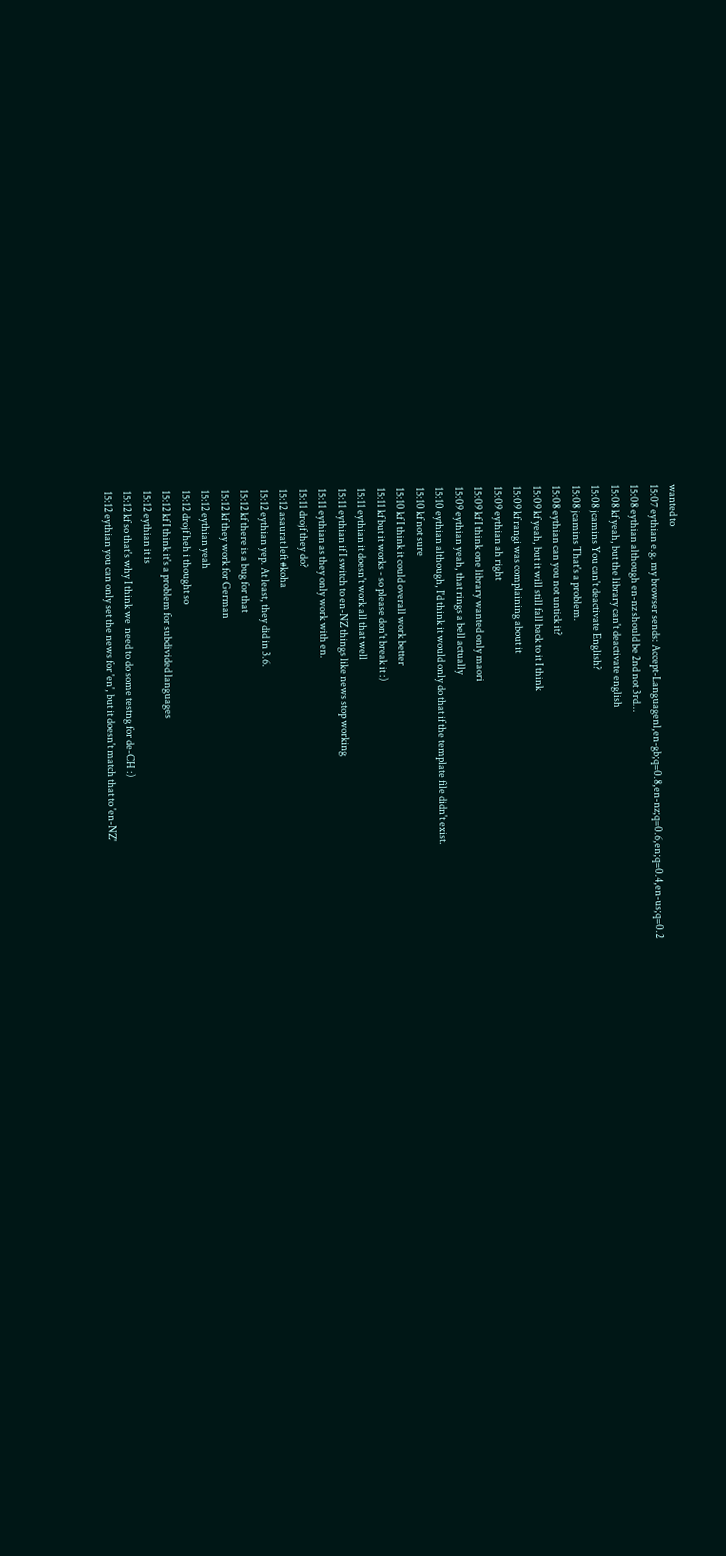wanted to
15:07 eythian e.g. my browser sends: Accept-Languagenl,en-gb;q=0.8,en-nz;q=0.6,en;q=0.4,en-us;q=0.2
15:08 eythian although en-nz should be 2nd not 3rd...
15:08 kf yeah, but the library can't deactivate english
15:08 jcamins You can't deactivate English?
15:08 jcamins That's a problem.
15:08 eythian can you not untick it?
15:09 kf yeah, but it will still fall back to it I think
15:09 kf rangi was complaining about it
15:09 eythian ah right
15:09 kf I think one library wanted only maori
15:09 eythian yeah, that rings a bell actually
15:10 eythian although, I'd think it would only do that if the template file didn't exist.
15:10 kf not sure
15:10 kf I think it could overall work better
15:11 kf but it works - so please don't break it :)
15:11 eythian it doesn't work all that well
15:11 eythian if I switch to en-NZ things like news stop working
15:11 eythian as they only work with en.
15:11 drojf they do?
15:12 asaurat left #koha
15:12 eythian yep. At least, they did in 3.6.
15:12 kf there is a bug for that
15:12 kf they work for German
15:12 eythian yeah
15:12 drojf heh i thought so
15:12 kf I think it's a problem for subdivided languages
15:12 eythian it is
15:12 kf so that's why I think we  need to do some testng for de-CH :)
15:12 eythian you can only set the news for 'en', but it doesn't match that to 'en-NZ'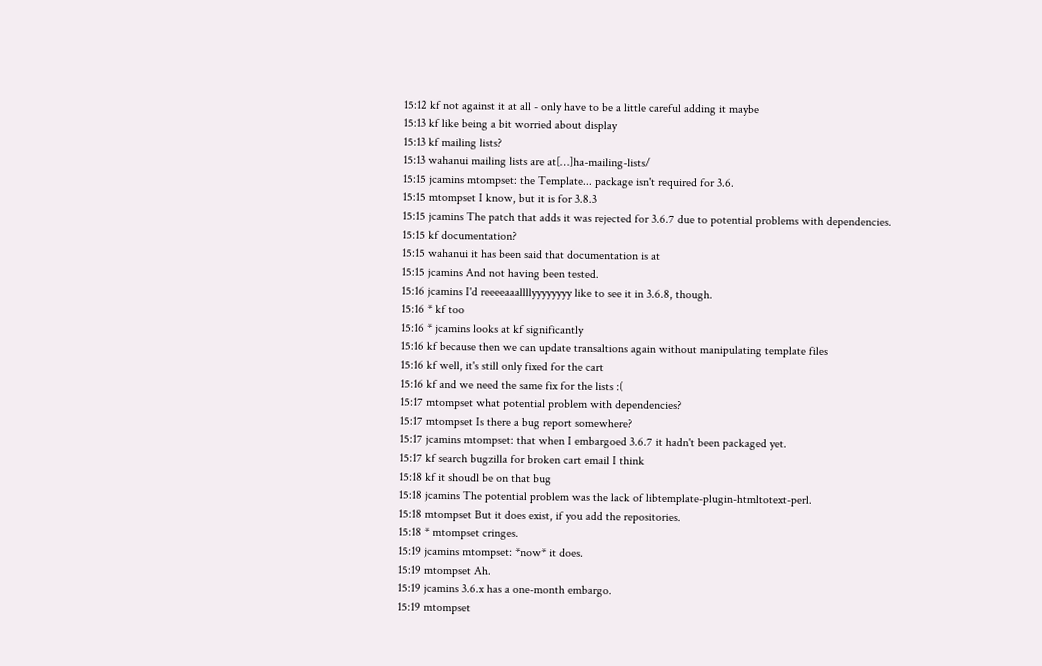15:12 kf not against it at all - only have to be a little careful adding it maybe
15:13 kf like being a bit worried about display
15:13 kf mailing lists?
15:13 wahanui mailing lists are at[…]ha-mailing-lists/
15:15 jcamins mtompset: the Template... package isn't required for 3.6.
15:15 mtompset I know, but it is for 3.8.3
15:15 jcamins The patch that adds it was rejected for 3.6.7 due to potential problems with dependencies.
15:15 kf documentation?
15:15 wahanui it has been said that documentation is at
15:15 jcamins And not having been tested.
15:16 jcamins I'd reeeeaaallllyyyyyyyy like to see it in 3.6.8, though.
15:16 * kf too
15:16 * jcamins looks at kf significantly
15:16 kf because then we can update transaltions again without manipulating template files
15:16 kf well, it's still only fixed for the cart
15:16 kf and we need the same fix for the lists :(
15:17 mtompset what potential problem with dependencies?
15:17 mtompset Is there a bug report somewhere?
15:17 jcamins mtompset: that when I embargoed 3.6.7 it hadn't been packaged yet.
15:17 kf search bugzilla for broken cart email I think
15:18 kf it shoudl be on that bug
15:18 jcamins The potential problem was the lack of libtemplate-plugin-htmltotext-perl.
15:18 mtompset But it does exist, if you add the repositories.
15:18 * mtompset cringes.
15:19 jcamins mtompset: *now* it does.
15:19 mtompset Ah.
15:19 jcamins 3.6.x has a one-month embargo.
15:19 mtompset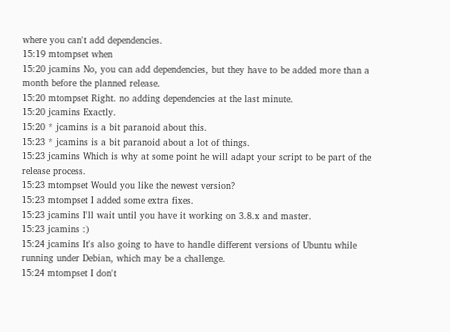where you can't add dependencies.
15:19 mtompset when
15:20 jcamins No, you can add dependencies, but they have to be added more than a month before the planned release.
15:20 mtompset Right. no adding dependencies at the last minute.
15:20 jcamins Exactly.
15:20 * jcamins is a bit paranoid about this.
15:23 * jcamins is a bit paranoid about a lot of things.
15:23 jcamins Which is why at some point he will adapt your script to be part of the release process.
15:23 mtompset Would you like the newest version?
15:23 mtompset I added some extra fixes.
15:23 jcamins I'll wait until you have it working on 3.8.x and master.
15:23 jcamins :)
15:24 jcamins It's also going to have to handle different versions of Ubuntu while running under Debian, which may be a challenge.
15:24 mtompset I don't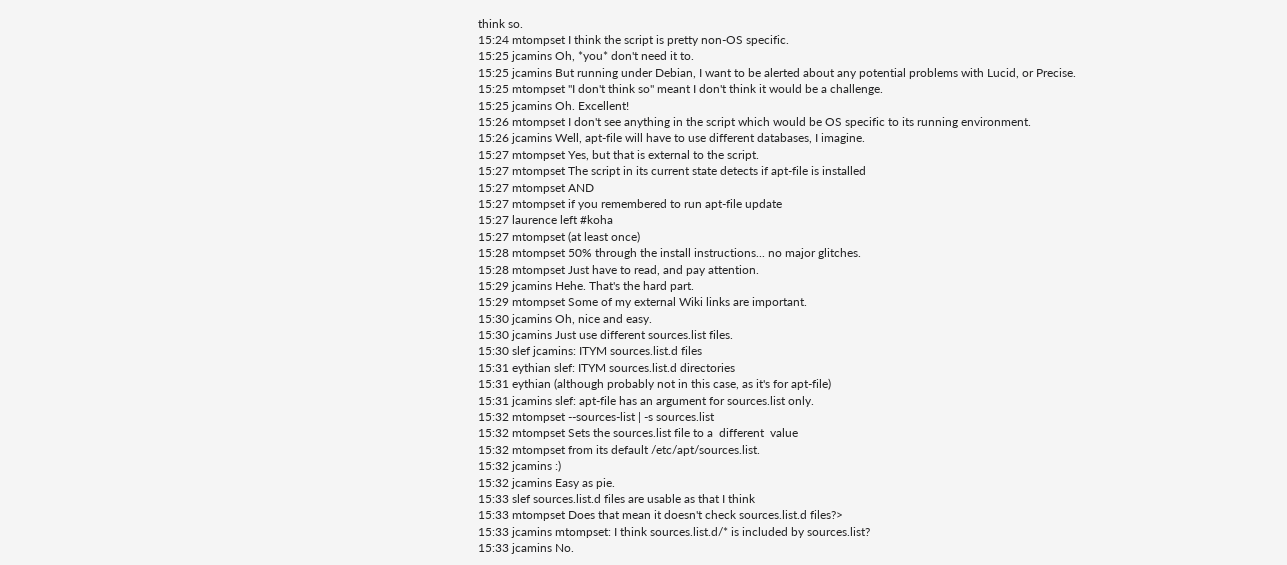think so.
15:24 mtompset I think the script is pretty non-OS specific.
15:25 jcamins Oh, *you* don't need it to.
15:25 jcamins But running under Debian, I want to be alerted about any potential problems with Lucid, or Precise.
15:25 mtompset "I don't think so" meant I don't think it would be a challenge.
15:25 jcamins Oh. Excellent!
15:26 mtompset I don't see anything in the script which would be OS specific to its running environment.
15:26 jcamins Well, apt-file will have to use different databases, I imagine.
15:27 mtompset Yes, but that is external to the script.
15:27 mtompset The script in its current state detects if apt-file is installed
15:27 mtompset AND
15:27 mtompset if you remembered to run apt-file update
15:27 laurence left #koha
15:27 mtompset (at least once)
15:28 mtompset 50% through the install instructions... no major glitches.
15:28 mtompset Just have to read, and pay attention.
15:29 jcamins Hehe. That's the hard part.
15:29 mtompset Some of my external Wiki links are important.
15:30 jcamins Oh, nice and easy.
15:30 jcamins Just use different sources.list files.
15:30 slef jcamins: ITYM sources.list.d files
15:31 eythian slef: ITYM sources.list.d directories
15:31 eythian (although probably not in this case, as it's for apt-file)
15:31 jcamins slef: apt-file has an argument for sources.list only.
15:32 mtompset --sources-list | -s sources.list
15:32 mtompset Sets the sources.list file to a  different  value
15:32 mtompset from its default /etc/apt/sources.list.
15:32 jcamins :)
15:32 jcamins Easy as pie.
15:33 slef sources.list.d files are usable as that I think
15:33 mtompset Does that mean it doesn't check sources.list.d files?>
15:33 jcamins mtompset: I think sources.list.d/* is included by sources.list?
15:33 jcamins No.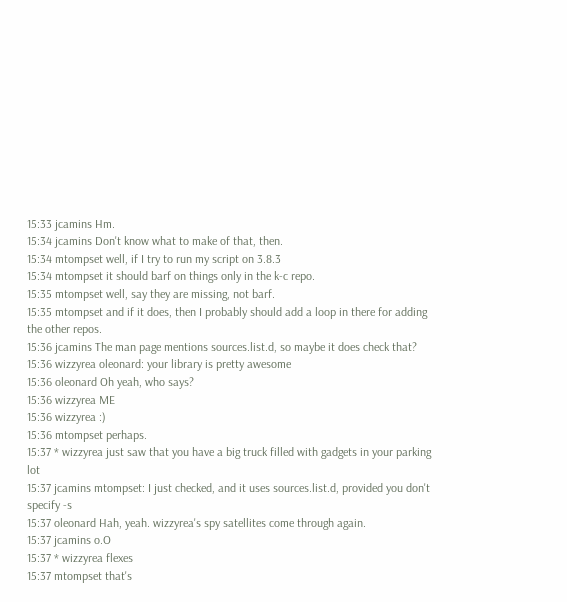15:33 jcamins Hm.
15:34 jcamins Don't know what to make of that, then.
15:34 mtompset well, if I try to run my script on 3.8.3
15:34 mtompset it should barf on things only in the k-c repo.
15:35 mtompset well, say they are missing, not barf.
15:35 mtompset and if it does, then I probably should add a loop in there for adding the other repos.
15:36 jcamins The man page mentions sources.list.d, so maybe it does check that?
15:36 wizzyrea oleonard: your library is pretty awesome
15:36 oleonard Oh yeah, who says?
15:36 wizzyrea ME
15:36 wizzyrea :)
15:36 mtompset perhaps.
15:37 * wizzyrea just saw that you have a big truck filled with gadgets in your parking lot
15:37 jcamins mtompset: I just checked, and it uses sources.list.d, provided you don't specify -s
15:37 oleonard Hah, yeah. wizzyrea's spy satellites come through again.
15:37 jcamins o.O
15:37 * wizzyrea flexes
15:37 mtompset that's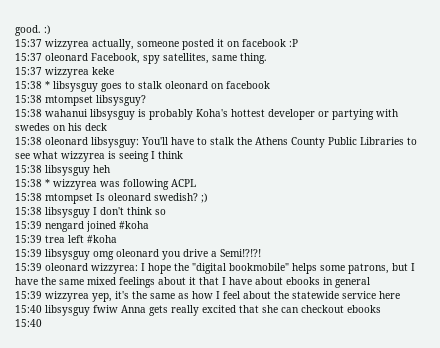good. :)
15:37 wizzyrea actually, someone posted it on facebook :P
15:37 oleonard Facebook, spy satellites, same thing.
15:37 wizzyrea keke
15:38 * libsysguy goes to stalk oleonard on facebook
15:38 mtompset libsysguy?
15:38 wahanui libsysguy is probably Koha's hottest developer or partying with swedes on his deck
15:38 oleonard libsysguy: You'll have to stalk the Athens County Public Libraries to see what wizzyrea is seeing I think
15:38 libsysguy heh
15:38 * wizzyrea was following ACPL
15:38 mtompset Is oleonard swedish? ;)
15:38 libsysguy I don't think so
15:39 nengard joined #koha
15:39 trea left #koha
15:39 libsysguy omg oleonard you drive a Semi!?!?!
15:39 oleonard wizzyrea: I hope the "digital bookmobile" helps some patrons, but I have the same mixed feelings about it that I have about ebooks in general
15:39 wizzyrea yep, it's the same as how I feel about the statewide service here
15:40 libsysguy fwiw Anna gets really excited that she can checkout ebooks
15:40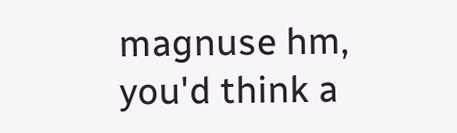magnuse hm, you'd think a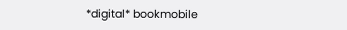*digital* bookmobile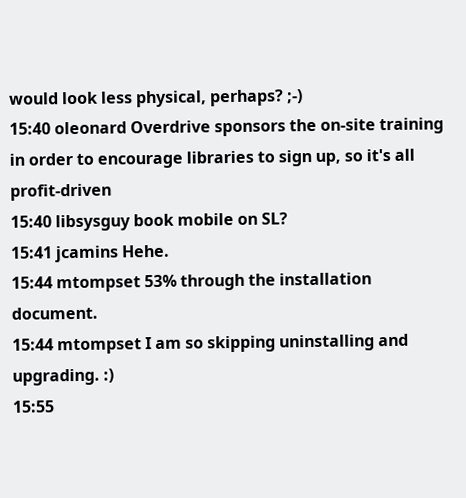would look less physical, perhaps? ;-)
15:40 oleonard Overdrive sponsors the on-site training in order to encourage libraries to sign up, so it's all profit-driven
15:40 libsysguy book mobile on SL?
15:41 jcamins Hehe.
15:44 mtompset 53% through the installation document.
15:44 mtompset I am so skipping uninstalling and upgrading. :)
15:55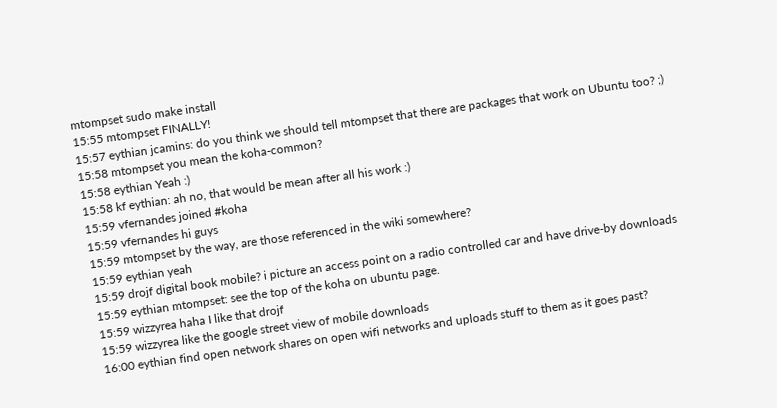mtompset sudo make install
15:55 mtompset FINALLY!
15:57 eythian jcamins: do you think we should tell mtompset that there are packages that work on Ubuntu too? ;)
15:58 mtompset you mean the koha-common?
15:58 eythian Yeah :)
15:58 kf eythian: ah no, that would be mean after all his work :)
15:59 vfernandes joined #koha
15:59 vfernandes hi guys
15:59 mtompset by the way, are those referenced in the wiki somewhere?
15:59 eythian yeah
15:59 drojf digital book mobile? i picture an access point on a radio controlled car and have drive-by downloads
15:59 eythian mtompset: see the top of the koha on ubuntu page.
15:59 wizzyrea haha I like that drojf
15:59 wizzyrea like the google street view of mobile downloads
16:00 eythian find open network shares on open wifi networks and uploads stuff to them as it goes past?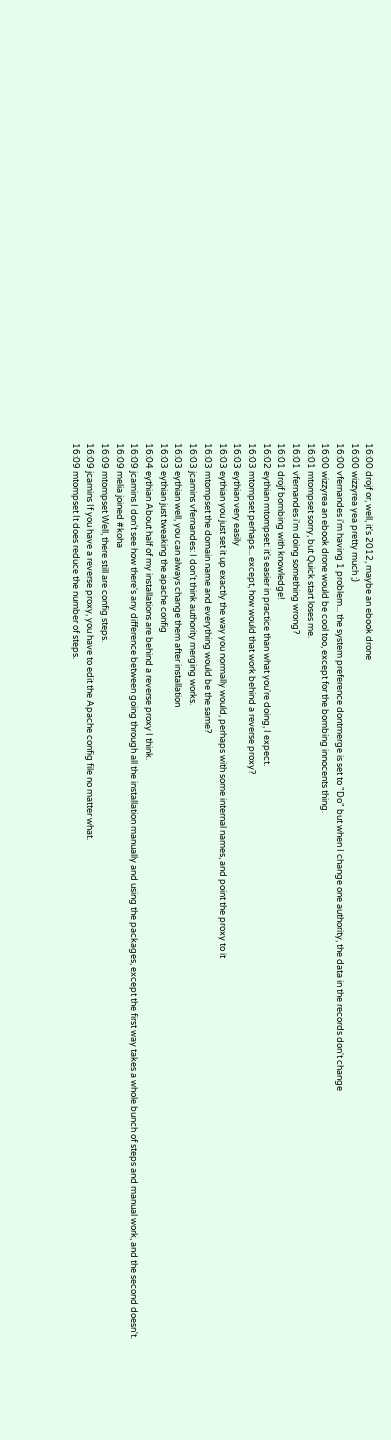16:00 drojf or, well, it's 2012, maybe an ebook drone
16:00 wizzyrea yea pretty much ;)
16:00 vfernandes i'm having 1 problem... the system preference dontmerge is set to "Do" but when I change one authority, the data in the records don't change
16:00 wizzyrea an ebook drone would be cool too, except for the bombing innocents thing.
16:01 mtompset sorry, but Quick start loses me.
16:01 vfernandes i'm doing something wrong?
16:01 drojf bombing with knowledge!
16:02 eythian mtompset: it's easier in practice than what you're doing, I expect.
16:03 mtompset perhaps... except, how would that work behind a reverse proxy?
16:03 eythian very easily
16:03 eythian you just set it up exactly the way you normally would, perhaps with some internal names, and point the proxy to it
16:03 mtompset the domain name and everything would be the same?
16:03 jcamins vfernandes: I don't think authority merging works.
16:03 eythian well, you can always change them after installation
16:03 eythian just tweaking the apache config
16:04 eythian About half of my installations are behind a reverse proxy I think.
16:09 jcamins I don't see how there's any difference between going through all the installation manually and using the packages, except the first way takes a whole bunch of steps and manual work, and the second doesn't.
16:09 melia joined #koha
16:09 mtompset Well, there still are config steps.
16:09 jcamins If you have a reverse proxy, you have to edit the Apache config file no matter what.
16:09 mtompset It does reduce the number of steps.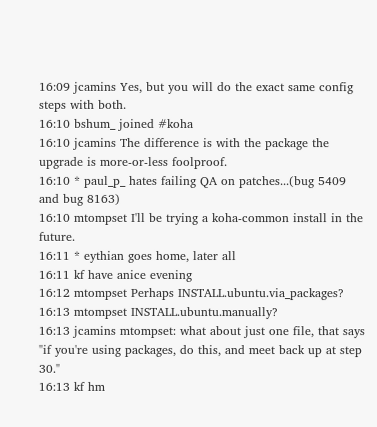16:09 jcamins Yes, but you will do the exact same config steps with both.
16:10 bshum_ joined #koha
16:10 jcamins The difference is with the package the upgrade is more-or-less foolproof.
16:10 * paul_p_ hates failing QA on patches...(bug 5409 and bug 8163)
16:10 mtompset I'll be trying a koha-common install in the future.
16:11 * eythian goes home, later all
16:11 kf have anice evening
16:12 mtompset Perhaps INSTALL.ubuntu.via_packages?
16:13 mtompset INSTALL.ubuntu.manually?
16:13 jcamins mtompset: what about just one file, that says "if you're using packages, do this, and meet back up at step 30."
16:13 kf hm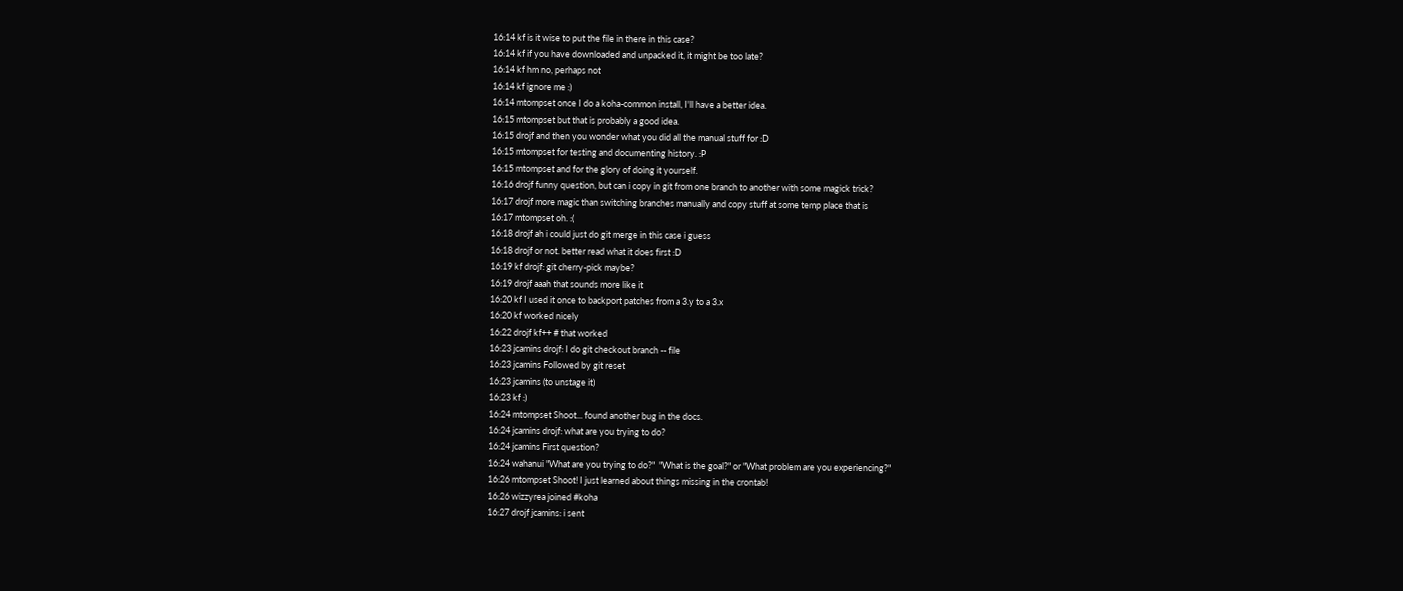16:14 kf is it wise to put the file in there in this case?
16:14 kf if you have downloaded and unpacked it, it might be too late?
16:14 kf hm no, perhaps not
16:14 kf ignore me :)
16:14 mtompset once I do a koha-common install, I'll have a better idea.
16:15 mtompset but that is probably a good idea.
16:15 drojf and then you wonder what you did all the manual stuff for :D
16:15 mtompset for testing and documenting history. :P
16:15 mtompset and for the glory of doing it yourself.
16:16 drojf funny question, but can i copy in git from one branch to another with some magick trick?
16:17 drojf more magic than switching branches manually and copy stuff at some temp place that is
16:17 mtompset oh. :(
16:18 drojf ah i could just do git merge in this case i guess
16:18 drojf or not. better read what it does first :D
16:19 kf drojf: git cherry-pick maybe?
16:19 drojf aaah that sounds more like it
16:20 kf I used it once to backport patches from a 3.y to a 3.x
16:20 kf worked nicely
16:22 drojf kf++ # that worked
16:23 jcamins drojf: I do git checkout branch -- file
16:23 jcamins Followed by git reset
16:23 jcamins (to unstage it)
16:23 kf :)
16:24 mtompset Shoot... found another bug in the docs.
16:24 jcamins drojf: what are you trying to do?
16:24 jcamins First question?
16:24 wahanui "What are you trying to do?"  "What is the goal?" or "What problem are you experiencing?"
16:26 mtompset Shoot! I just learned about things missing in the crontab!
16:26 wizzyrea joined #koha
16:27 drojf jcamins: i sent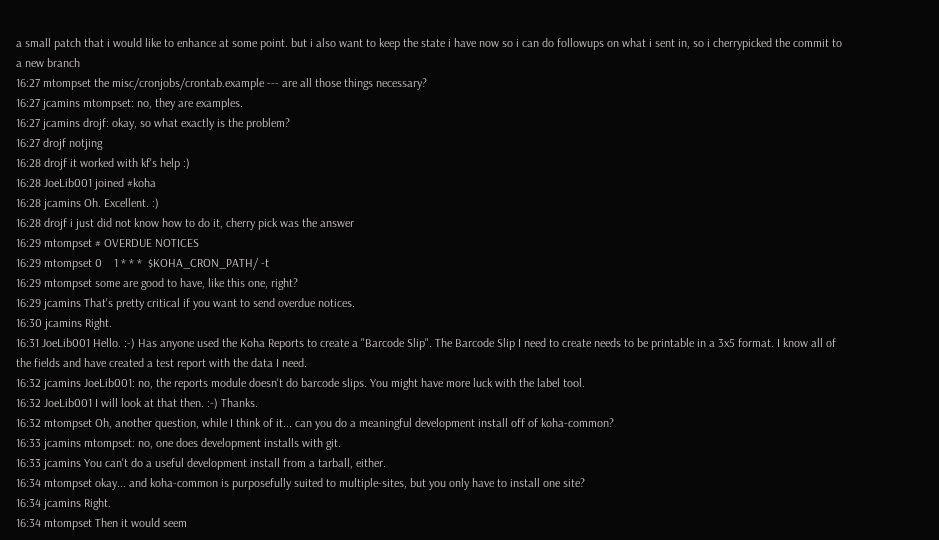a small patch that i would like to enhance at some point. but i also want to keep the state i have now so i can do followups on what i sent in, so i cherrypicked the commit to a new branch
16:27 mtompset the misc/cronjobs/crontab.example --- are all those things necessary?
16:27 jcamins mtompset: no, they are examples.
16:27 jcamins drojf: okay, so what exactly is the problem?
16:27 drojf notjing
16:28 drojf it worked with kf's help :)
16:28 JoeLib001 joined #koha
16:28 jcamins Oh. Excellent. :)
16:28 drojf i just did not know how to do it, cherry pick was the answer
16:29 mtompset # OVERDUE NOTICES
16:29 mtompset 0    1 * * *  $KOHA_CRON_PATH/ -t
16:29 mtompset some are good to have, like this one, right?
16:29 jcamins That's pretty critical if you want to send overdue notices.
16:30 jcamins Right.
16:31 JoeLib001 Hello. :-) Has anyone used the Koha Reports to create a "Barcode Slip". The Barcode Slip I need to create needs to be printable in a 3x5 format. I know all of the fields and have created a test report with the data I need.
16:32 jcamins JoeLib001: no, the reports module doesn't do barcode slips. You might have more luck with the label tool.
16:32 JoeLib001 I will look at that then. :-) Thanks.
16:32 mtompset Oh, another question, while I think of it... can you do a meaningful development install off of koha-common?
16:33 jcamins mtompset: no, one does development installs with git.
16:33 jcamins You can't do a useful development install from a tarball, either.
16:34 mtompset okay... and koha-common is purposefully suited to multiple-sites, but you only have to install one site?
16:34 jcamins Right.
16:34 mtompset Then it would seem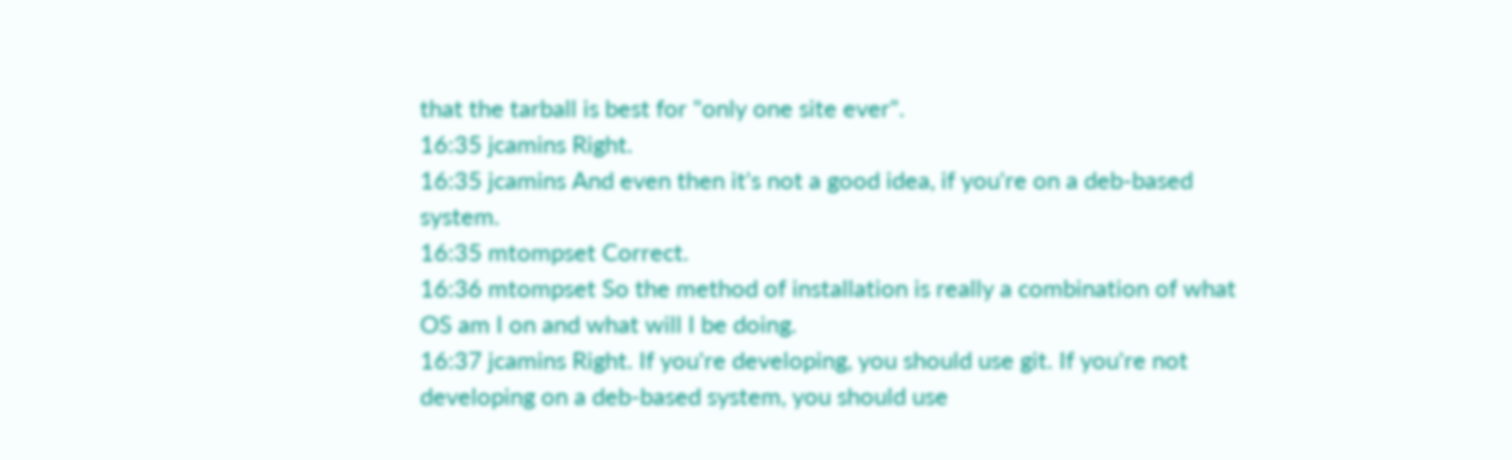that the tarball is best for "only one site ever".
16:35 jcamins Right.
16:35 jcamins And even then it's not a good idea, if you're on a deb-based system.
16:35 mtompset Correct.
16:36 mtompset So the method of installation is really a combination of what OS am I on and what will I be doing.
16:37 jcamins Right. If you're developing, you should use git. If you're not developing on a deb-based system, you should use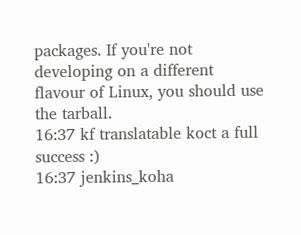packages. If you're not developing on a different flavour of Linux, you should use the tarball.
16:37 kf translatable koct a full success :)
16:37 jenkins_koha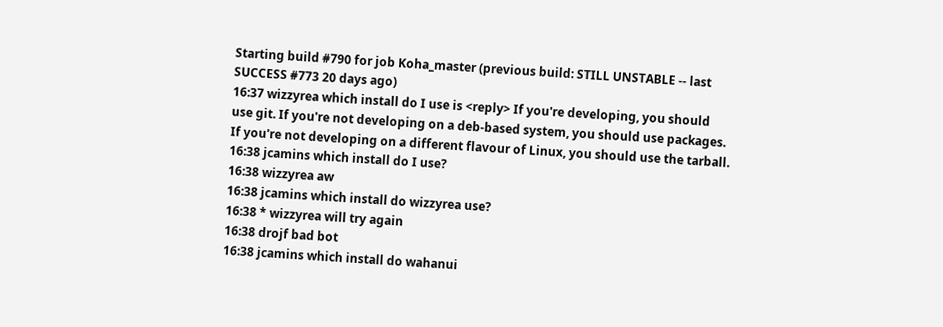Starting build #790 for job Koha_master (previous build: STILL UNSTABLE -- last SUCCESS #773 20 days ago)
16:37 wizzyrea which install do I use is <reply> If you're developing, you should use git. If you're not developing on a deb-based system, you should use packages. If you're not developing on a different flavour of Linux, you should use the tarball.
16:38 jcamins which install do I use?
16:38 wizzyrea aw
16:38 jcamins which install do wizzyrea use?
16:38 * wizzyrea will try again
16:38 drojf bad bot
16:38 jcamins which install do wahanui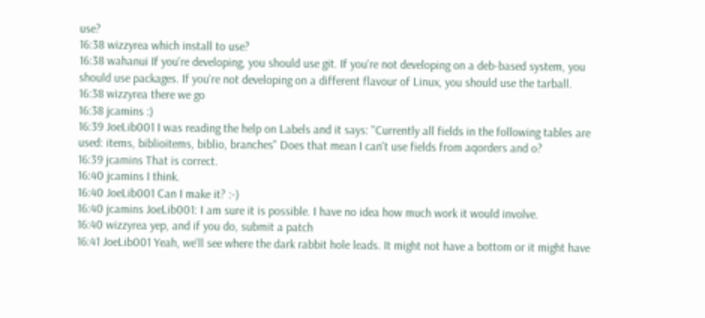use?
16:38 wizzyrea which install to use?
16:38 wahanui If you're developing, you should use git. If you're not developing on a deb-based system, you should use packages. If you're not developing on a different flavour of Linux, you should use the tarball.
16:38 wizzyrea there we go
16:38 jcamins :)
16:39 JoeLib001 I was reading the help on Labels and it says: "Currently all fields in the following tables are used: items, biblioitems, biblio, branches" Does that mean I can't use fields from aqorders and o?
16:39 jcamins That is correct.
16:40 jcamins I think.
16:40 JoeLib001 Can I make it? :-)
16:40 jcamins JoeLib001: I am sure it is possible. I have no idea how much work it would involve.
16:40 wizzyrea yep, and if you do, submit a patch
16:41 JoeLib001 Yeah, we'll see where the dark rabbit hole leads. It might not have a bottom or it might have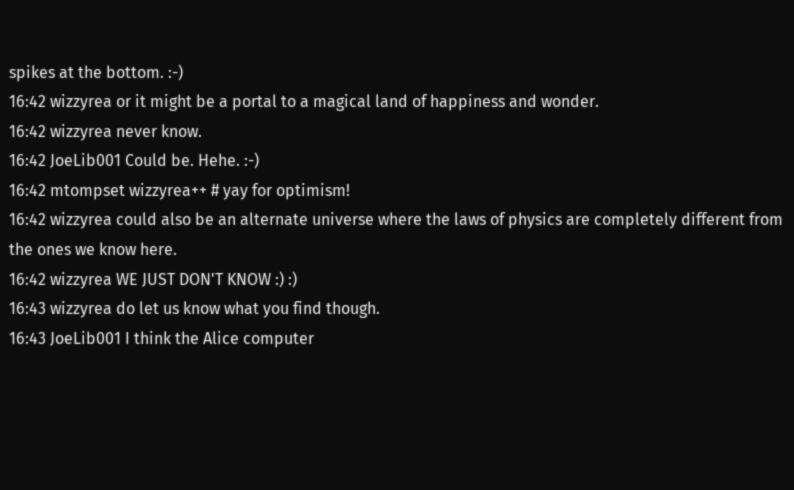spikes at the bottom. :-)
16:42 wizzyrea or it might be a portal to a magical land of happiness and wonder.
16:42 wizzyrea never know.
16:42 JoeLib001 Could be. Hehe. :-)
16:42 mtompset wizzyrea++ # yay for optimism!
16:42 wizzyrea could also be an alternate universe where the laws of physics are completely different from the ones we know here.
16:42 wizzyrea WE JUST DON'T KNOW :) :)
16:43 wizzyrea do let us know what you find though.
16:43 JoeLib001 I think the Alice computer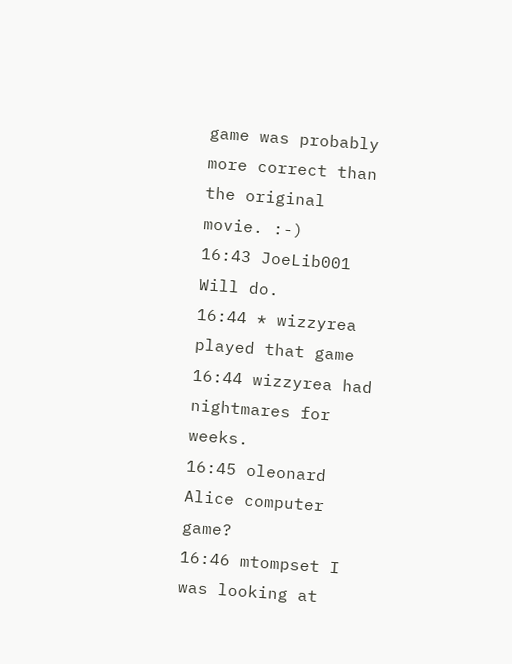game was probably more correct than the original movie. :-)
16:43 JoeLib001 Will do.
16:44 * wizzyrea played that game
16:44 wizzyrea had nightmares for weeks.
16:45 oleonard Alice computer game?
16:46 mtompset I was looking at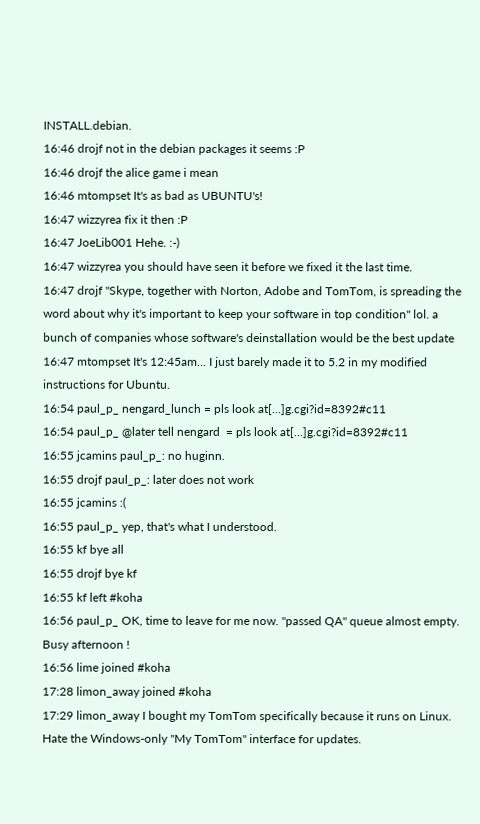INSTALL.debian.
16:46 drojf not in the debian packages it seems :P
16:46 drojf the alice game i mean
16:46 mtompset It's as bad as UBUNTU's!
16:47 wizzyrea fix it then :P
16:47 JoeLib001 Hehe. :-)
16:47 wizzyrea you should have seen it before we fixed it the last time.
16:47 drojf "Skype, together with Norton, Adobe and TomTom, is spreading the word about why it's important to keep your software in top condition" lol. a bunch of companies whose software's deinstallation would be the best update
16:47 mtompset It's 12:45am... I just barely made it to 5.2 in my modified instructions for Ubuntu.
16:54 paul_p_ nengard_lunch = pls look at[…]g.cgi?id=8392#c11
16:54 paul_p_ @later tell nengard  = pls look at[…]g.cgi?id=8392#c11
16:55 jcamins paul_p_: no huginn.
16:55 drojf paul_p_: later does not work
16:55 jcamins :(
16:55 paul_p_ yep, that's what I understood.
16:55 kf bye all
16:55 drojf bye kf
16:55 kf left #koha
16:56 paul_p_ OK, time to leave for me now. "passed QA" queue almost empty. Busy afternoon !
16:56 lime joined #koha
17:28 limon_away joined #koha
17:29 limon_away I bought my TomTom specifically because it runs on Linux. Hate the Windows-only "My TomTom" interface for updates.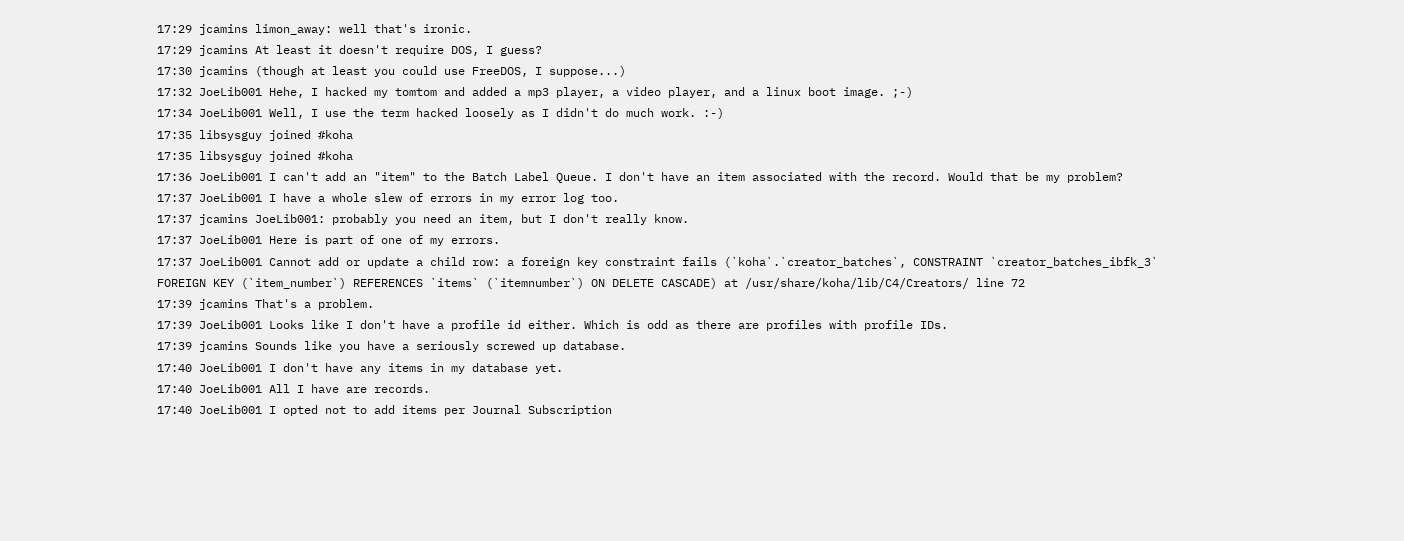17:29 jcamins limon_away: well that's ironic.
17:29 jcamins At least it doesn't require DOS, I guess?
17:30 jcamins (though at least you could use FreeDOS, I suppose...)
17:32 JoeLib001 Hehe, I hacked my tomtom and added a mp3 player, a video player, and a linux boot image. ;-)
17:34 JoeLib001 Well, I use the term hacked loosely as I didn't do much work. :-)
17:35 libsysguy joined #koha
17:35 libsysguy joined #koha
17:36 JoeLib001 I can't add an "item" to the Batch Label Queue. I don't have an item associated with the record. Would that be my problem?
17:37 JoeLib001 I have a whole slew of errors in my error log too.
17:37 jcamins JoeLib001: probably you need an item, but I don't really know.
17:37 JoeLib001 Here is part of one of my errors.
17:37 JoeLib001 Cannot add or update a child row: a foreign key constraint fails (`koha`.`creator_batches`, CONSTRAINT `creator_batches_ibfk_3` FOREIGN KEY (`item_number`) REFERENCES `items` (`itemnumber`) ON DELETE CASCADE) at /usr/share/koha/lib/C4/Creators/ line 72
17:39 jcamins That's a problem.
17:39 JoeLib001 Looks like I don't have a profile id either. Which is odd as there are profiles with profile IDs.
17:39 jcamins Sounds like you have a seriously screwed up database.
17:40 JoeLib001 I don't have any items in my database yet.
17:40 JoeLib001 All I have are records.
17:40 JoeLib001 I opted not to add items per Journal Subscription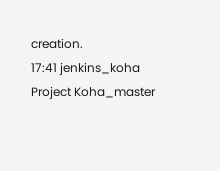creation.
17:41 jenkins_koha Project Koha_master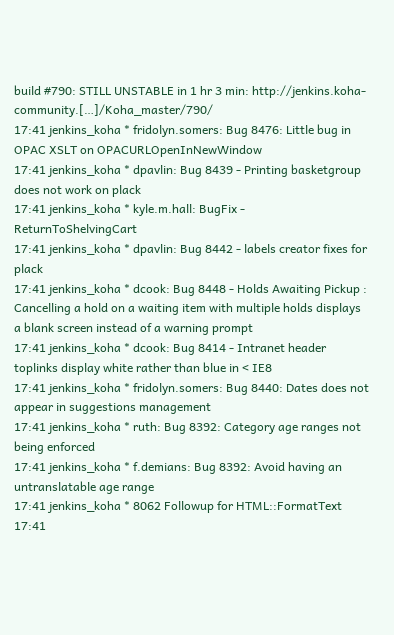build #790: STILL UNSTABLE in 1 hr 3 min: http://jenkins.koha-community.[…]/Koha_master/790/
17:41 jenkins_koha * fridolyn.somers: Bug 8476: Little bug in OPAC XSLT on OPACURLOpenInNewWindow
17:41 jenkins_koha * dpavlin: Bug 8439 - Printing basketgroup does not work on plack
17:41 jenkins_koha * kyle.m.hall: BugFix - ReturnToShelvingCart
17:41 jenkins_koha * dpavlin: Bug 8442 - labels creator fixes for plack
17:41 jenkins_koha * dcook: Bug 8448 - Holds Awaiting Pickup : Cancelling a hold on a waiting item with multiple holds displays a blank screen instead of a warning prompt
17:41 jenkins_koha * dcook: Bug 8414 - Intranet header toplinks display white rather than blue in < IE8
17:41 jenkins_koha * fridolyn.somers: Bug 8440: Dates does not appear in suggestions management
17:41 jenkins_koha * ruth: Bug 8392: Category age ranges not being enforced
17:41 jenkins_koha * f.demians: Bug 8392: Avoid having an untranslatable age range
17:41 jenkins_koha * 8062 Followup for HTML::FormatText
17:41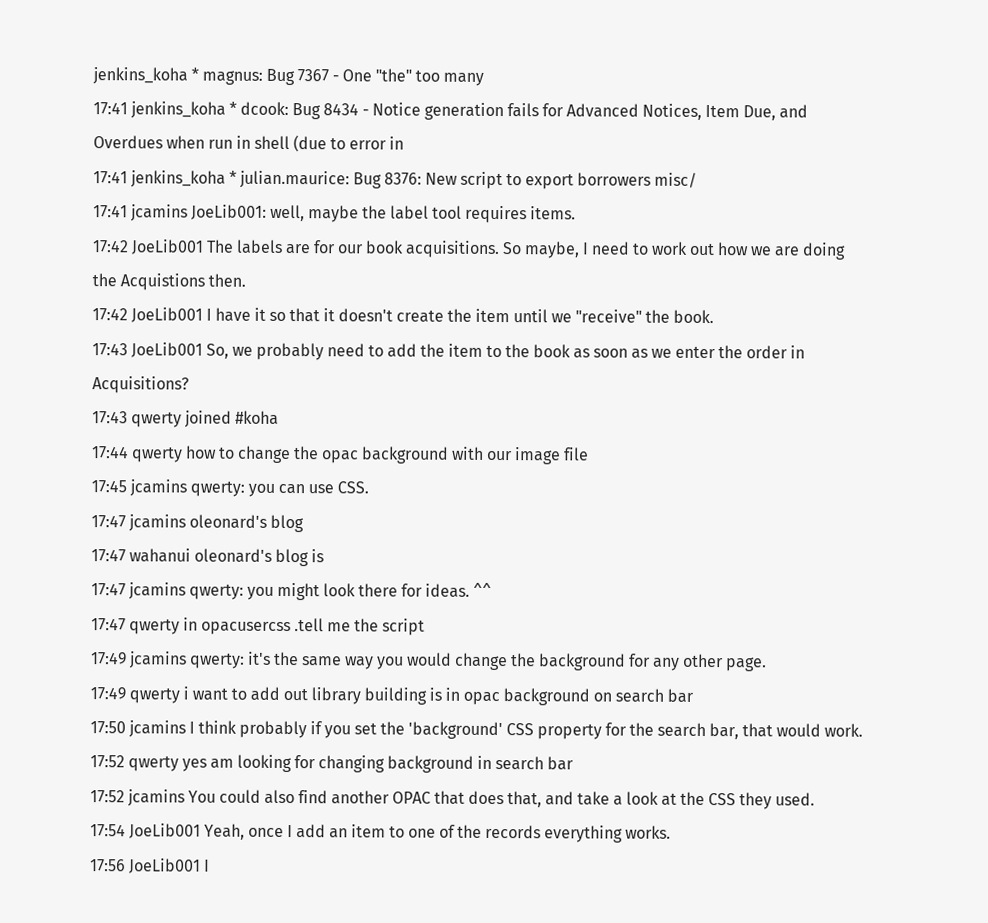jenkins_koha * magnus: Bug 7367 - One "the" too many
17:41 jenkins_koha * dcook: Bug 8434 - Notice generation fails for Advanced Notices, Item Due, and Overdues when run in shell (due to error in
17:41 jenkins_koha * julian.maurice: Bug 8376: New script to export borrowers misc/
17:41 jcamins JoeLib001: well, maybe the label tool requires items.
17:42 JoeLib001 The labels are for our book acquisitions. So maybe, I need to work out how we are doing the Acquistions then.
17:42 JoeLib001 I have it so that it doesn't create the item until we "receive" the book.
17:43 JoeLib001 So, we probably need to add the item to the book as soon as we enter the order in Acquisitions?
17:43 qwerty joined #koha
17:44 qwerty how to change the opac background with our image file
17:45 jcamins qwerty: you can use CSS.
17:47 jcamins oleonard's blog
17:47 wahanui oleonard's blog is
17:47 jcamins qwerty: you might look there for ideas. ^^
17:47 qwerty in opacusercss .tell me the script
17:49 jcamins qwerty: it's the same way you would change the background for any other page.
17:49 qwerty i want to add out library building is in opac background on search bar
17:50 jcamins I think probably if you set the 'background' CSS property for the search bar, that would work.
17:52 qwerty yes am looking for changing background in search bar
17:52 jcamins You could also find another OPAC that does that, and take a look at the CSS they used.
17:54 JoeLib001 Yeah, once I add an item to one of the records everything works.
17:56 JoeLib001 I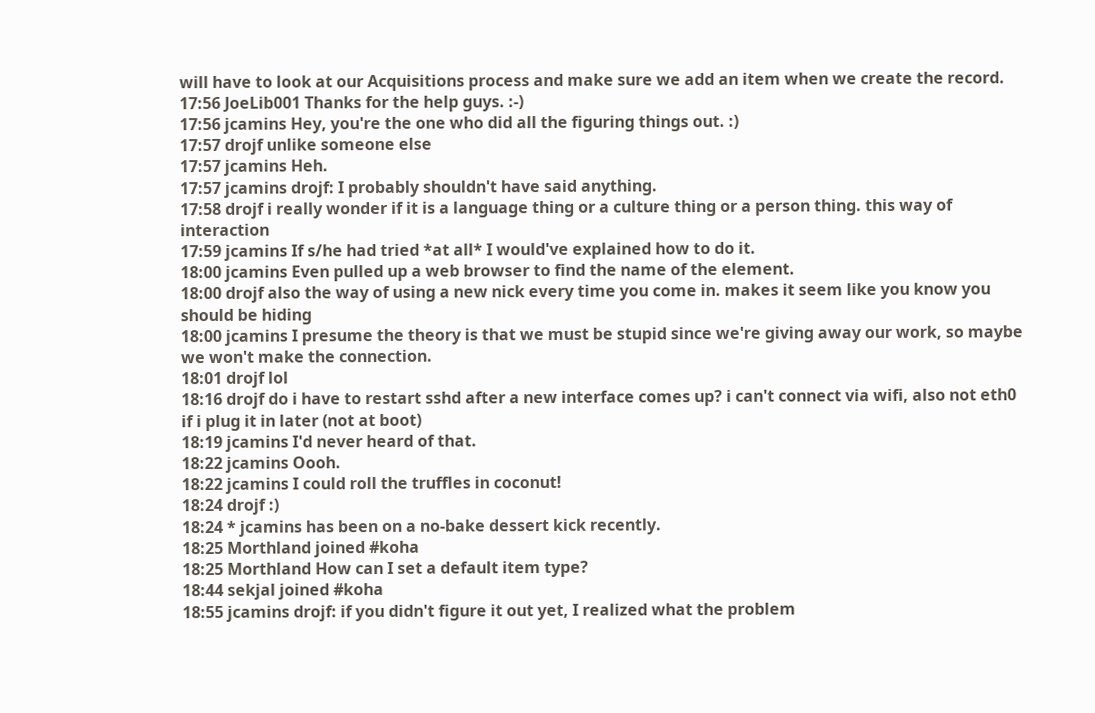will have to look at our Acquisitions process and make sure we add an item when we create the record.
17:56 JoeLib001 Thanks for the help guys. :-)
17:56 jcamins Hey, you're the one who did all the figuring things out. :)
17:57 drojf unlike someone else
17:57 jcamins Heh.
17:57 jcamins drojf: I probably shouldn't have said anything.
17:58 drojf i really wonder if it is a language thing or a culture thing or a person thing. this way of interaction
17:59 jcamins If s/he had tried *at all* I would've explained how to do it.
18:00 jcamins Even pulled up a web browser to find the name of the element.
18:00 drojf also the way of using a new nick every time you come in. makes it seem like you know you should be hiding
18:00 jcamins I presume the theory is that we must be stupid since we're giving away our work, so maybe we won't make the connection.
18:01 drojf lol
18:16 drojf do i have to restart sshd after a new interface comes up? i can't connect via wifi, also not eth0 if i plug it in later (not at boot)
18:19 jcamins I'd never heard of that.
18:22 jcamins Oooh.
18:22 jcamins I could roll the truffles in coconut!
18:24 drojf :)
18:24 * jcamins has been on a no-bake dessert kick recently.
18:25 Morthland joined #koha
18:25 Morthland How can I set a default item type?
18:44 sekjal joined #koha
18:55 jcamins drojf: if you didn't figure it out yet, I realized what the problem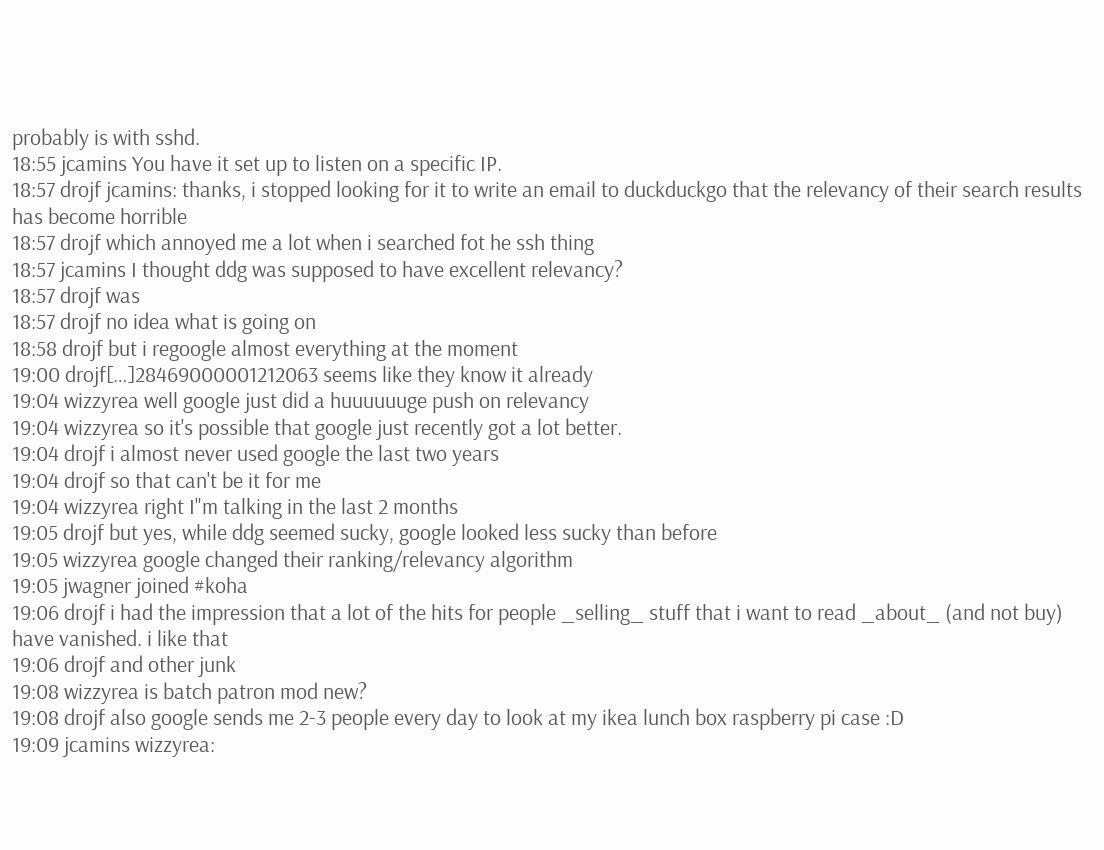probably is with sshd.
18:55 jcamins You have it set up to listen on a specific IP.
18:57 drojf jcamins: thanks, i stopped looking for it to write an email to duckduckgo that the relevancy of their search results has become horrible
18:57 drojf which annoyed me a lot when i searched fot he ssh thing
18:57 jcamins I thought ddg was supposed to have excellent relevancy?
18:57 drojf was
18:57 drojf no idea what is going on
18:58 drojf but i regoogle almost everything at the moment
19:00 drojf[…]28469000001212063 seems like they know it already
19:04 wizzyrea well google just did a huuuuuuge push on relevancy
19:04 wizzyrea so it's possible that google just recently got a lot better.
19:04 drojf i almost never used google the last two years
19:04 drojf so that can't be it for me
19:04 wizzyrea right I"m talking in the last 2 months
19:05 drojf but yes, while ddg seemed sucky, google looked less sucky than before
19:05 wizzyrea google changed their ranking/relevancy algorithm
19:05 jwagner joined #koha
19:06 drojf i had the impression that a lot of the hits for people _selling_ stuff that i want to read _about_ (and not buy) have vanished. i like that
19:06 drojf and other junk
19:08 wizzyrea is batch patron mod new?
19:08 drojf also google sends me 2-3 people every day to look at my ikea lunch box raspberry pi case :D
19:09 jcamins wizzyrea: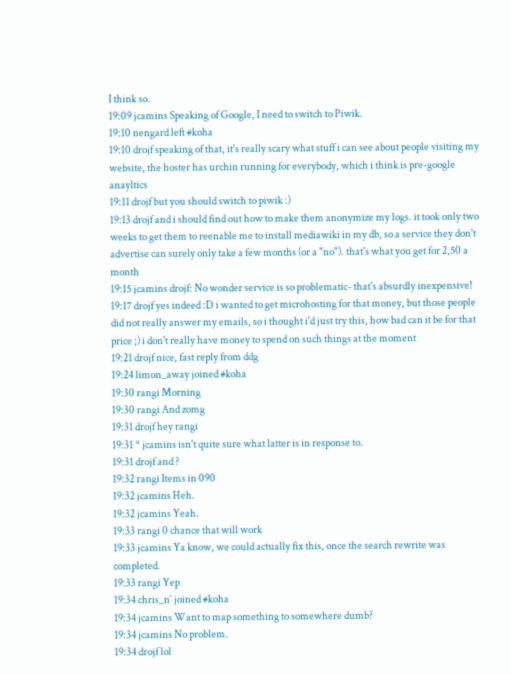I think so.
19:09 jcamins Speaking of Google, I need to switch to Piwik.
19:10 nengard left #koha
19:10 drojf speaking of that, it's really scary what stuff i can see about people visiting my website, the hoster has urchin running for everybody, which i think is pre-google anayltics
19:11 drojf but you should switch to piwik :)
19:13 drojf and i should find out how to make them anonymize my logs. it took only two weeks to get them to reenable me to install mediawiki in my db, so a service they don't advertise can surely only take a few months (or a "no"). that's what you get for 2,50 a month
19:15 jcamins drojf: No wonder service is so problematic- that's absurdly inexpensive!
19:17 drojf yes indeed :D i wanted to get microhosting for that money, but those people did not really answer my emails, so i thought i'd just try this, how bad can it be for that price ;) i don't really have money to spend on such things at the moment
19:21 drojf nice, fast reply from ddg
19:24 limon_away joined #koha
19:30 rangi Morning
19:30 rangi And zomg
19:31 drojf hey rangi
19:31 * jcamins isn't quite sure what latter is in response to.
19:31 drojf and ?
19:32 rangi Items in 090
19:32 jcamins Heh.
19:32 jcamins Yeah.
19:33 rangi 0 chance that will work
19:33 jcamins Ya know, we could actually fix this, once the search rewrite was completed.
19:33 rangi Yep
19:34 chris_n` joined #koha
19:34 jcamins Want to map something to somewhere dumb?
19:34 jcamins No problem.
19:34 drojf lol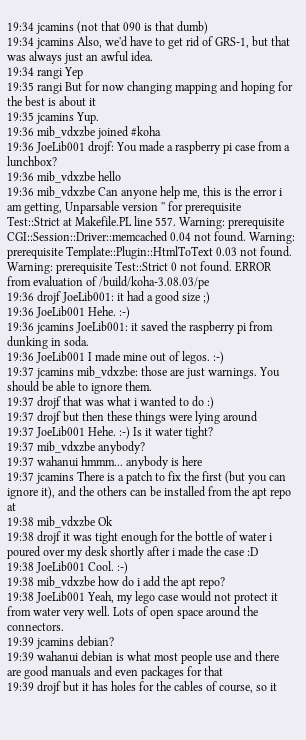19:34 jcamins (not that 090 is that dumb)
19:34 jcamins Also, we'd have to get rid of GRS-1, but that was always just an awful idea.
19:34 rangi Yep
19:35 rangi But for now changing mapping and hoping for the best is about it
19:35 jcamins Yup.
19:36 mib_vdxzbe joined #koha
19:36 JoeLib001 drojf: You made a raspberry pi case from a lunchbox?
19:36 mib_vdxzbe hello
19:36 mib_vdxzbe Can anyone help me, this is the error i am getting, Unparsable version '' for prerequisite Test::Strict at Makefile.PL line 557. Warning: prerequisite CGI::Session::Driver::memcached 0.04 not found. Warning: prerequisite Template::Plugin::HtmlToText 0.03 not found. Warning: prerequisite Test::Strict 0 not found. ERROR from evaluation of /build/koha-3.08.03/pe
19:36 drojf JoeLib001: it had a good size ;)
19:36 JoeLib001 Hehe. :-)
19:36 jcamins JoeLib001: it saved the raspberry pi from dunking in soda.
19:36 JoeLib001 I made mine out of legos. :-)
19:37 jcamins mib_vdxzbe: those are just warnings. You should be able to ignore them.
19:37 drojf that was what i wanted to do :)
19:37 drojf but then these things were lying around
19:37 JoeLib001 Hehe. :-) Is it water tight?
19:37 mib_vdxzbe anybody?
19:37 wahanui hmmm... anybody is here
19:37 jcamins There is a patch to fix the first (but you can ignore it), and the others can be installed from the apt repo at
19:38 mib_vdxzbe Ok
19:38 drojf it was tight enough for the bottle of water i poured over my desk shortly after i made the case :D
19:38 JoeLib001 Cool. :-)
19:38 mib_vdxzbe how do i add the apt repo?
19:38 JoeLib001 Yeah, my lego case would not protect it from water very well. Lots of open space around the connectors.
19:39 jcamins debian?
19:39 wahanui debian is what most people use and there are good manuals and even packages for that
19:39 drojf but it has holes for the cables of course, so it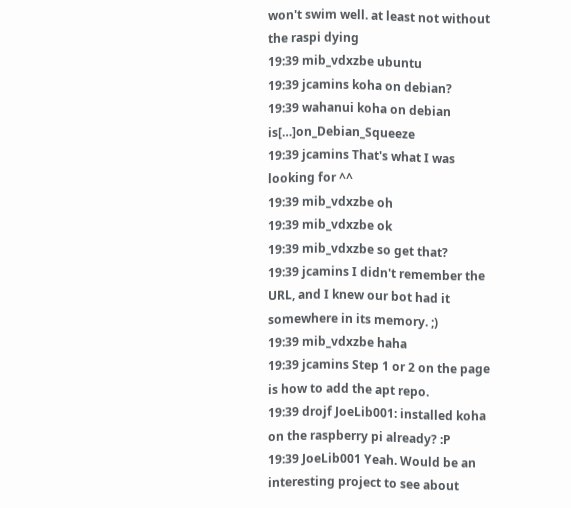won't swim well. at least not without the raspi dying
19:39 mib_vdxzbe ubuntu
19:39 jcamins koha on debian?
19:39 wahanui koha on debian is[…]on_Debian_Squeeze
19:39 jcamins That's what I was looking for ^^
19:39 mib_vdxzbe oh
19:39 mib_vdxzbe ok
19:39 mib_vdxzbe so get that?
19:39 jcamins I didn't remember the URL, and I knew our bot had it somewhere in its memory. ;)
19:39 mib_vdxzbe haha
19:39 jcamins Step 1 or 2 on the page is how to add the apt repo.
19:39 drojf JoeLib001: installed koha on the raspberry pi already? :P
19:39 JoeLib001 Yeah. Would be an interesting project to see about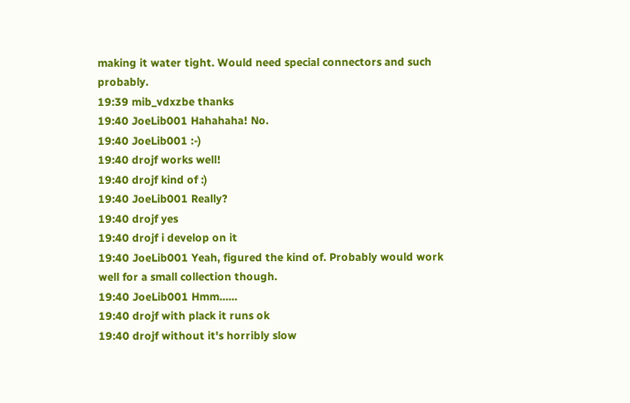making it water tight. Would need special connectors and such probably.
19:39 mib_vdxzbe thanks
19:40 JoeLib001 Hahahaha! No.
19:40 JoeLib001 :-)
19:40 drojf works well!
19:40 drojf kind of :)
19:40 JoeLib001 Really?
19:40 drojf yes
19:40 drojf i develop on it
19:40 JoeLib001 Yeah, figured the kind of. Probably would work well for a small collection though.
19:40 JoeLib001 Hmm......
19:40 drojf with plack it runs ok
19:40 drojf without it's horribly slow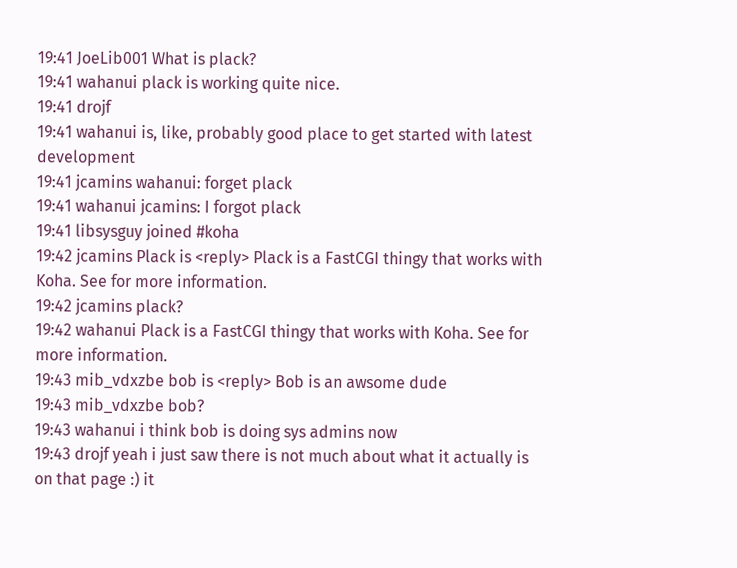19:41 JoeLib001 What is plack?
19:41 wahanui plack is working quite nice.
19:41 drojf
19:41 wahanui is, like, probably good place to get started with latest development
19:41 jcamins wahanui: forget plack
19:41 wahanui jcamins: I forgot plack
19:41 libsysguy joined #koha
19:42 jcamins Plack is <reply> Plack is a FastCGI thingy that works with Koha. See for more information.
19:42 jcamins plack?
19:42 wahanui Plack is a FastCGI thingy that works with Koha. See for more information.
19:43 mib_vdxzbe bob is <reply> Bob is an awsome dude
19:43 mib_vdxzbe bob?
19:43 wahanui i think bob is doing sys admins now
19:43 drojf yeah i just saw there is not much about what it actually is on that page :) it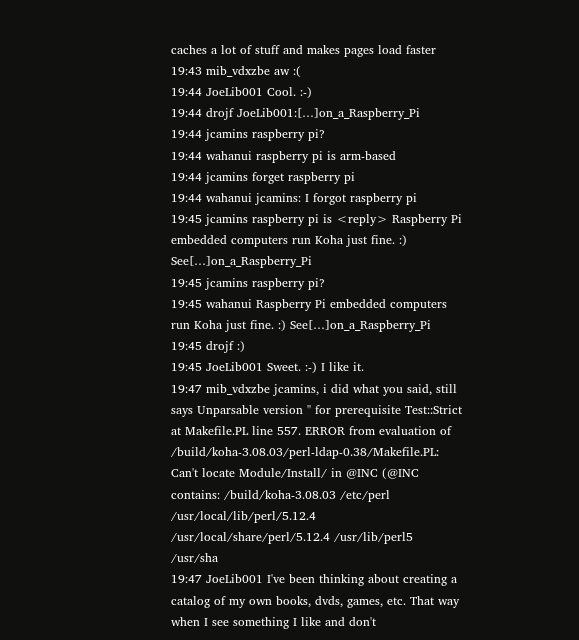caches a lot of stuff and makes pages load faster
19:43 mib_vdxzbe aw :(
19:44 JoeLib001 Cool. :-)
19:44 drojf JoeLib001:[…]on_a_Raspberry_Pi
19:44 jcamins raspberry pi?
19:44 wahanui raspberry pi is arm-based
19:44 jcamins forget raspberry pi
19:44 wahanui jcamins: I forgot raspberry pi
19:45 jcamins raspberry pi is <reply> Raspberry Pi embedded computers run Koha just fine. :) See[…]on_a_Raspberry_Pi
19:45 jcamins raspberry pi?
19:45 wahanui Raspberry Pi embedded computers run Koha just fine. :) See[…]on_a_Raspberry_Pi
19:45 drojf :)
19:45 JoeLib001 Sweet. :-) I like it.
19:47 mib_vdxzbe jcamins, i did what you said, still says Unparsable version '' for prerequisite Test::Strict at Makefile.PL line 557. ERROR from evaluation of /build/koha-3.08.03/perl-ldap-0.38/Makefile.PL: Can't locate Module/Install/ in @INC (@INC contains: /build/koha-3.08.03 /etc/perl /usr/local/lib/perl/5.12.4 /usr/local/share/perl/5.12.4 /usr/lib/perl5 /usr/sha
19:47 JoeLib001 I've been thinking about creating a catalog of my own books, dvds, games, etc. That way when I see something I like and don't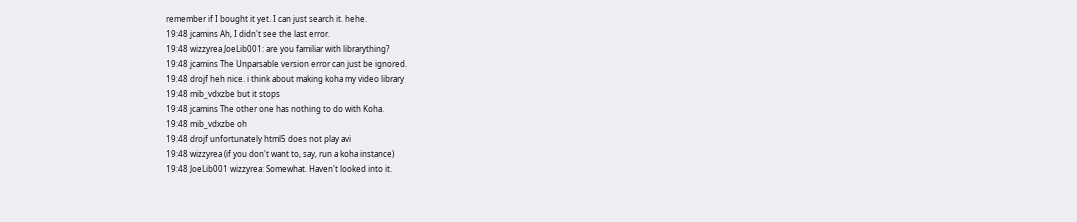remember if I bought it yet. I can just search it. hehe.
19:48 jcamins Ah, I didn't see the last error.
19:48 wizzyrea JoeLib001: are you familiar with librarything?
19:48 jcamins The Unparsable version error can just be ignored.
19:48 drojf heh nice. i think about making koha my video library
19:48 mib_vdxzbe but it stops
19:48 jcamins The other one has nothing to do with Koha.
19:48 mib_vdxzbe oh
19:48 drojf unfortunately html5 does not play avi
19:48 wizzyrea (if you don't want to, say, run a koha instance)
19:48 JoeLib001 wizzyrea: Somewhat. Haven't looked into it.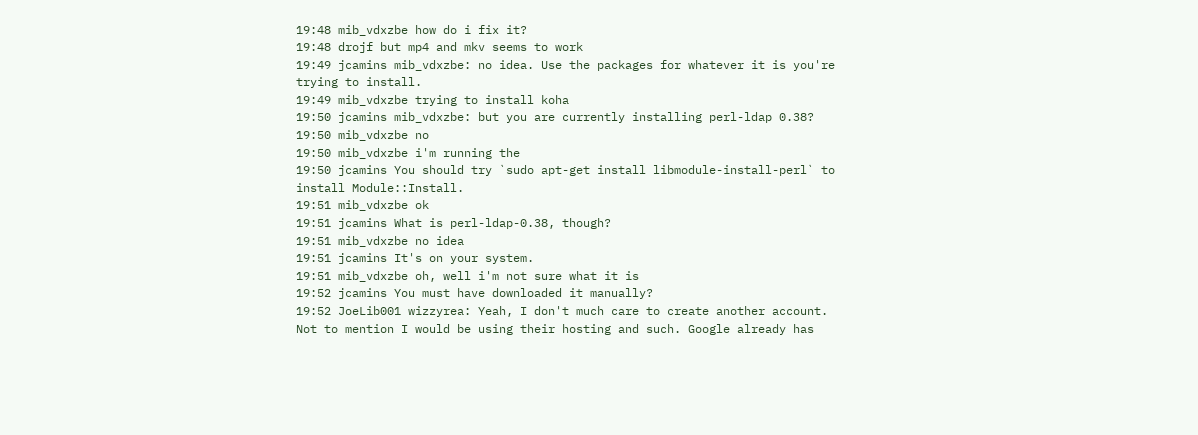19:48 mib_vdxzbe how do i fix it?
19:48 drojf but mp4 and mkv seems to work
19:49 jcamins mib_vdxzbe: no idea. Use the packages for whatever it is you're trying to install.
19:49 mib_vdxzbe trying to install koha
19:50 jcamins mib_vdxzbe: but you are currently installing perl-ldap 0.38?
19:50 mib_vdxzbe no
19:50 mib_vdxzbe i'm running the
19:50 jcamins You should try `sudo apt-get install libmodule-install-perl` to install Module::Install.
19:51 mib_vdxzbe ok
19:51 jcamins What is perl-ldap-0.38, though?
19:51 mib_vdxzbe no idea
19:51 jcamins It's on your system.
19:51 mib_vdxzbe oh, well i'm not sure what it is
19:52 jcamins You must have downloaded it manually?
19:52 JoeLib001 wizzyrea: Yeah, I don't much care to create another account. Not to mention I would be using their hosting and such. Google already has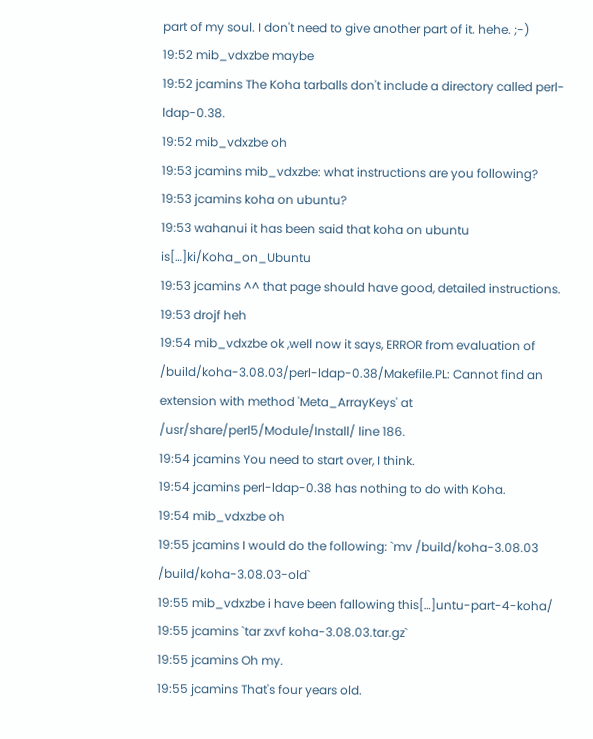part of my soul. I don't need to give another part of it. hehe. ;-)
19:52 mib_vdxzbe maybe
19:52 jcamins The Koha tarballs don't include a directory called perl-ldap-0.38.
19:52 mib_vdxzbe oh
19:53 jcamins mib_vdxzbe: what instructions are you following?
19:53 jcamins koha on ubuntu?
19:53 wahanui it has been said that koha on ubuntu is[…]ki/Koha_on_Ubuntu
19:53 jcamins ^^ that page should have good, detailed instructions.
19:53 drojf heh
19:54 mib_vdxzbe ok ,well now it says, ERROR from evaluation of /build/koha-3.08.03/perl-ldap-0.38/Makefile.PL: Cannot find an extension with method 'Meta_ArrayKeys' at /usr/share/perl5/Module/Install/ line 186.
19:54 jcamins You need to start over, I think.
19:54 jcamins perl-ldap-0.38 has nothing to do with Koha.
19:54 mib_vdxzbe oh
19:55 jcamins I would do the following: `mv /build/koha-3.08.03 /build/koha-3.08.03-old`
19:55 mib_vdxzbe i have been fallowing this[…]untu-part-4-koha/
19:55 jcamins `tar zxvf koha-3.08.03.tar.gz`
19:55 jcamins Oh my.
19:55 jcamins That's four years old.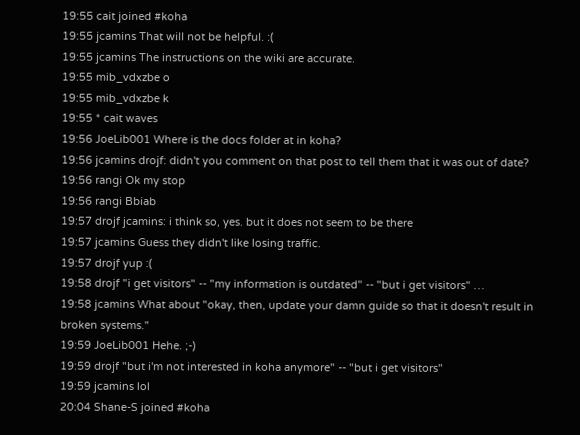19:55 cait joined #koha
19:55 jcamins That will not be helpful. :(
19:55 jcamins The instructions on the wiki are accurate.
19:55 mib_vdxzbe o
19:55 mib_vdxzbe k
19:55 * cait waves
19:56 JoeLib001 Where is the docs folder at in koha?
19:56 jcamins drojf: didn't you comment on that post to tell them that it was out of date?
19:56 rangi Ok my stop
19:56 rangi Bbiab
19:57 drojf jcamins: i think so, yes. but it does not seem to be there
19:57 jcamins Guess they didn't like losing traffic.
19:57 drojf yup :(
19:58 drojf "i get visitors" -- "my information is outdated" -- "but i get visitors" …
19:58 jcamins What about "okay, then, update your damn guide so that it doesn't result in broken systems."
19:59 JoeLib001 Hehe. ;-)
19:59 drojf "but i'm not interested in koha anymore" -- "but i get visitors"
19:59 jcamins lol
20:04 Shane-S joined #koha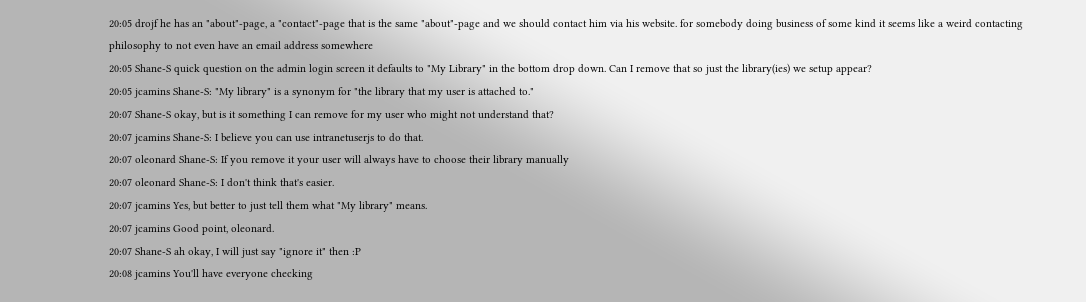20:05 drojf he has an "about"-page, a "contact"-page that is the same "about"-page and we should contact him via his website. for somebody doing business of some kind it seems like a weird contacting philosophy to not even have an email address somewhere
20:05 Shane-S quick question on the admin login screen it defaults to "My Library" in the bottom drop down. Can I remove that so just the library(ies) we setup appear?
20:05 jcamins Shane-S: "My library" is a synonym for "the library that my user is attached to."
20:07 Shane-S okay, but is it something I can remove for my user who might not understand that?
20:07 jcamins Shane-S: I believe you can use intranetuserjs to do that.
20:07 oleonard Shane-S: If you remove it your user will always have to choose their library manually
20:07 oleonard Shane-S: I don't think that's easier.
20:07 jcamins Yes, but better to just tell them what "My library" means.
20:07 jcamins Good point, oleonard.
20:07 Shane-S ah okay, I will just say "ignore it" then :P
20:08 jcamins You'll have everyone checking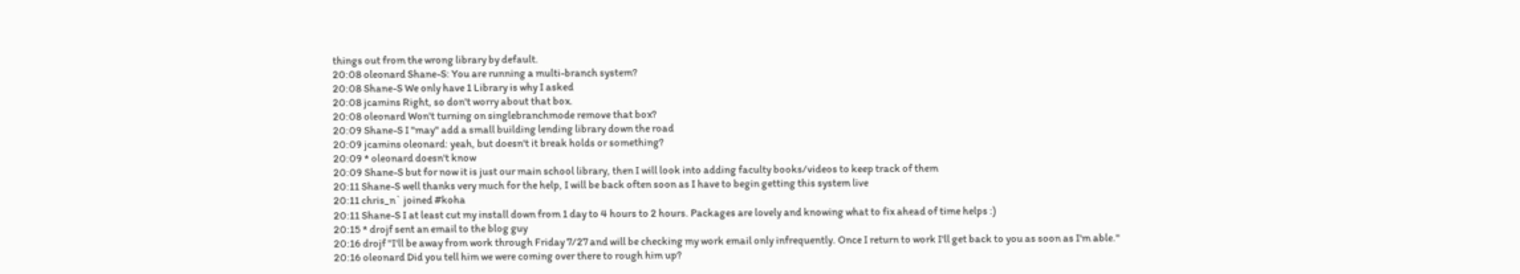things out from the wrong library by default.
20:08 oleonard Shane-S: You are running a multi-branch system?
20:08 Shane-S We only have 1 Library is why I asked
20:08 jcamins Right, so don't worry about that box.
20:08 oleonard Won't turning on singlebranchmode remove that box?
20:09 Shane-S I "may" add a small building lending library down the road
20:09 jcamins oleonard: yeah, but doesn't it break holds or something?
20:09 * oleonard doesn't know
20:09 Shane-S but for now it is just our main school library, then I will look into adding faculty books/videos to keep track of them
20:11 Shane-S well thanks very much for the help, I will be back often soon as I have to begin getting this system live
20:11 chris_n` joined #koha
20:11 Shane-S I at least cut my install down from 1 day to 4 hours to 2 hours. Packages are lovely and knowing what to fix ahead of time helps :)
20:15 * drojf sent an email to the blog guy
20:16 drojf "I'll be away from work through Friday 7/27 and will be checking my work email only infrequently. Once I return to work I'll get back to you as soon as I'm able."
20:16 oleonard Did you tell him we were coming over there to rough him up?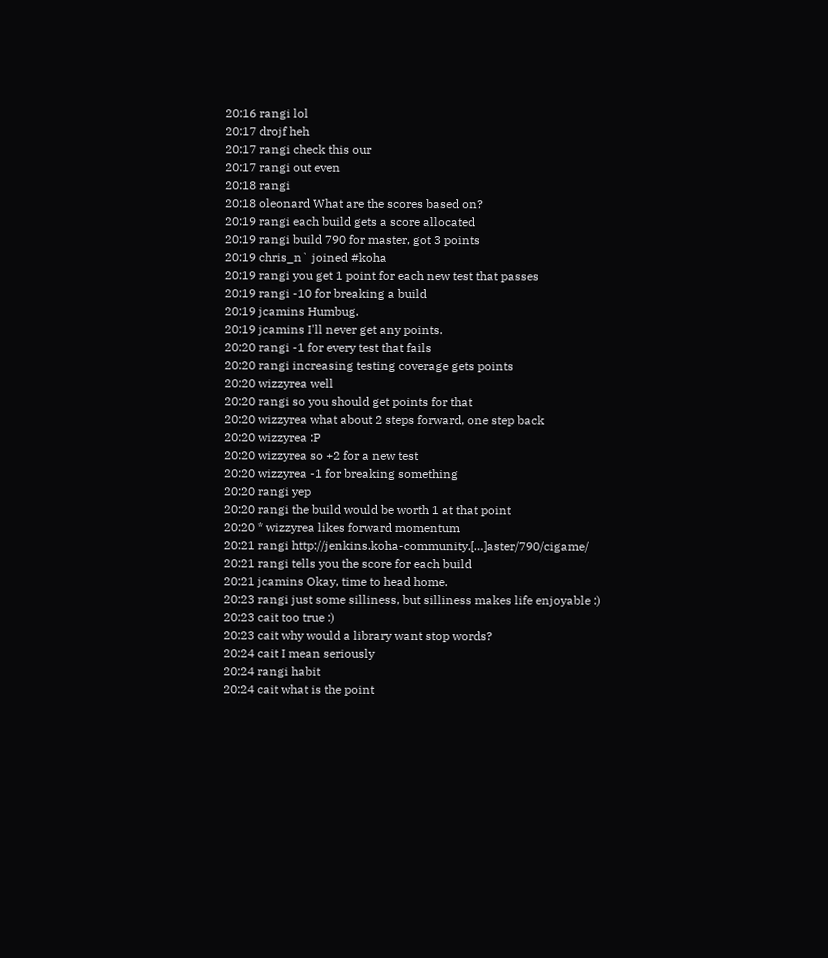20:16 rangi lol
20:17 drojf heh
20:17 rangi check this our
20:17 rangi out even
20:18 rangi
20:18 oleonard What are the scores based on?
20:19 rangi each build gets a score allocated
20:19 rangi build 790 for master, got 3 points
20:19 chris_n` joined #koha
20:19 rangi you get 1 point for each new test that passes
20:19 rangi -10 for breaking a build
20:19 jcamins Humbug.
20:19 jcamins I'll never get any points.
20:20 rangi -1 for every test that fails
20:20 rangi increasing testing coverage gets points
20:20 wizzyrea well
20:20 rangi so you should get points for that
20:20 wizzyrea what about 2 steps forward, one step back
20:20 wizzyrea :P
20:20 wizzyrea so +2 for a new test
20:20 wizzyrea -1 for breaking something
20:20 rangi yep
20:20 rangi the build would be worth 1 at that point
20:20 * wizzyrea likes forward momentum
20:21 rangi http://jenkins.koha-community.[…]aster/790/cigame/
20:21 rangi tells you the score for each build
20:21 jcamins Okay, time to head home.
20:23 rangi just some silliness, but silliness makes life enjoyable :)
20:23 cait too true :)
20:23 cait why would a library want stop words?
20:24 cait I mean seriously
20:24 rangi habit
20:24 cait what is the point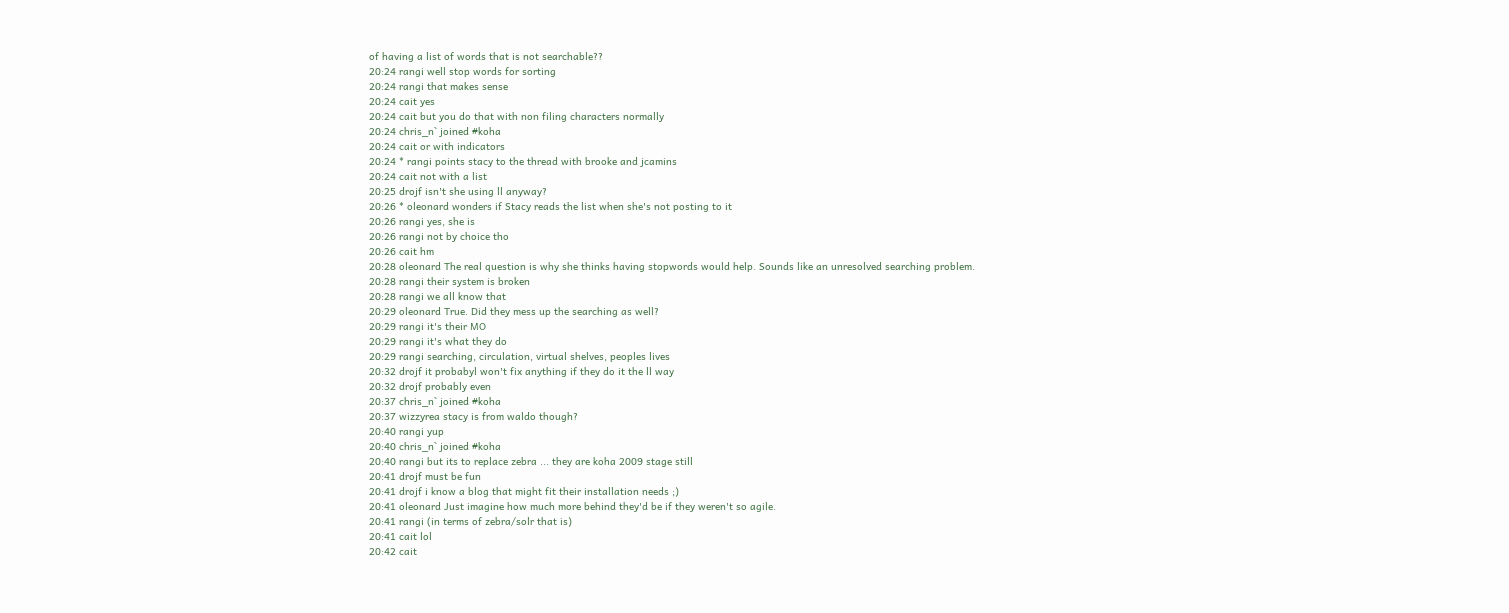of having a list of words that is not searchable??
20:24 rangi well stop words for sorting
20:24 rangi that makes sense
20:24 cait yes
20:24 cait but you do that with non filing characters normally
20:24 chris_n` joined #koha
20:24 cait or with indicators
20:24 * rangi points stacy to the thread with brooke and jcamins
20:24 cait not with a list
20:25 drojf isn't she using ll anyway?
20:26 * oleonard wonders if Stacy reads the list when she's not posting to it
20:26 rangi yes, she is
20:26 rangi not by choice tho
20:26 cait hm
20:28 oleonard The real question is why she thinks having stopwords would help. Sounds like an unresolved searching problem.
20:28 rangi their system is broken
20:28 rangi we all know that
20:29 oleonard True. Did they mess up the searching as well?
20:29 rangi it's their MO
20:29 rangi it's what they do
20:29 rangi searching, circulation, virtual shelves, peoples lives
20:32 drojf it probabyl won't fix anything if they do it the ll way
20:32 drojf probably even
20:37 chris_n` joined #koha
20:37 wizzyrea stacy is from waldo though?
20:40 rangi yup
20:40 chris_n` joined #koha
20:40 rangi but its to replace zebra ... they are koha 2009 stage still
20:41 drojf must be fun
20:41 drojf i know a blog that might fit their installation needs ;)
20:41 oleonard Just imagine how much more behind they'd be if they weren't so agile.
20:41 rangi (in terms of zebra/solr that is)
20:41 cait lol
20:42 cait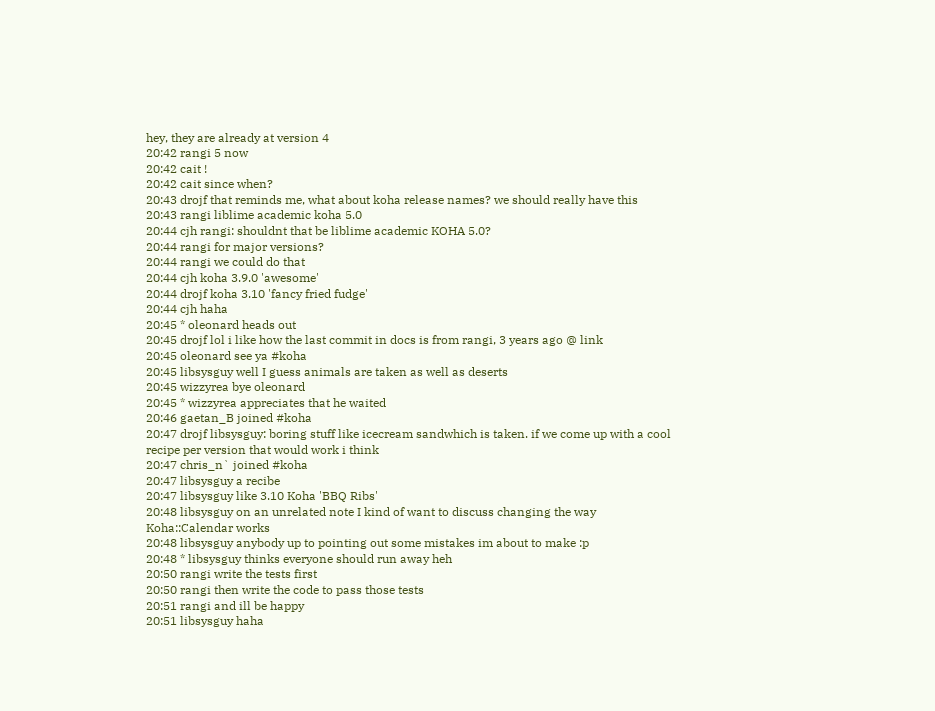hey, they are already at version 4
20:42 rangi 5 now
20:42 cait !
20:42 cait since when?
20:43 drojf that reminds me, what about koha release names? we should really have this
20:43 rangi liblime academic koha 5.0
20:44 cjh rangi: shouldnt that be liblime academic KOHA 5.0?
20:44 rangi for major versions?
20:44 rangi we could do that
20:44 cjh koha 3.9.0 'awesome'
20:44 drojf koha 3.10 'fancy fried fudge'
20:44 cjh haha
20:45 * oleonard heads out
20:45 drojf lol i like how the last commit in docs is from rangi, 3 years ago @ link
20:45 oleonard see ya #koha
20:45 libsysguy well I guess animals are taken as well as deserts
20:45 wizzyrea bye oleonard
20:45 * wizzyrea appreciates that he waited
20:46 gaetan_B joined #koha
20:47 drojf libsysguy: boring stuff like icecream sandwhich is taken. if we come up with a cool recipe per version that would work i think
20:47 chris_n` joined #koha
20:47 libsysguy a recibe
20:47 libsysguy like 3.10 Koha 'BBQ Ribs'
20:48 libsysguy on an unrelated note I kind of want to discuss changing the way Koha::Calendar works
20:48 libsysguy anybody up to pointing out some mistakes im about to make :p
20:48 * libsysguy thinks everyone should run away heh
20:50 rangi write the tests first
20:50 rangi then write the code to pass those tests
20:51 rangi and ill be happy
20:51 libsysguy haha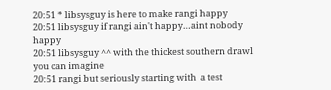20:51 * libsysguy is here to make rangi happy
20:51 libsysguy if rangi ain't happy…aint nobody happy
20:51 libsysguy ^^ with the thickest southern drawl you can imagine
20:51 rangi but seriously starting with  a test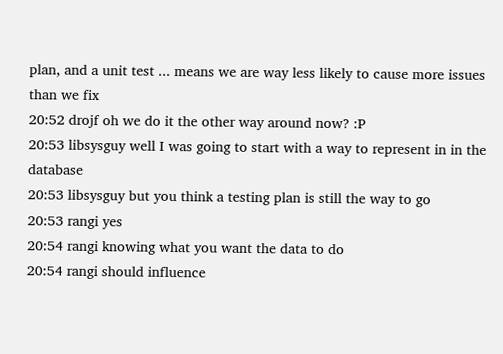plan, and a unit test ... means we are way less likely to cause more issues than we fix
20:52 drojf oh we do it the other way around now? :P
20:53 libsysguy well I was going to start with a way to represent in in the database
20:53 libsysguy but you think a testing plan is still the way to go
20:53 rangi yes
20:54 rangi knowing what you want the data to do
20:54 rangi should influence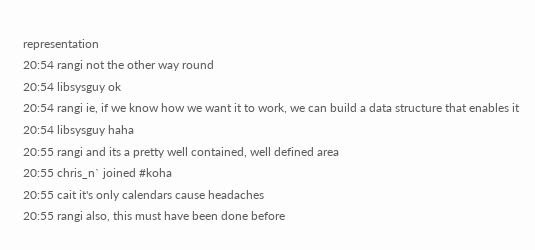representation
20:54 rangi not the other way round
20:54 libsysguy ok
20:54 rangi ie, if we know how we want it to work, we can build a data structure that enables it
20:54 libsysguy haha
20:55 rangi and its a pretty well contained, well defined area
20:55 chris_n` joined #koha
20:55 cait it's only calendars cause headaches
20:55 rangi also, this must have been done before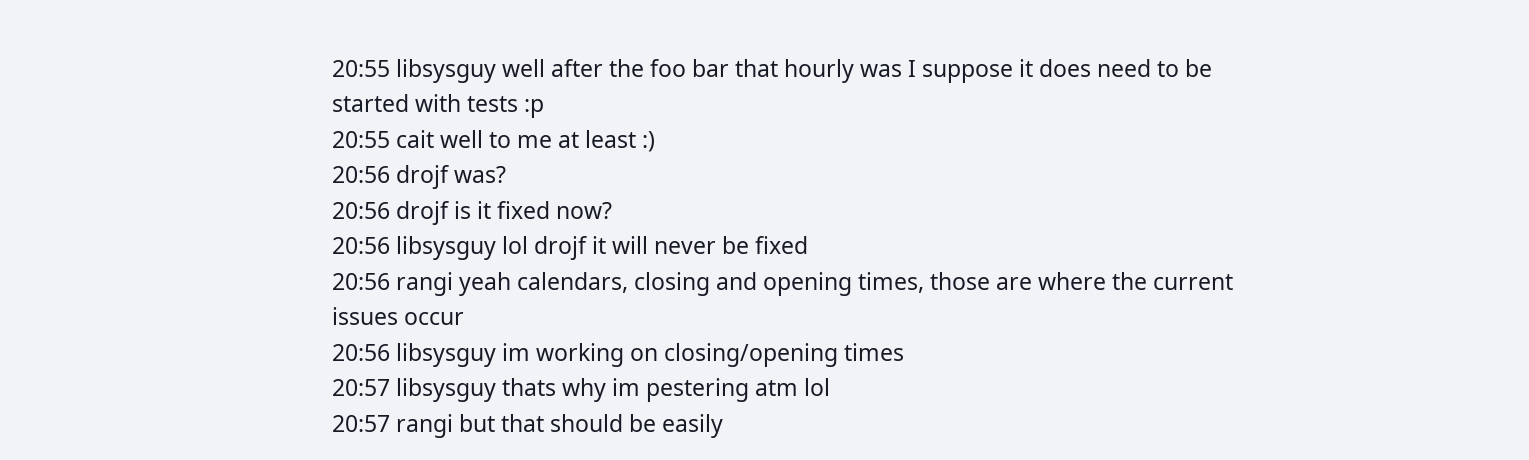20:55 libsysguy well after the foo bar that hourly was I suppose it does need to be started with tests :p
20:55 cait well to me at least :)
20:56 drojf was?
20:56 drojf is it fixed now?
20:56 libsysguy lol drojf it will never be fixed
20:56 rangi yeah calendars, closing and opening times, those are where the current issues occur
20:56 libsysguy im working on closing/opening times
20:57 libsysguy thats why im pestering atm lol
20:57 rangi but that should be easily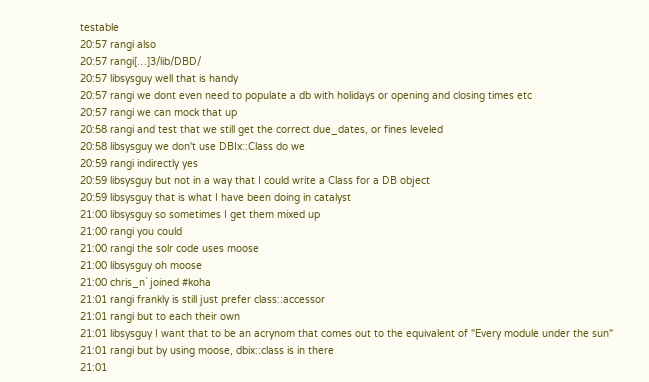testable
20:57 rangi also
20:57 rangi[…]3/lib/DBD/
20:57 libsysguy well that is handy
20:57 rangi we dont even need to populate a db with holidays or opening and closing times etc
20:57 rangi we can mock that up
20:58 rangi and test that we still get the correct due_dates, or fines leveled
20:58 libsysguy we don't use DBIx::Class do we
20:59 rangi indirectly yes
20:59 libsysguy but not in a way that I could write a Class for a DB object
20:59 libsysguy that is what I have been doing in catalyst
21:00 libsysguy so sometimes I get them mixed up
21:00 rangi you could
21:00 rangi the solr code uses moose
21:00 libsysguy oh moose
21:00 chris_n` joined #koha
21:01 rangi frankly is still just prefer class::accessor
21:01 rangi but to each their own
21:01 libsysguy I want that to be an acrynom that comes out to the equivalent of "Every module under the sun"
21:01 rangi but by using moose, dbix::class is in there
21:01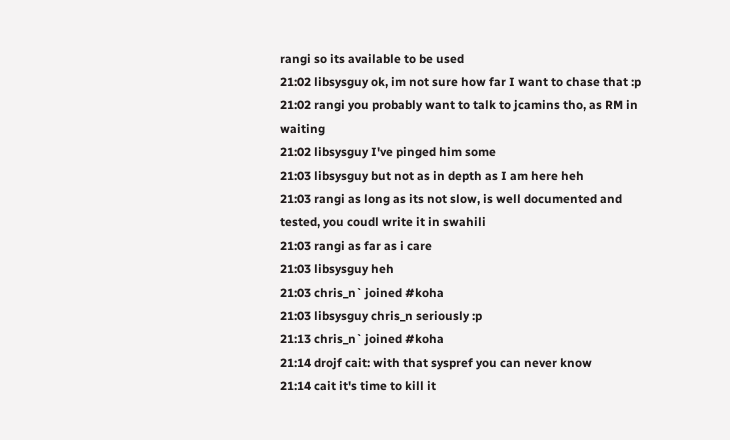rangi so its available to be used
21:02 libsysguy ok, im not sure how far I want to chase that :p
21:02 rangi you probably want to talk to jcamins tho, as RM in waiting
21:02 libsysguy I've pinged him some
21:03 libsysguy but not as in depth as I am here heh
21:03 rangi as long as its not slow, is well documented and tested, you coudl write it in swahili
21:03 rangi as far as i care
21:03 libsysguy heh
21:03 chris_n` joined #koha
21:03 libsysguy chris_n seriously :p
21:13 chris_n` joined #koha
21:14 drojf cait: with that syspref you can never know
21:14 cait it's time to kill it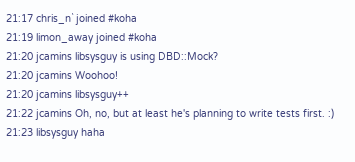21:17 chris_n` joined #koha
21:19 limon_away joined #koha
21:20 jcamins libsysguy is using DBD::Mock?
21:20 jcamins Woohoo!
21:20 jcamins libsysguy++
21:22 jcamins Oh, no, but at least he's planning to write tests first. :)
21:23 libsysguy haha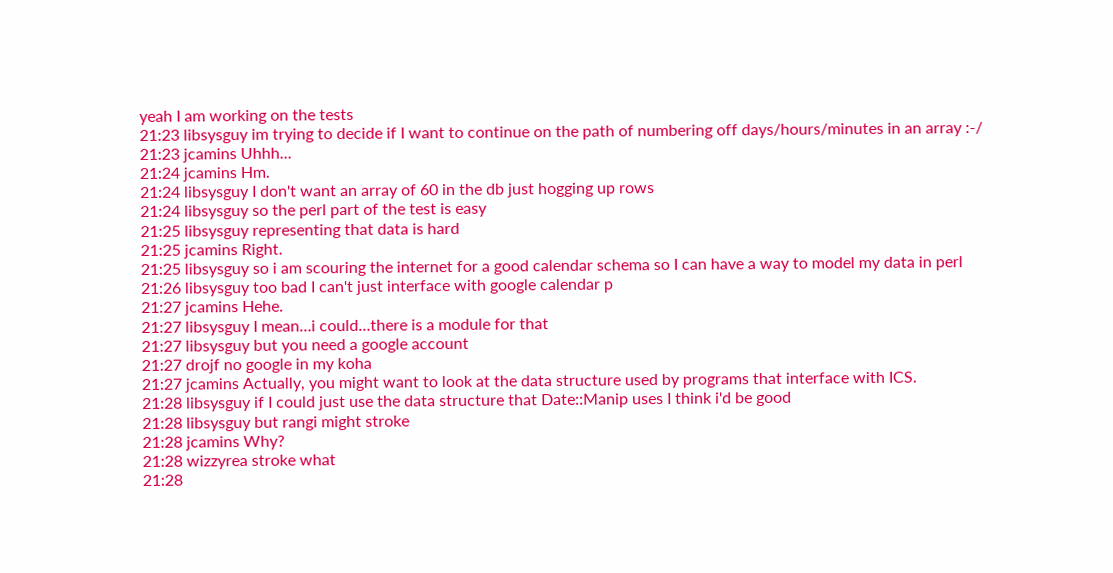yeah I am working on the tests
21:23 libsysguy im trying to decide if I want to continue on the path of numbering off days/hours/minutes in an array :-/
21:23 jcamins Uhhh...
21:24 jcamins Hm.
21:24 libsysguy I don't want an array of 60 in the db just hogging up rows
21:24 libsysguy so the perl part of the test is easy
21:25 libsysguy representing that data is hard
21:25 jcamins Right.
21:25 libsysguy so i am scouring the internet for a good calendar schema so I can have a way to model my data in perl
21:26 libsysguy too bad I can't just interface with google calendar p
21:27 jcamins Hehe.
21:27 libsysguy I mean…i could…there is a module for that
21:27 libsysguy but you need a google account
21:27 drojf no google in my koha
21:27 jcamins Actually, you might want to look at the data structure used by programs that interface with ICS.
21:28 libsysguy if I could just use the data structure that Date::Manip uses I think i'd be good
21:28 libsysguy but rangi might stroke
21:28 jcamins Why?
21:28 wizzyrea stroke what
21:28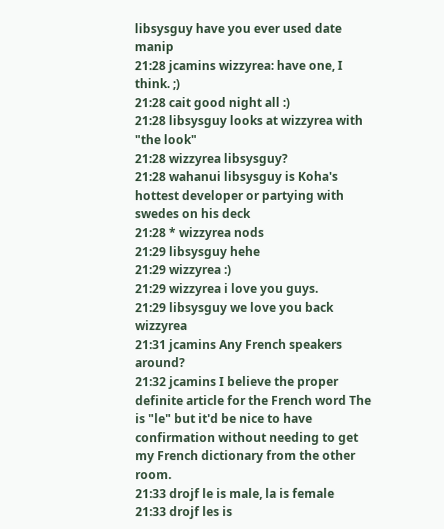libsysguy have you ever used date manip
21:28 jcamins wizzyrea: have one, I think. ;)
21:28 cait good night all :)
21:28 libsysguy looks at wizzyrea with "the look"
21:28 wizzyrea libsysguy?
21:28 wahanui libsysguy is Koha's hottest developer or partying with swedes on his deck
21:28 * wizzyrea nods
21:29 libsysguy hehe
21:29 wizzyrea :)
21:29 wizzyrea i love you guys.
21:29 libsysguy we love you back wizzyrea
21:31 jcamins Any French speakers around?
21:32 jcamins I believe the proper definite article for the French word The is "le" but it'd be nice to have confirmation without needing to get my French dictionary from the other room.
21:33 drojf le is male, la is female
21:33 drojf les is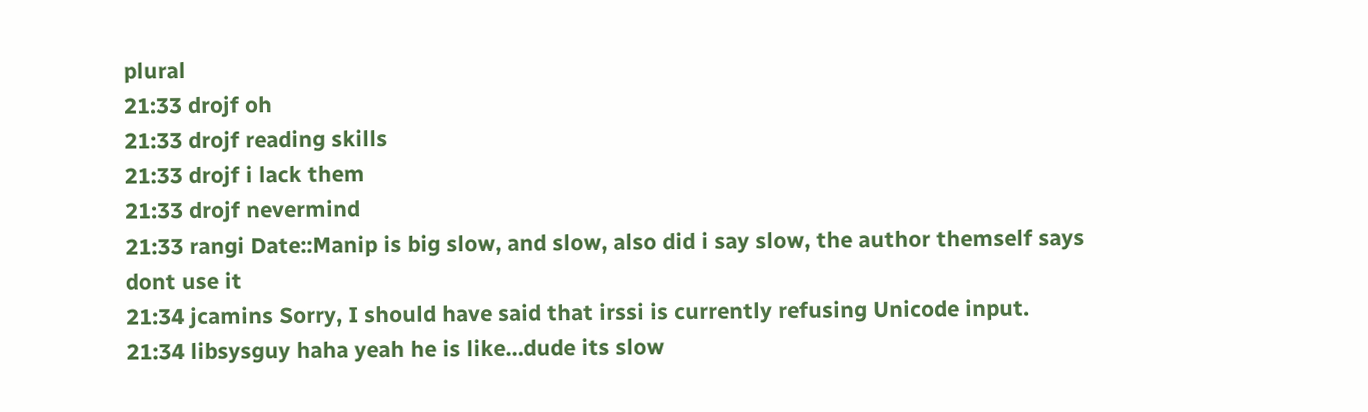plural
21:33 drojf oh
21:33 drojf reading skills
21:33 drojf i lack them
21:33 drojf nevermind
21:33 rangi Date::Manip is big slow, and slow, also did i say slow, the author themself says dont use it
21:34 jcamins Sorry, I should have said that irssi is currently refusing Unicode input.
21:34 libsysguy haha yeah he is like…dude its slow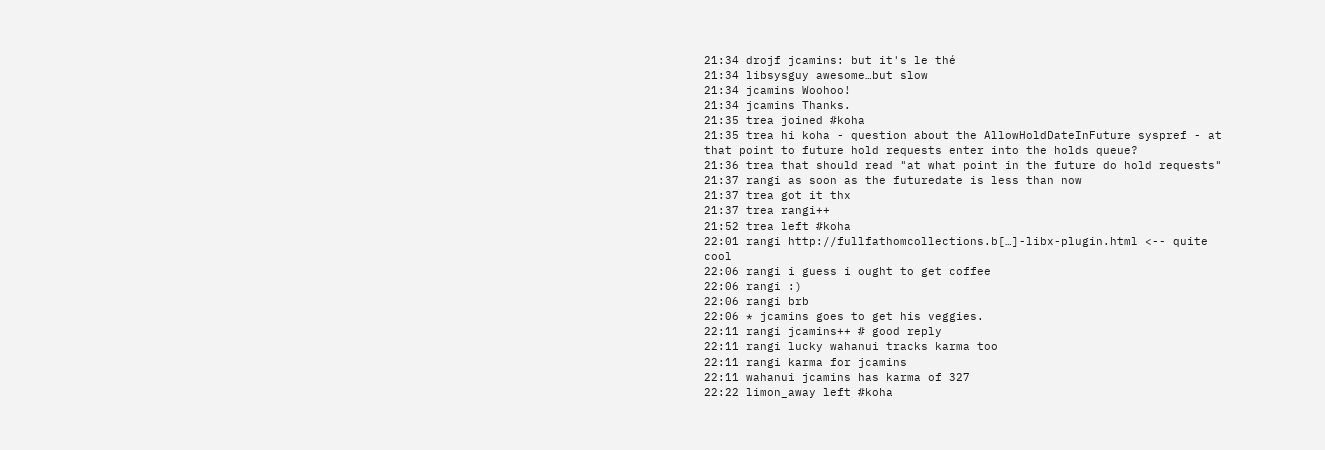21:34 drojf jcamins: but it's le thé
21:34 libsysguy awesome…but slow
21:34 jcamins Woohoo!
21:34 jcamins Thanks.
21:35 trea joined #koha
21:35 trea hi koha - question about the AllowHoldDateInFuture syspref - at that point to future hold requests enter into the holds queue?
21:36 trea that should read "at what point in the future do hold requests"
21:37 rangi as soon as the futuredate is less than now
21:37 trea got it thx
21:37 trea rangi++
21:52 trea left #koha
22:01 rangi http://fullfathomcollections.b[…]-libx-plugin.html <-- quite cool
22:06 rangi i guess i ought to get coffee
22:06 rangi :)
22:06 rangi brb
22:06 * jcamins goes to get his veggies.
22:11 rangi jcamins++ # good reply
22:11 rangi lucky wahanui tracks karma too
22:11 rangi karma for jcamins
22:11 wahanui jcamins has karma of 327
22:22 limon_away left #koha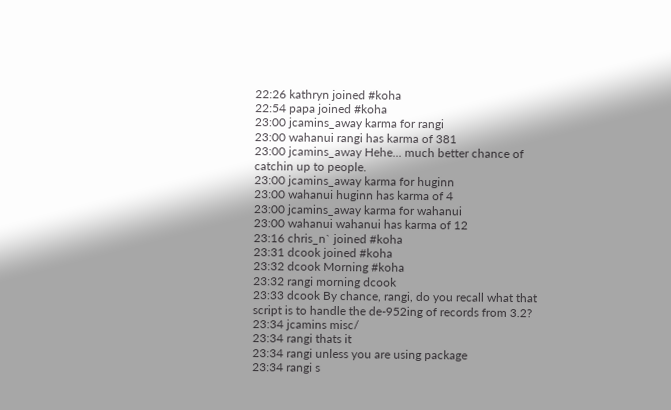22:26 kathryn joined #koha
22:54 papa joined #koha
23:00 jcamins_away karma for rangi
23:00 wahanui rangi has karma of 381
23:00 jcamins_away Hehe... much better chance of catchin up to people.
23:00 jcamins_away karma for huginn
23:00 wahanui huginn has karma of 4
23:00 jcamins_away karma for wahanui
23:00 wahanui wahanui has karma of 12
23:16 chris_n` joined #koha
23:31 dcook joined #koha
23:32 dcook Morning #koha
23:32 rangi morning dcook
23:33 dcook By chance, rangi, do you recall what that script is to handle the de-952ing of records from 3.2?
23:34 jcamins misc/
23:34 rangi thats it
23:34 rangi unless you are using package
23:34 rangi s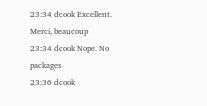23:34 dcook Excellent. Merci, beaucoup
23:34 dcook Nope. No packages
23:36 dcook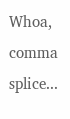Whoa, comma splice...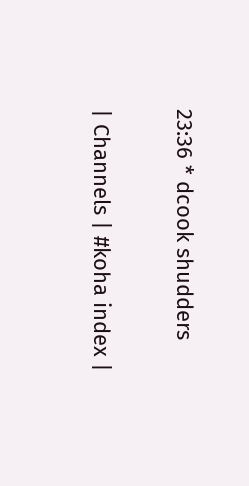23:36 * dcook shudders

| Channels | #koha index |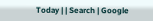Today | | Search | Google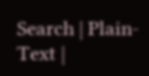Search | Plain-Text |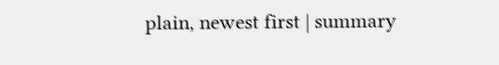plain, newest first | summary